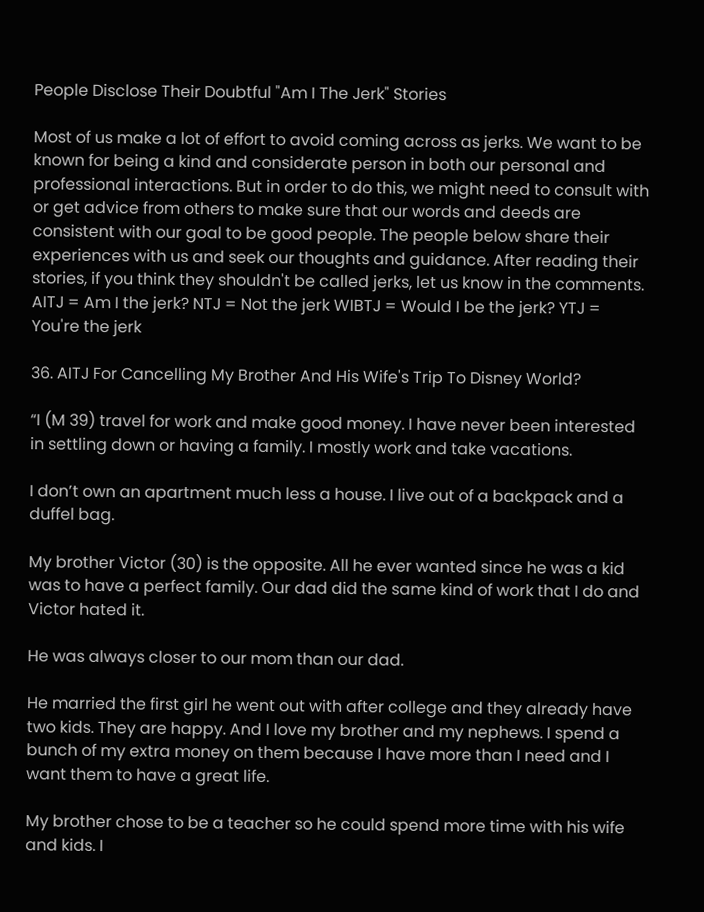People Disclose Their Doubtful "Am I The Jerk" Stories

Most of us make a lot of effort to avoid coming across as jerks. We want to be known for being a kind and considerate person in both our personal and professional interactions. But in order to do this, we might need to consult with or get advice from others to make sure that our words and deeds are consistent with our goal to be good people. The people below share their experiences with us and seek our thoughts and guidance. After reading their stories, if you think they shouldn't be called jerks, let us know in the comments. AITJ = Am I the jerk? NTJ = Not the jerk WIBTJ = Would I be the jerk? YTJ = You're the jerk

36. AITJ For Cancelling My Brother And His Wife's Trip To Disney World?

“I (M 39) travel for work and make good money. I have never been interested in settling down or having a family. I mostly work and take vacations.

I don’t own an apartment much less a house. I live out of a backpack and a duffel bag.

My brother Victor (30) is the opposite. All he ever wanted since he was a kid was to have a perfect family. Our dad did the same kind of work that I do and Victor hated it.

He was always closer to our mom than our dad.

He married the first girl he went out with after college and they already have two kids. They are happy. And I love my brother and my nephews. I spend a bunch of my extra money on them because I have more than I need and I want them to have a great life.

My brother chose to be a teacher so he could spend more time with his wife and kids. I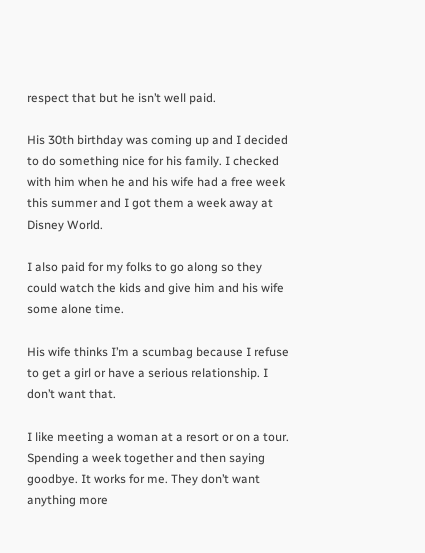respect that but he isn’t well paid.

His 30th birthday was coming up and I decided to do something nice for his family. I checked with him when he and his wife had a free week this summer and I got them a week away at Disney World.

I also paid for my folks to go along so they could watch the kids and give him and his wife some alone time.

His wife thinks I’m a scumbag because I refuse to get a girl or have a serious relationship. I don’t want that.

I like meeting a woman at a resort or on a tour. Spending a week together and then saying goodbye. It works for me. They don’t want anything more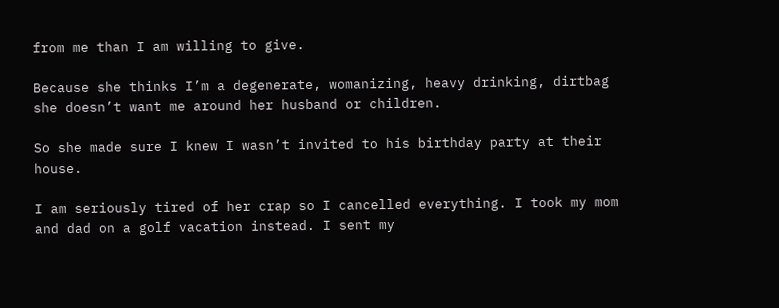from me than I am willing to give.

Because she thinks I’m a degenerate, womanizing, heavy drinking, dirtbag she doesn’t want me around her husband or children.

So she made sure I knew I wasn’t invited to his birthday party at their house.

I am seriously tired of her crap so I cancelled everything. I took my mom and dad on a golf vacation instead. I sent my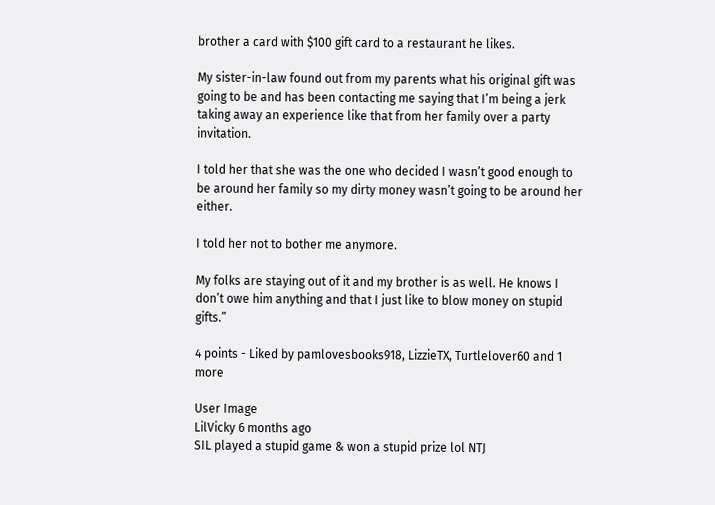brother a card with $100 gift card to a restaurant he likes.

My sister-in-law found out from my parents what his original gift was going to be and has been contacting me saying that I’m being a jerk taking away an experience like that from her family over a party invitation.

I told her that she was the one who decided I wasn’t good enough to be around her family so my dirty money wasn’t going to be around her either.

I told her not to bother me anymore.

My folks are staying out of it and my brother is as well. He knows I don’t owe him anything and that I just like to blow money on stupid gifts.”

4 points - Liked by pamlovesbooks918, LizzieTX, Turtlelover60 and 1 more

User Image
LilVicky 6 months ago
SIL played a stupid game & won a stupid prize lol NTJ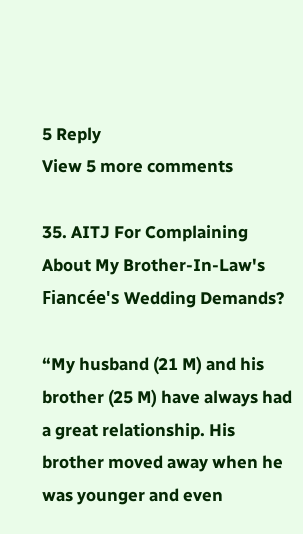5 Reply
View 5 more comments

35. AITJ For Complaining About My Brother-In-Law's Fiancée's Wedding Demands?

“My husband (21 M) and his brother (25 M) have always had a great relationship. His brother moved away when he was younger and even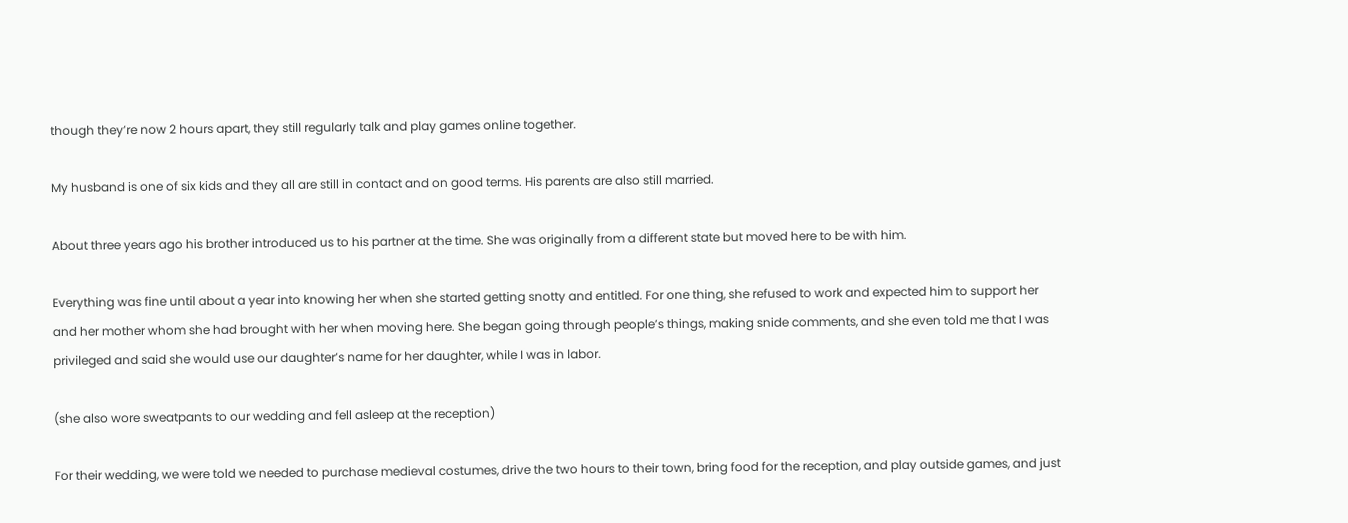though they’re now 2 hours apart, they still regularly talk and play games online together.

My husband is one of six kids and they all are still in contact and on good terms. His parents are also still married.

About three years ago his brother introduced us to his partner at the time. She was originally from a different state but moved here to be with him.

Everything was fine until about a year into knowing her when she started getting snotty and entitled. For one thing, she refused to work and expected him to support her and her mother whom she had brought with her when moving here. She began going through people’s things, making snide comments, and she even told me that I was privileged and said she would use our daughter’s name for her daughter, while I was in labor.

(she also wore sweatpants to our wedding and fell asleep at the reception)

For their wedding, we were told we needed to purchase medieval costumes, drive the two hours to their town, bring food for the reception, and play outside games, and just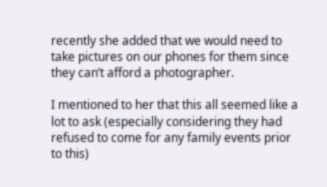recently she added that we would need to take pictures on our phones for them since they can’t afford a photographer.

I mentioned to her that this all seemed like a lot to ask (especially considering they had refused to come for any family events prior to this)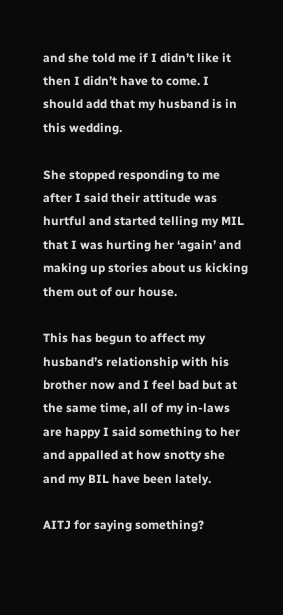and she told me if I didn’t like it then I didn’t have to come. I should add that my husband is in this wedding.

She stopped responding to me after I said their attitude was hurtful and started telling my MIL that I was hurting her ‘again’ and making up stories about us kicking them out of our house.

This has begun to affect my husband’s relationship with his brother now and I feel bad but at the same time, all of my in-laws are happy I said something to her and appalled at how snotty she and my BIL have been lately.

AITJ for saying something?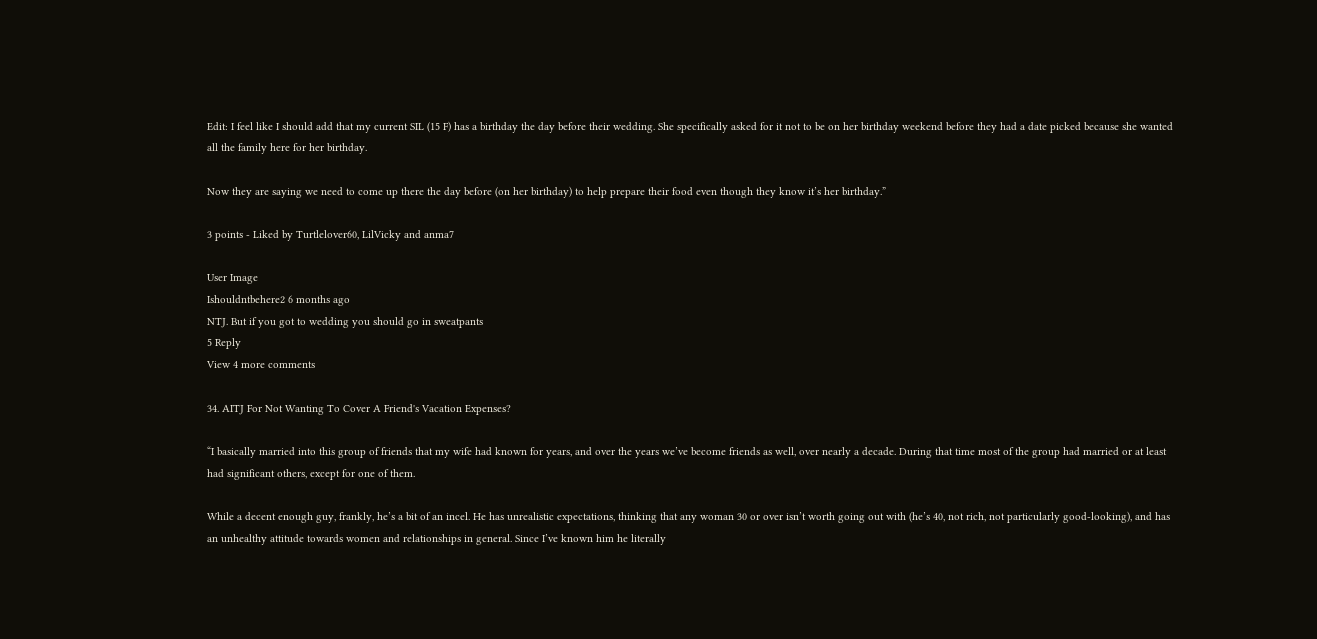Edit: I feel like I should add that my current SIL (15 F) has a birthday the day before their wedding. She specifically asked for it not to be on her birthday weekend before they had a date picked because she wanted all the family here for her birthday.

Now they are saying we need to come up there the day before (on her birthday) to help prepare their food even though they know it’s her birthday.”

3 points - Liked by Turtlelover60, LilVicky and anma7

User Image
Ishouldntbehere2 6 months ago
NTJ. But if you got to wedding you should go in sweatpants
5 Reply
View 4 more comments

34. AITJ For Not Wanting To Cover A Friend's Vacation Expenses?

“I basically married into this group of friends that my wife had known for years, and over the years we’ve become friends as well, over nearly a decade. During that time most of the group had married or at least had significant others, except for one of them.

While a decent enough guy, frankly, he’s a bit of an incel. He has unrealistic expectations, thinking that any woman 30 or over isn’t worth going out with (he’s 40, not rich, not particularly good-looking), and has an unhealthy attitude towards women and relationships in general. Since I’ve known him he literally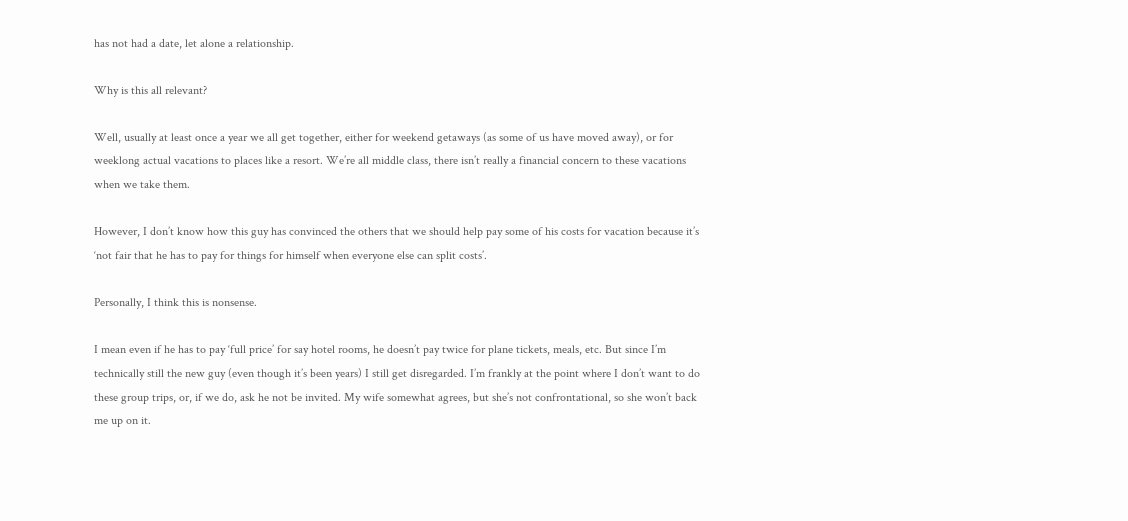has not had a date, let alone a relationship.

Why is this all relevant?

Well, usually at least once a year we all get together, either for weekend getaways (as some of us have moved away), or for weeklong actual vacations to places like a resort. We’re all middle class, there isn’t really a financial concern to these vacations when we take them.

However, I don’t know how this guy has convinced the others that we should help pay some of his costs for vacation because it’s ‘not fair that he has to pay for things for himself when everyone else can split costs’.

Personally, I think this is nonsense.

I mean even if he has to pay ‘full price’ for say hotel rooms, he doesn’t pay twice for plane tickets, meals, etc. But since I’m technically still the new guy (even though it’s been years) I still get disregarded. I’m frankly at the point where I don’t want to do these group trips, or, if we do, ask he not be invited. My wife somewhat agrees, but she’s not confrontational, so she won’t back me up on it.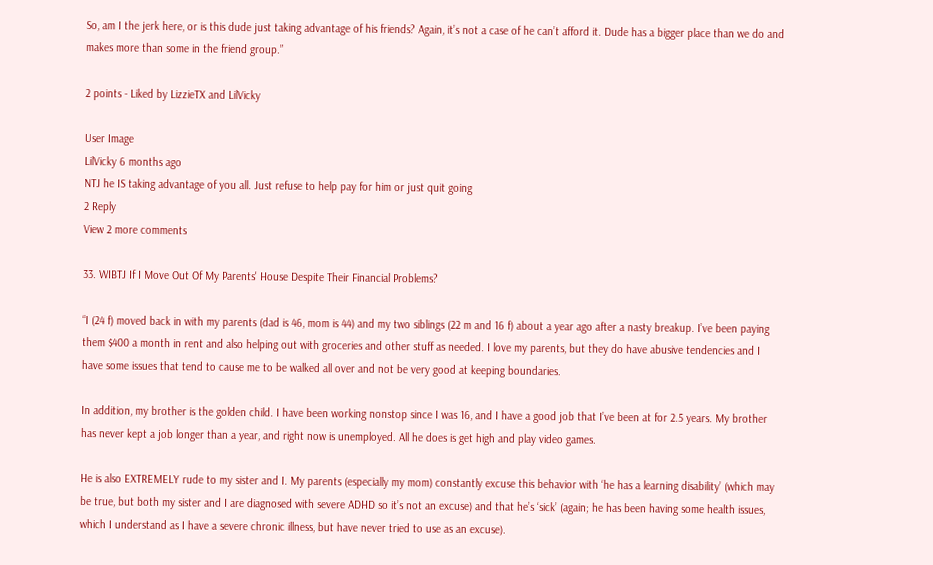So, am I the jerk here, or is this dude just taking advantage of his friends? Again, it’s not a case of he can’t afford it. Dude has a bigger place than we do and makes more than some in the friend group.”

2 points - Liked by LizzieTX and LilVicky

User Image
LilVicky 6 months ago
NTJ he IS taking advantage of you all. Just refuse to help pay for him or just quit going
2 Reply
View 2 more comments

33. WIBTJ If I Move Out Of My Parents' House Despite Their Financial Problems?

“I (24 f) moved back in with my parents (dad is 46, mom is 44) and my two siblings (22 m and 16 f) about a year ago after a nasty breakup. I’ve been paying them $400 a month in rent and also helping out with groceries and other stuff as needed. I love my parents, but they do have abusive tendencies and I have some issues that tend to cause me to be walked all over and not be very good at keeping boundaries.

In addition, my brother is the golden child. I have been working nonstop since I was 16, and I have a good job that I’ve been at for 2.5 years. My brother has never kept a job longer than a year, and right now is unemployed. All he does is get high and play video games.

He is also EXTREMELY rude to my sister and I. My parents (especially my mom) constantly excuse this behavior with ‘he has a learning disability’ (which may be true, but both my sister and I are diagnosed with severe ADHD so it’s not an excuse) and that he’s ‘sick’ (again; he has been having some health issues, which I understand as I have a severe chronic illness, but have never tried to use as an excuse).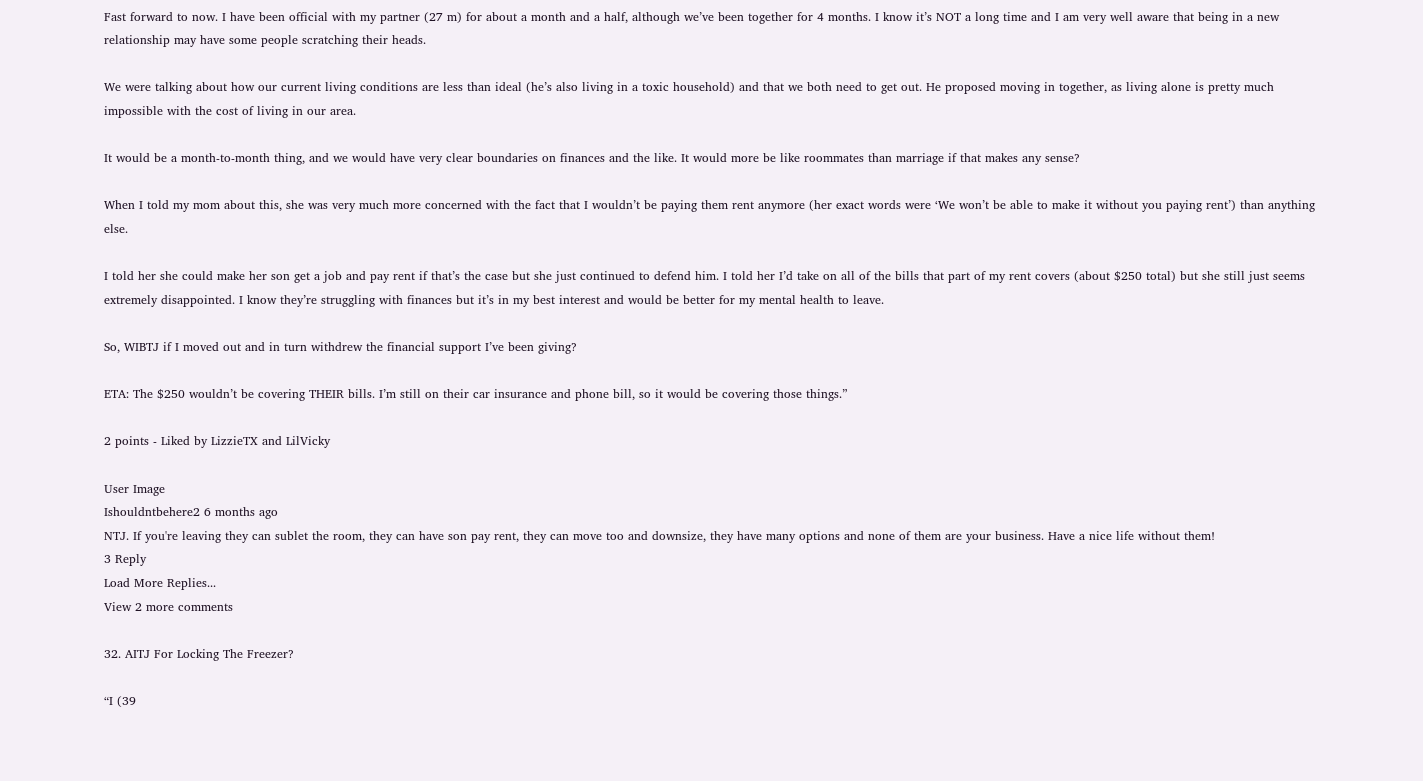Fast forward to now. I have been official with my partner (27 m) for about a month and a half, although we’ve been together for 4 months. I know it’s NOT a long time and I am very well aware that being in a new relationship may have some people scratching their heads.

We were talking about how our current living conditions are less than ideal (he’s also living in a toxic household) and that we both need to get out. He proposed moving in together, as living alone is pretty much impossible with the cost of living in our area.

It would be a month-to-month thing, and we would have very clear boundaries on finances and the like. It would more be like roommates than marriage if that makes any sense?

When I told my mom about this, she was very much more concerned with the fact that I wouldn’t be paying them rent anymore (her exact words were ‘We won’t be able to make it without you paying rent’) than anything else.

I told her she could make her son get a job and pay rent if that’s the case but she just continued to defend him. I told her I’d take on all of the bills that part of my rent covers (about $250 total) but she still just seems extremely disappointed. I know they’re struggling with finances but it’s in my best interest and would be better for my mental health to leave.

So, WIBTJ if I moved out and in turn withdrew the financial support I’ve been giving?

ETA: The $250 wouldn’t be covering THEIR bills. I’m still on their car insurance and phone bill, so it would be covering those things.”

2 points - Liked by LizzieTX and LilVicky

User Image
Ishouldntbehere2 6 months ago
NTJ. If you're leaving they can sublet the room, they can have son pay rent, they can move too and downsize, they have many options and none of them are your business. Have a nice life without them!
3 Reply
Load More Replies...
View 2 more comments

32. AITJ For Locking The Freezer?

“I (39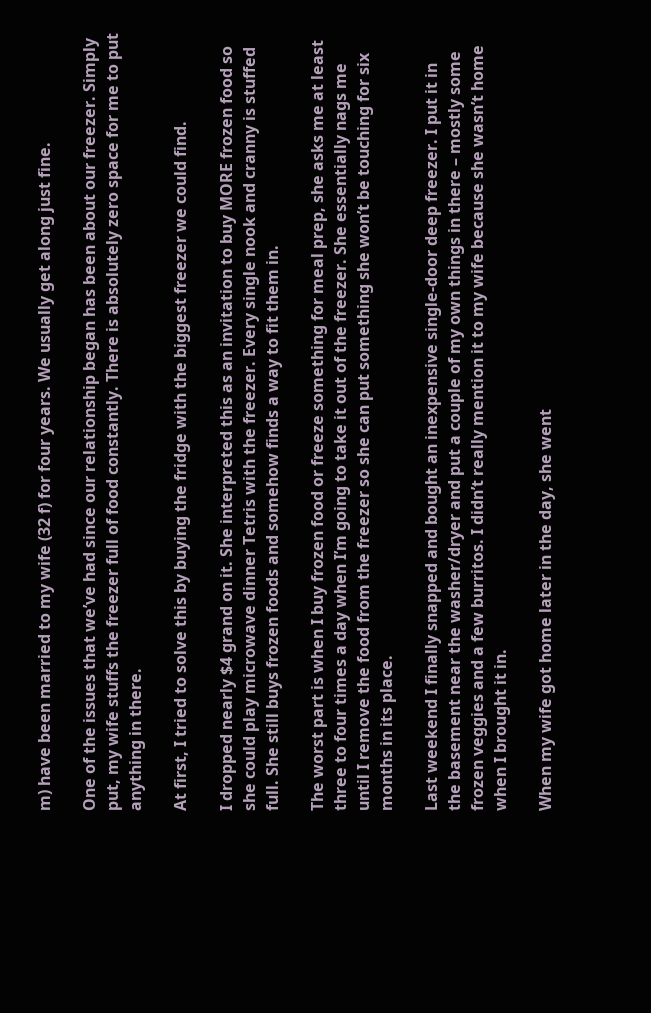m) have been married to my wife (32 f) for four years. We usually get along just fine.

One of the issues that we’ve had since our relationship began has been about our freezer. Simply put, my wife stuffs the freezer full of food constantly. There is absolutely zero space for me to put anything in there.

At first, I tried to solve this by buying the fridge with the biggest freezer we could find.

I dropped nearly $4 grand on it. She interpreted this as an invitation to buy MORE frozen food so she could play microwave dinner Tetris with the freezer. Every single nook and cranny is stuffed full. She still buys frozen foods and somehow finds a way to fit them in.

The worst part is when I buy frozen food or freeze something for meal prep, she asks me at least three to four times a day when I’m going to take it out of the freezer. She essentially nags me until I remove the food from the freezer so she can put something she won’t be touching for six months in its place.

Last weekend I finally snapped and bought an inexpensive single-door deep freezer. I put it in the basement near the washer/dryer and put a couple of my own things in there – mostly some frozen veggies and a few burritos. I didn’t really mention it to my wife because she wasn’t home when I brought it in.

When my wife got home later in the day, she went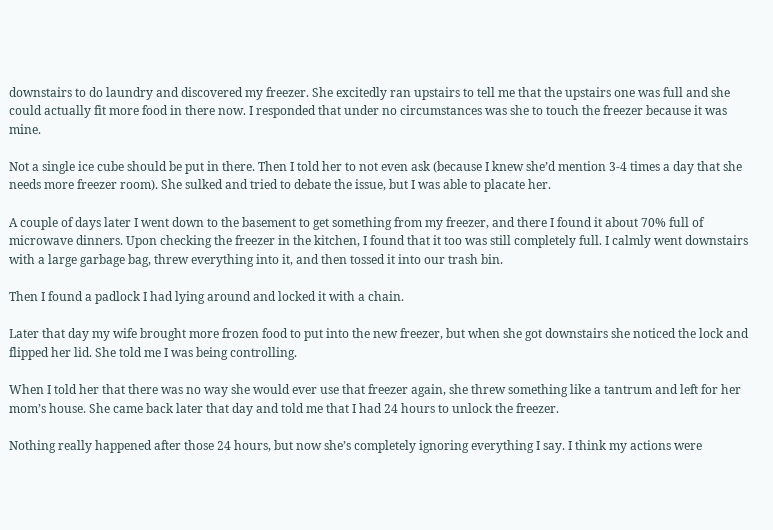downstairs to do laundry and discovered my freezer. She excitedly ran upstairs to tell me that the upstairs one was full and she could actually fit more food in there now. I responded that under no circumstances was she to touch the freezer because it was mine.

Not a single ice cube should be put in there. Then I told her to not even ask (because I knew she’d mention 3-4 times a day that she needs more freezer room). She sulked and tried to debate the issue, but I was able to placate her.

A couple of days later I went down to the basement to get something from my freezer, and there I found it about 70% full of microwave dinners. Upon checking the freezer in the kitchen, I found that it too was still completely full. I calmly went downstairs with a large garbage bag, threw everything into it, and then tossed it into our trash bin.

Then I found a padlock I had lying around and locked it with a chain.

Later that day my wife brought more frozen food to put into the new freezer, but when she got downstairs she noticed the lock and flipped her lid. She told me I was being controlling.

When I told her that there was no way she would ever use that freezer again, she threw something like a tantrum and left for her mom’s house. She came back later that day and told me that I had 24 hours to unlock the freezer.

Nothing really happened after those 24 hours, but now she’s completely ignoring everything I say. I think my actions were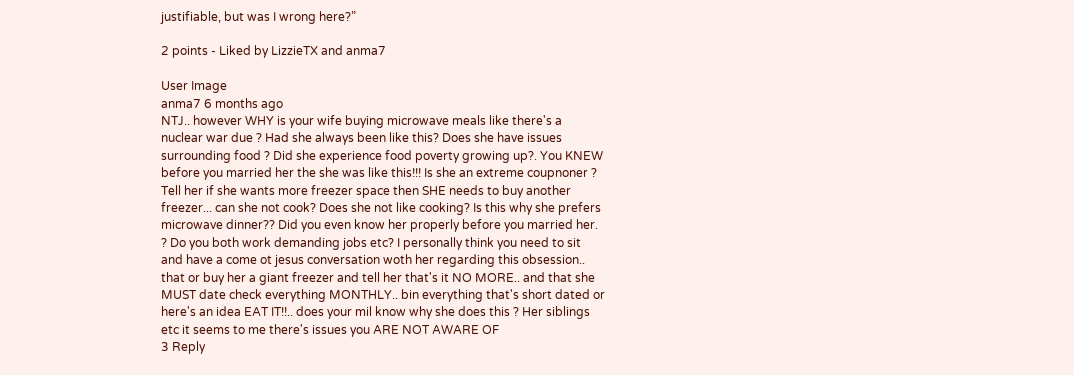justifiable, but was I wrong here?”

2 points - Liked by LizzieTX and anma7

User Image
anma7 6 months ago
NTJ.. however WHY is your wife buying microwave meals like there's a nuclear war due ? Had she always been like this? Does she have issues surrounding food ? Did she experience food poverty growing up?. You KNEW before you married her the she was like this!!! Is she an extreme coupnoner ? Tell her if she wants more freezer space then SHE needs to buy another freezer... can she not cook? Does she not like cooking? Is this why she prefers microwave dinner?? Did you even know her properly before you married her. ? Do you both work demanding jobs etc? I personally think you need to sit and have a come ot jesus conversation woth her regarding this obsession.. that or buy her a giant freezer and tell her that's it NO MORE.. and that she MUST date check everything MONTHLY.. bin everything that's short dated or here's an idea EAT IT!!.. does your mil know why she does this ? Her siblings etc it seems to me there's issues you ARE NOT AWARE OF
3 Reply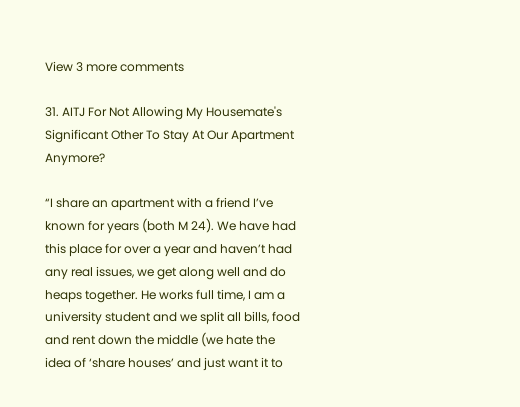View 3 more comments

31. AITJ For Not Allowing My Housemate's Significant Other To Stay At Our Apartment Anymore?

“I share an apartment with a friend I’ve known for years (both M 24). We have had this place for over a year and haven’t had any real issues, we get along well and do heaps together. He works full time, I am a university student and we split all bills, food and rent down the middle (we hate the idea of ‘share houses’ and just want it to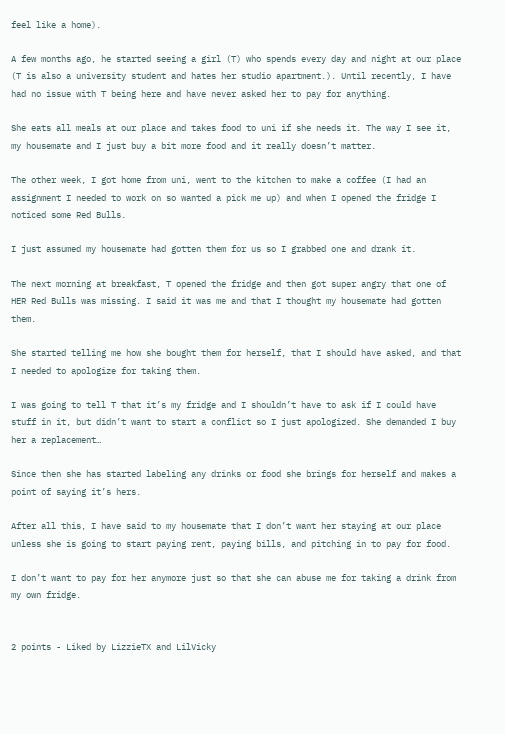feel like a home).

A few months ago, he started seeing a girl (T) who spends every day and night at our place (T is also a university student and hates her studio apartment.). Until recently, I have had no issue with T being here and have never asked her to pay for anything.

She eats all meals at our place and takes food to uni if she needs it. The way I see it, my housemate and I just buy a bit more food and it really doesn’t matter.

The other week, I got home from uni, went to the kitchen to make a coffee (I had an assignment I needed to work on so wanted a pick me up) and when I opened the fridge I noticed some Red Bulls.

I just assumed my housemate had gotten them for us so I grabbed one and drank it.

The next morning at breakfast, T opened the fridge and then got super angry that one of HER Red Bulls was missing. I said it was me and that I thought my housemate had gotten them.

She started telling me how she bought them for herself, that I should have asked, and that I needed to apologize for taking them.

I was going to tell T that it’s my fridge and I shouldn’t have to ask if I could have stuff in it, but didn’t want to start a conflict so I just apologized. She demanded I buy her a replacement…

Since then she has started labeling any drinks or food she brings for herself and makes a point of saying it’s hers.

After all this, I have said to my housemate that I don’t want her staying at our place unless she is going to start paying rent, paying bills, and pitching in to pay for food.

I don’t want to pay for her anymore just so that she can abuse me for taking a drink from my own fridge.


2 points - Liked by LizzieTX and LilVicky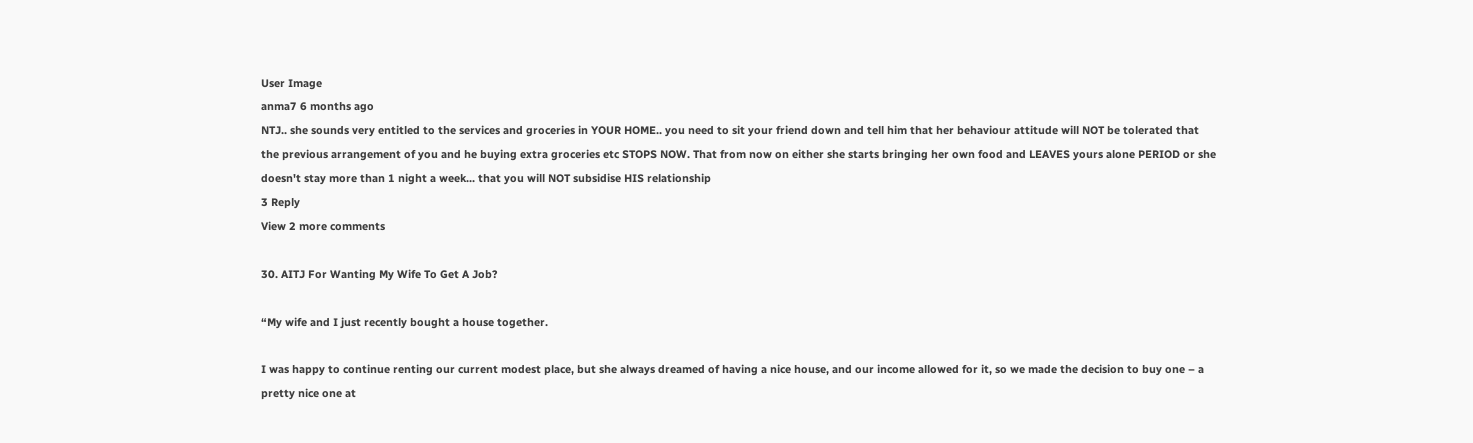User Image
anma7 6 months ago
NTJ.. she sounds very entitled to the services and groceries in YOUR HOME.. you need to sit your friend down and tell him that her behaviour attitude will NOT be tolerated that the previous arrangement of you and he buying extra groceries etc STOPS NOW. That from now on either she starts bringing her own food and LEAVES yours alone PERIOD or she doesn't stay more than 1 night a week... that you will NOT subsidise HIS relationship
3 Reply
View 2 more comments

30. AITJ For Wanting My Wife To Get A Job?

“My wife and I just recently bought a house together.

I was happy to continue renting our current modest place, but she always dreamed of having a nice house, and our income allowed for it, so we made the decision to buy one – a pretty nice one at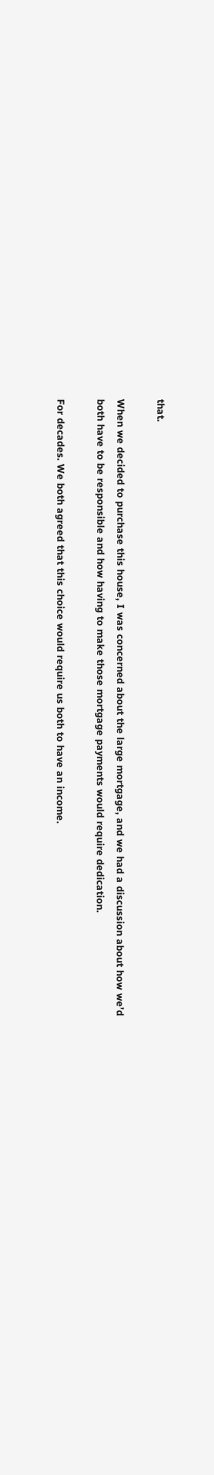that.

When we decided to purchase this house, I was concerned about the large mortgage, and we had a discussion about how we’d both have to be responsible and how having to make those mortgage payments would require dedication.

For decades. We both agreed that this choice would require us both to have an income.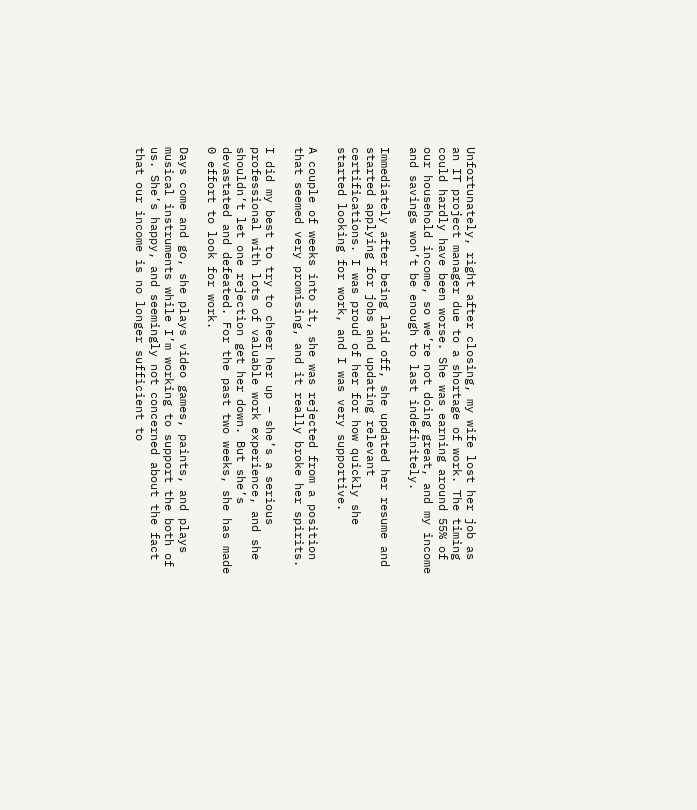Unfortunately, right after closing, my wife lost her job as an IT project manager due to a shortage of work. The timing could hardly have been worse. She was earning around 55% of our household income, so we’re not doing great, and my income and savings won’t be enough to last indefinitely.

Immediately after being laid off, she updated her resume and started applying for jobs and updating relevant certifications. I was proud of her for how quickly she started looking for work, and I was very supportive.

A couple of weeks into it, she was rejected from a position that seemed very promising, and it really broke her spirits.

I did my best to try to cheer her up – she’s a serious professional with lots of valuable work experience, and she shouldn’t let one rejection get her down. But she’s devastated and defeated. For the past two weeks, she has made 0 effort to look for work.

Days come and go, she plays video games, paints, and plays musical instruments while I’m working to support the both of us. She’s happy, and seemingly not concerned about the fact that our income is no longer sufficient to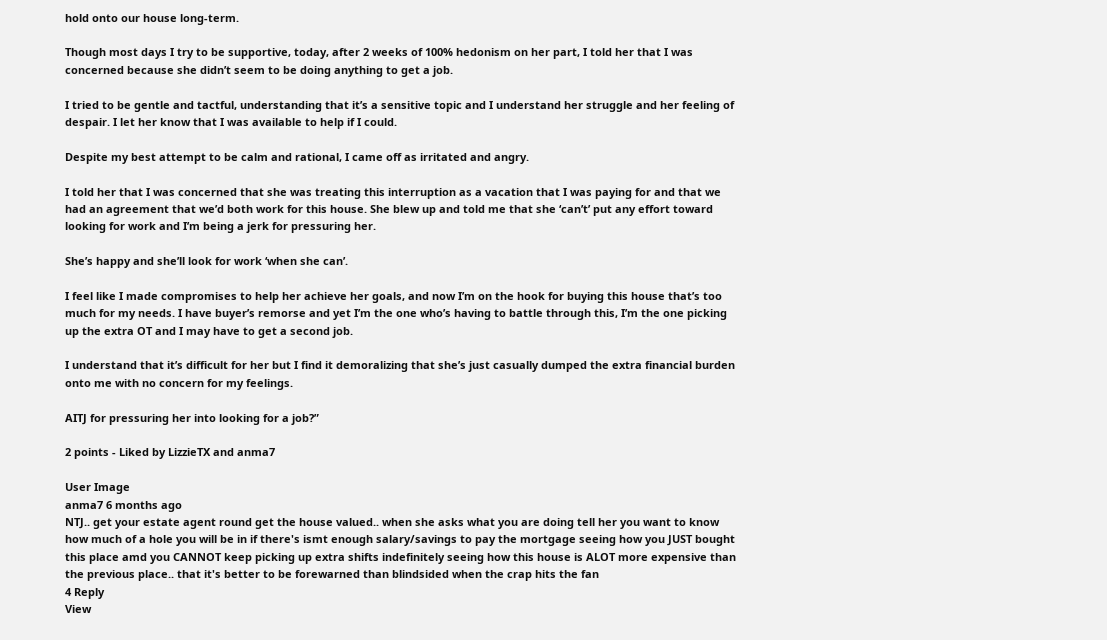hold onto our house long-term.

Though most days I try to be supportive, today, after 2 weeks of 100% hedonism on her part, I told her that I was concerned because she didn’t seem to be doing anything to get a job.

I tried to be gentle and tactful, understanding that it’s a sensitive topic and I understand her struggle and her feeling of despair. I let her know that I was available to help if I could.

Despite my best attempt to be calm and rational, I came off as irritated and angry.

I told her that I was concerned that she was treating this interruption as a vacation that I was paying for and that we had an agreement that we’d both work for this house. She blew up and told me that she ‘can’t’ put any effort toward looking for work and I’m being a jerk for pressuring her.

She’s happy and she’ll look for work ‘when she can’.

I feel like I made compromises to help her achieve her goals, and now I’m on the hook for buying this house that’s too much for my needs. I have buyer’s remorse and yet I’m the one who’s having to battle through this, I’m the one picking up the extra OT and I may have to get a second job.

I understand that it’s difficult for her but I find it demoralizing that she’s just casually dumped the extra financial burden onto me with no concern for my feelings.

AITJ for pressuring her into looking for a job?”

2 points - Liked by LizzieTX and anma7

User Image
anma7 6 months ago
NTJ.. get your estate agent round get the house valued.. when she asks what you are doing tell her you want to know how much of a hole you will be in if there's ismt enough salary/savings to pay the mortgage seeing how you JUST bought this place amd you CANNOT keep picking up extra shifts indefinitely seeing how this house is ALOT more expensive than the previous place.. that it's better to be forewarned than blindsided when the crap hits the fan
4 Reply
View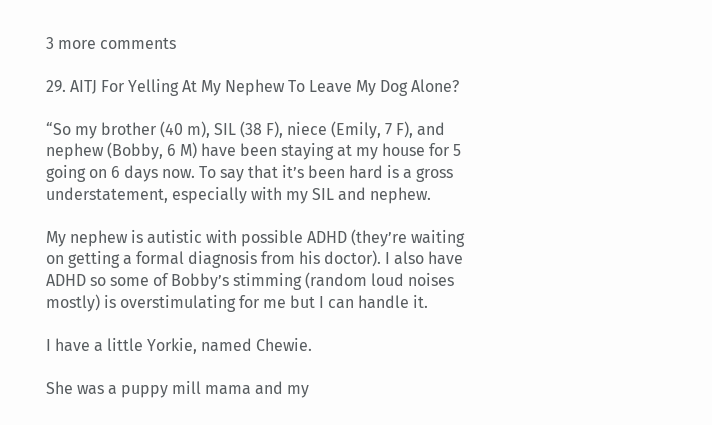3 more comments

29. AITJ For Yelling At My Nephew To Leave My Dog Alone?

“So my brother (40 m), SIL (38 F), niece (Emily, 7 F), and nephew (Bobby, 6 M) have been staying at my house for 5 going on 6 days now. To say that it’s been hard is a gross understatement, especially with my SIL and nephew.

My nephew is autistic with possible ADHD (they’re waiting on getting a formal diagnosis from his doctor). I also have ADHD so some of Bobby’s stimming (random loud noises mostly) is overstimulating for me but I can handle it.

I have a little Yorkie, named Chewie.

She was a puppy mill mama and my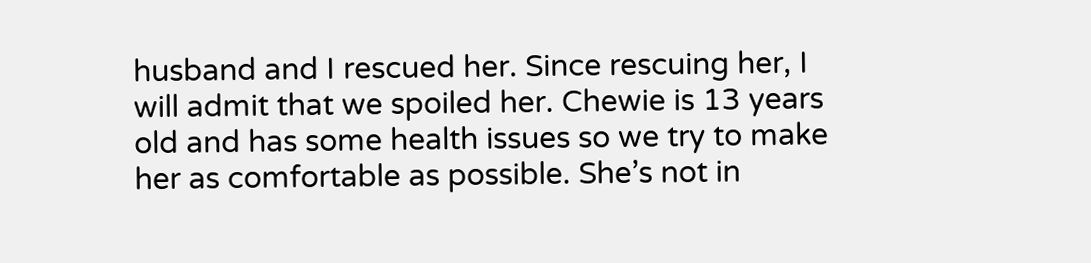husband and I rescued her. Since rescuing her, I will admit that we spoiled her. Chewie is 13 years old and has some health issues so we try to make her as comfortable as possible. She’s not in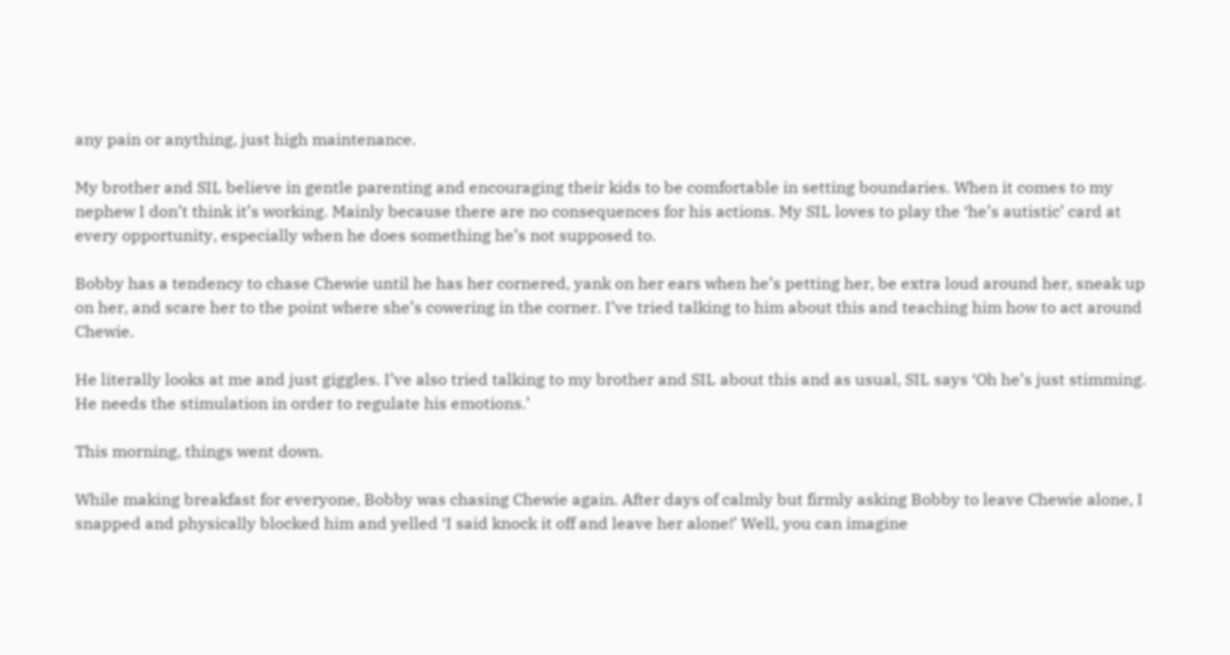any pain or anything, just high maintenance.

My brother and SIL believe in gentle parenting and encouraging their kids to be comfortable in setting boundaries. When it comes to my nephew I don’t think it’s working. Mainly because there are no consequences for his actions. My SIL loves to play the ‘he’s autistic’ card at every opportunity, especially when he does something he’s not supposed to.

Bobby has a tendency to chase Chewie until he has her cornered, yank on her ears when he’s petting her, be extra loud around her, sneak up on her, and scare her to the point where she’s cowering in the corner. I’ve tried talking to him about this and teaching him how to act around Chewie.

He literally looks at me and just giggles. I’ve also tried talking to my brother and SIL about this and as usual, SIL says ‘Oh he’s just stimming. He needs the stimulation in order to regulate his emotions.’

This morning, things went down.

While making breakfast for everyone, Bobby was chasing Chewie again. After days of calmly but firmly asking Bobby to leave Chewie alone, I snapped and physically blocked him and yelled ‘I said knock it off and leave her alone!’ Well, you can imagine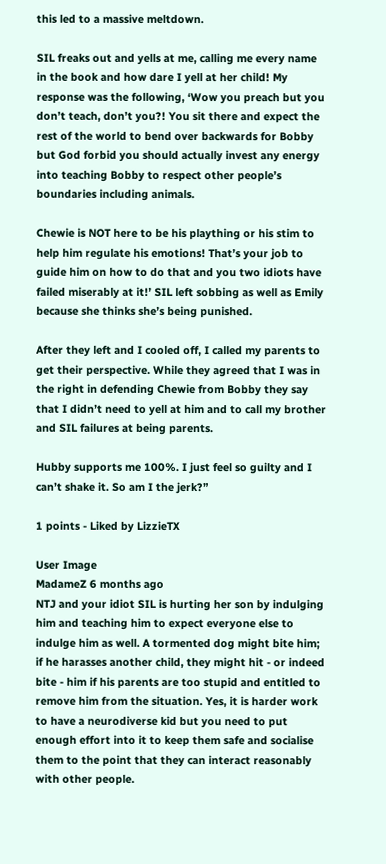this led to a massive meltdown.

SIL freaks out and yells at me, calling me every name in the book and how dare I yell at her child! My response was the following, ‘Wow you preach but you don’t teach, don’t you?! You sit there and expect the rest of the world to bend over backwards for Bobby but God forbid you should actually invest any energy into teaching Bobby to respect other people’s boundaries including animals.

Chewie is NOT here to be his plaything or his stim to help him regulate his emotions! That’s your job to guide him on how to do that and you two idiots have failed miserably at it!’ SIL left sobbing as well as Emily because she thinks she’s being punished.

After they left and I cooled off, I called my parents to get their perspective. While they agreed that I was in the right in defending Chewie from Bobby they say that I didn’t need to yell at him and to call my brother and SIL failures at being parents.

Hubby supports me 100%. I just feel so guilty and I can’t shake it. So am I the jerk?”

1 points - Liked by LizzieTX

User Image
MadameZ 6 months ago
NTJ and your idiot SIL is hurting her son by indulging him and teaching him to expect everyone else to indulge him as well. A tormented dog might bite him; if he harasses another child, they might hit - or indeed bite - him if his parents are too stupid and entitled to remove him from the situation. Yes, it is harder work to have a neurodiverse kid but you need to put enough effort into it to keep them safe and socialise them to the point that they can interact reasonably with other people.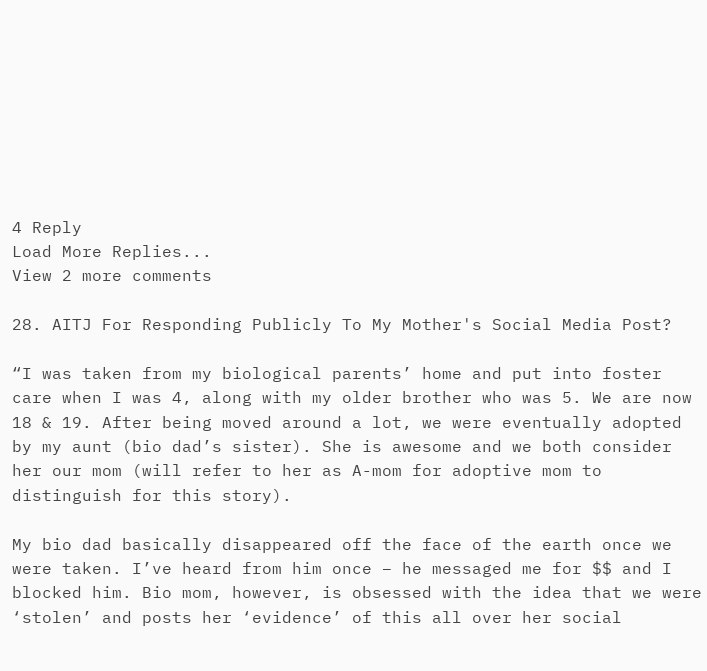4 Reply
Load More Replies...
View 2 more comments

28. AITJ For Responding Publicly To My Mother's Social Media Post?

“I was taken from my biological parents’ home and put into foster care when I was 4, along with my older brother who was 5. We are now 18 & 19. After being moved around a lot, we were eventually adopted by my aunt (bio dad’s sister). She is awesome and we both consider her our mom (will refer to her as A-mom for adoptive mom to distinguish for this story).

My bio dad basically disappeared off the face of the earth once we were taken. I’ve heard from him once – he messaged me for $$ and I blocked him. Bio mom, however, is obsessed with the idea that we were ‘stolen’ and posts her ‘evidence’ of this all over her social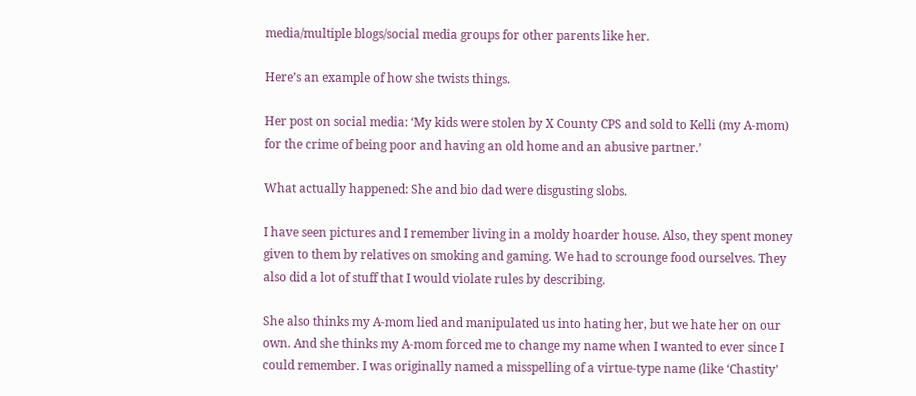media/multiple blogs/social media groups for other parents like her.

Here’s an example of how she twists things.

Her post on social media: ‘My kids were stolen by X County CPS and sold to Kelli (my A-mom) for the crime of being poor and having an old home and an abusive partner.’

What actually happened: She and bio dad were disgusting slobs.

I have seen pictures and I remember living in a moldy hoarder house. Also, they spent money given to them by relatives on smoking and gaming. We had to scrounge food ourselves. They also did a lot of stuff that I would violate rules by describing.

She also thinks my A-mom lied and manipulated us into hating her, but we hate her on our own. And she thinks my A-mom forced me to change my name when I wanted to ever since I could remember. I was originally named a misspelling of a virtue-type name (like ‘Chastity’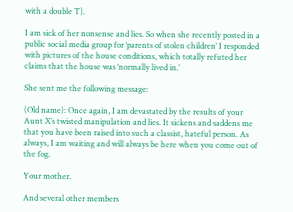with a double T).

I am sick of her nonsense and lies. So when she recently posted in a public social media group for ‘parents of stolen children’ I responded with pictures of the house conditions, which totally refuted her claims that the house was ‘normally lived in.’

She sent me the following message:

(Old name): Once again, I am devastated by the results of your Aunt X’s twisted manipulation and lies. It sickens and saddens me that you have been raised into such a classist, hateful person. As always, I am waiting and will always be here when you come out of the fog.

Your mother.

And several other members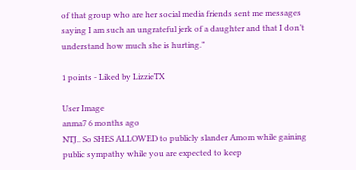of that group who are her social media friends sent me messages saying I am such an ungrateful jerk of a daughter and that I don’t understand how much she is hurting.”

1 points - Liked by LizzieTX

User Image
anma7 6 months ago
NTJ.. So SHES ALLOWED to publicly slander Amom while gaining public sympathy while you are expected to keep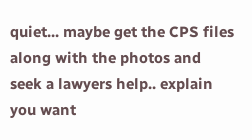quiet... maybe get the CPS files along with the photos and seek a lawyers help.. explain you want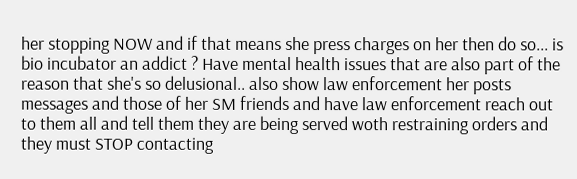her stopping NOW and if that means she press charges on her then do so... is bio incubator an addict ? Have mental health issues that are also part of the reason that she's so delusional.. also show law enforcement her posts messages and those of her SM friends and have law enforcement reach out to them all and tell them they are being served woth restraining orders and they must STOP contacting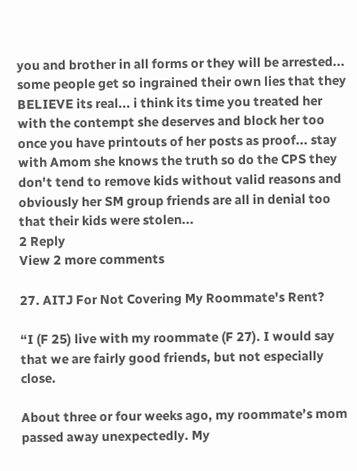you and brother in all forms or they will be arrested... some people get so ingrained their own lies that they BELIEVE its real... i think its time you treated her with the contempt she deserves and block her too once you have printouts of her posts as proof... stay with Amom she knows the truth so do the CPS they don't tend to remove kids without valid reasons and obviously her SM group friends are all in denial too that their kids were stolen...
2 Reply
View 2 more comments

27. AITJ For Not Covering My Roommate's Rent?

“I (F 25) live with my roommate (F 27). I would say that we are fairly good friends, but not especially close.

About three or four weeks ago, my roommate’s mom passed away unexpectedly. My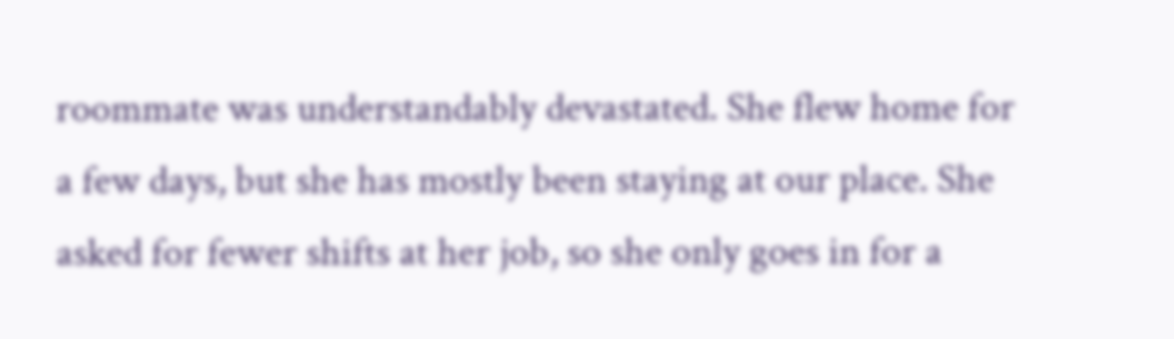roommate was understandably devastated. She flew home for a few days, but she has mostly been staying at our place. She asked for fewer shifts at her job, so she only goes in for a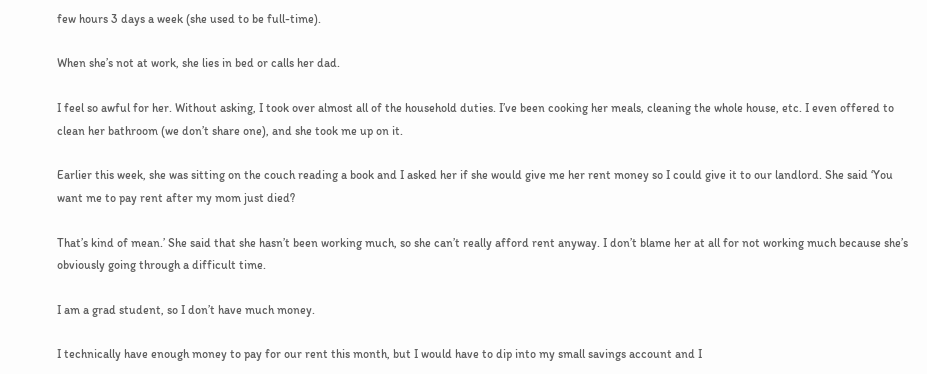few hours 3 days a week (she used to be full-time).

When she’s not at work, she lies in bed or calls her dad.

I feel so awful for her. Without asking, I took over almost all of the household duties. I’ve been cooking her meals, cleaning the whole house, etc. I even offered to clean her bathroom (we don’t share one), and she took me up on it.

Earlier this week, she was sitting on the couch reading a book and I asked her if she would give me her rent money so I could give it to our landlord. She said ‘You want me to pay rent after my mom just died?

That’s kind of mean.’ She said that she hasn’t been working much, so she can’t really afford rent anyway. I don’t blame her at all for not working much because she’s obviously going through a difficult time.

I am a grad student, so I don’t have much money.

I technically have enough money to pay for our rent this month, but I would have to dip into my small savings account and I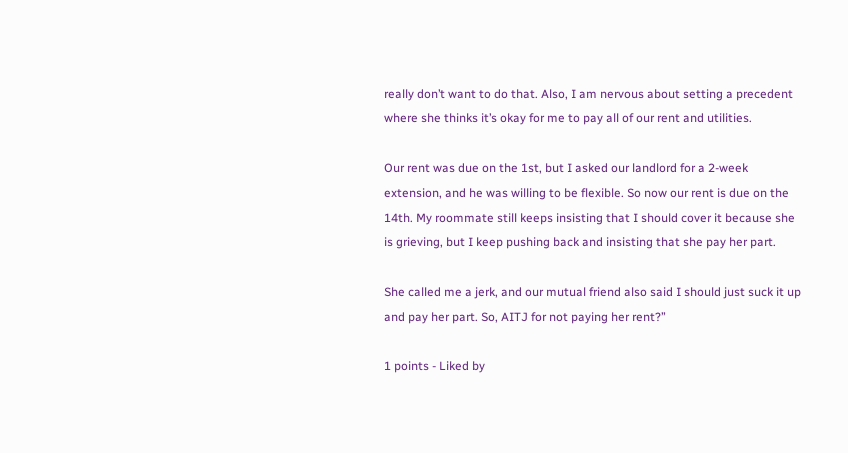really don’t want to do that. Also, I am nervous about setting a precedent where she thinks it’s okay for me to pay all of our rent and utilities.

Our rent was due on the 1st, but I asked our landlord for a 2-week extension, and he was willing to be flexible. So now our rent is due on the 14th. My roommate still keeps insisting that I should cover it because she is grieving, but I keep pushing back and insisting that she pay her part.

She called me a jerk, and our mutual friend also said I should just suck it up and pay her part. So, AITJ for not paying her rent?”

1 points - Liked by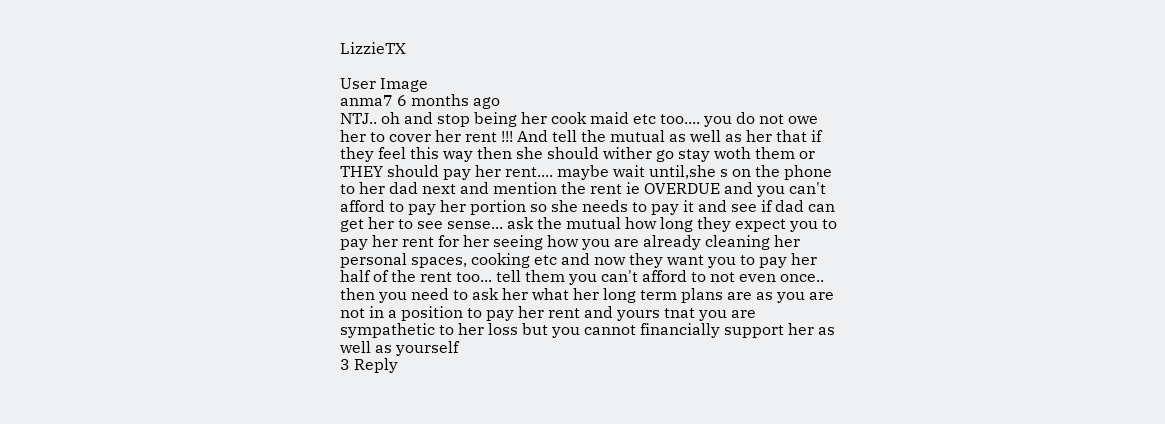LizzieTX

User Image
anma7 6 months ago
NTJ.. oh and stop being her cook maid etc too.... you do not owe her to cover her rent !!! And tell the mutual as well as her that if they feel this way then she should wither go stay woth them or THEY should pay her rent.... maybe wait until,she s on the phone to her dad next and mention the rent ie OVERDUE and you can't afford to pay her portion so she needs to pay it and see if dad can get her to see sense... ask the mutual how long they expect you to pay her rent for her seeing how you are already cleaning her personal spaces, cooking etc and now they want you to pay her half of the rent too... tell them you can't afford to not even once.. then you need to ask her what her long term plans are as you are not in a position to pay her rent and yours tnat you are sympathetic to her loss but you cannot financially support her as well as yourself
3 Reply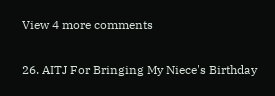View 4 more comments

26. AITJ For Bringing My Niece's Birthday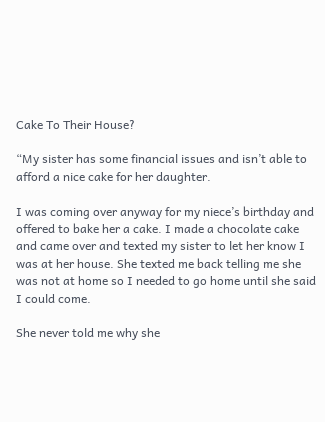Cake To Their House?

“My sister has some financial issues and isn’t able to afford a nice cake for her daughter.

I was coming over anyway for my niece’s birthday and offered to bake her a cake. I made a chocolate cake and came over and texted my sister to let her know I was at her house. She texted me back telling me she was not at home so I needed to go home until she said I could come.

She never told me why she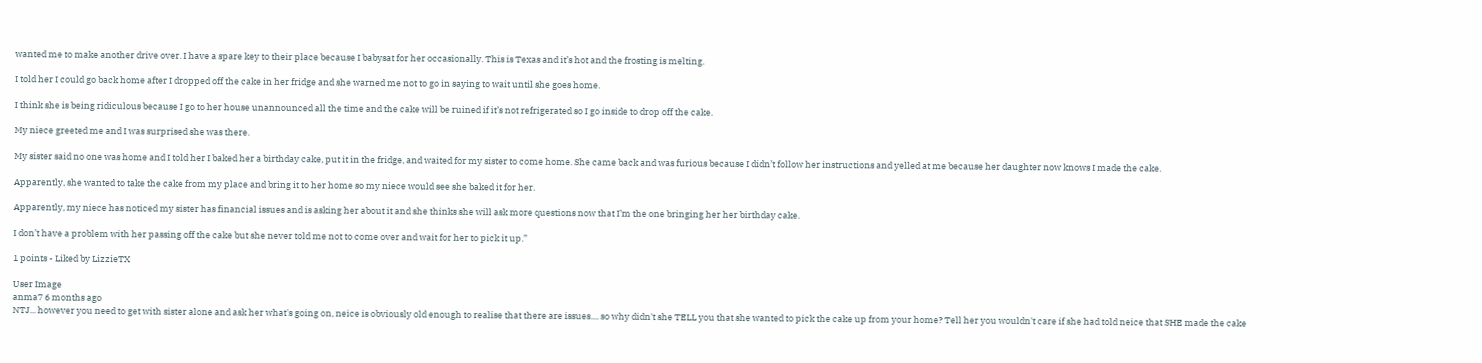wanted me to make another drive over. I have a spare key to their place because I babysat for her occasionally. This is Texas and it’s hot and the frosting is melting.

I told her I could go back home after I dropped off the cake in her fridge and she warned me not to go in saying to wait until she goes home.

I think she is being ridiculous because I go to her house unannounced all the time and the cake will be ruined if it’s not refrigerated so I go inside to drop off the cake.

My niece greeted me and I was surprised she was there.

My sister said no one was home and I told her I baked her a birthday cake, put it in the fridge, and waited for my sister to come home. She came back and was furious because I didn’t follow her instructions and yelled at me because her daughter now knows I made the cake.

Apparently, she wanted to take the cake from my place and bring it to her home so my niece would see she baked it for her.

Apparently, my niece has noticed my sister has financial issues and is asking her about it and she thinks she will ask more questions now that I’m the one bringing her her birthday cake.

I don’t have a problem with her passing off the cake but she never told me not to come over and wait for her to pick it up.”

1 points - Liked by LizzieTX

User Image
anma7 6 months ago
NTJ... however you need to get with sister alone and ask her what's going on, neice is obviously old enough to realise that there are issues.... so why didn't she TELL you that she wanted to pick the cake up from your home? Tell her you wouldn't care if she had told neice that SHE made the cake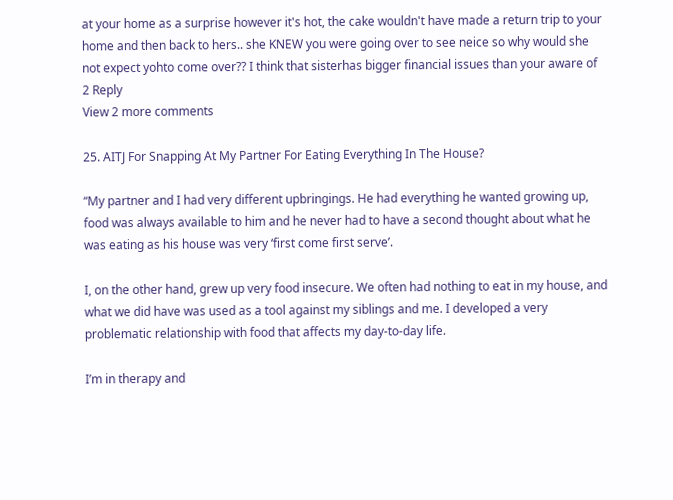at your home as a surprise however it's hot, the cake wouldn't have made a return trip to your home and then back to hers.. she KNEW you were going over to see neice so why would she not expect yohto come over?? I think that sisterhas bigger financial issues than your aware of
2 Reply
View 2 more comments

25. AITJ For Snapping At My Partner For Eating Everything In The House?

“My partner and I had very different upbringings. He had everything he wanted growing up, food was always available to him and he never had to have a second thought about what he was eating as his house was very ‘first come first serve’.

I, on the other hand, grew up very food insecure. We often had nothing to eat in my house, and what we did have was used as a tool against my siblings and me. I developed a very problematic relationship with food that affects my day-to-day life.

I’m in therapy and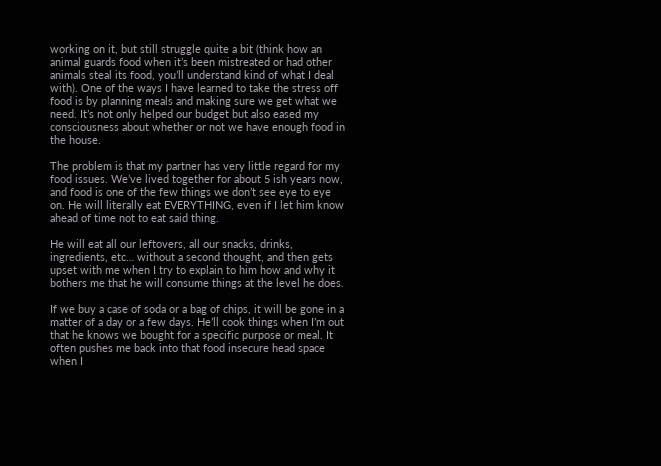working on it, but still struggle quite a bit (think how an animal guards food when it’s been mistreated or had other animals steal its food, you’ll understand kind of what I deal with). One of the ways I have learned to take the stress off food is by planning meals and making sure we get what we need. It’s not only helped our budget but also eased my consciousness about whether or not we have enough food in the house.

The problem is that my partner has very little regard for my food issues. We’ve lived together for about 5 ish years now, and food is one of the few things we don’t see eye to eye on. He will literally eat EVERYTHING, even if I let him know ahead of time not to eat said thing.

He will eat all our leftovers, all our snacks, drinks, ingredients, etc… without a second thought, and then gets upset with me when I try to explain to him how and why it bothers me that he will consume things at the level he does.

If we buy a case of soda or a bag of chips, it will be gone in a matter of a day or a few days. He’ll cook things when I’m out that he knows we bought for a specific purpose or meal. It often pushes me back into that food insecure head space when I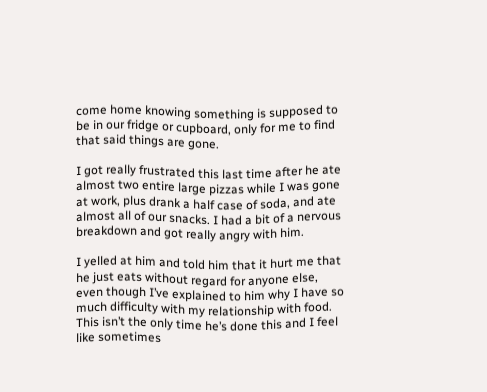come home knowing something is supposed to be in our fridge or cupboard, only for me to find that said things are gone.

I got really frustrated this last time after he ate almost two entire large pizzas while I was gone at work, plus drank a half case of soda, and ate almost all of our snacks. I had a bit of a nervous breakdown and got really angry with him.

I yelled at him and told him that it hurt me that he just eats without regard for anyone else, even though I’ve explained to him why I have so much difficulty with my relationship with food. This isn’t the only time he’s done this and I feel like sometimes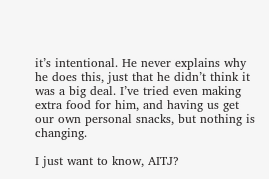it’s intentional. He never explains why he does this, just that he didn’t think it was a big deal. I’ve tried even making extra food for him, and having us get our own personal snacks, but nothing is changing.

I just want to know, AITJ?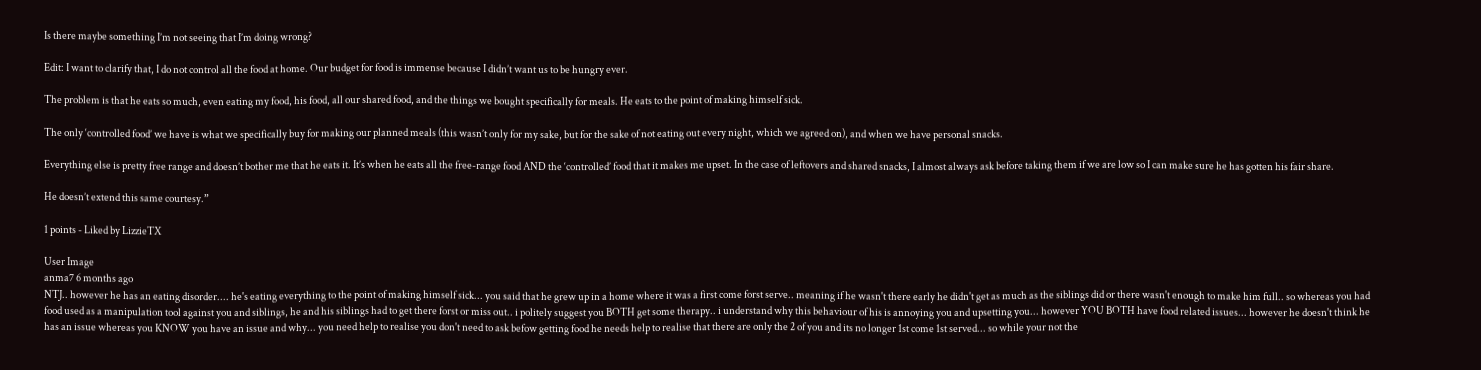Is there maybe something I’m not seeing that I’m doing wrong?

Edit: I want to clarify that, I do not control all the food at home. Our budget for food is immense because I didn’t want us to be hungry ever.

The problem is that he eats so much, even eating my food, his food, all our shared food, and the things we bought specifically for meals. He eats to the point of making himself sick.

The only ‘controlled food’ we have is what we specifically buy for making our planned meals (this wasn’t only for my sake, but for the sake of not eating out every night, which we agreed on), and when we have personal snacks.

Everything else is pretty free range and doesn’t bother me that he eats it. It’s when he eats all the free-range food AND the ‘controlled’ food that it makes me upset. In the case of leftovers and shared snacks, I almost always ask before taking them if we are low so I can make sure he has gotten his fair share.

He doesn’t extend this same courtesy.”

1 points - Liked by LizzieTX

User Image
anma7 6 months ago
NTJ.. however he has an eating disorder.... he's eating everything to the point of making himself sick... you said that he grew up in a home where it was a first come forst serve.. meaning if he wasn't there early he didn't get as much as the siblings did or there wasn't enough to make him full.. so whereas you had food used as a manipulation tool against you and siblings, he and his siblings had to get there forst or miss out.. i politely suggest you BOTH get some therapy.. i understand why this behaviour of his is annoying you and upsetting you... however YOU BOTH have food related issues... however he doesn't think he has an issue whereas you KNOW you have an issue and why... you need help to realise you don't need to ask befow getting food he needs help to realise that there are only the 2 of you and its no longer 1st come 1st served... so while your not the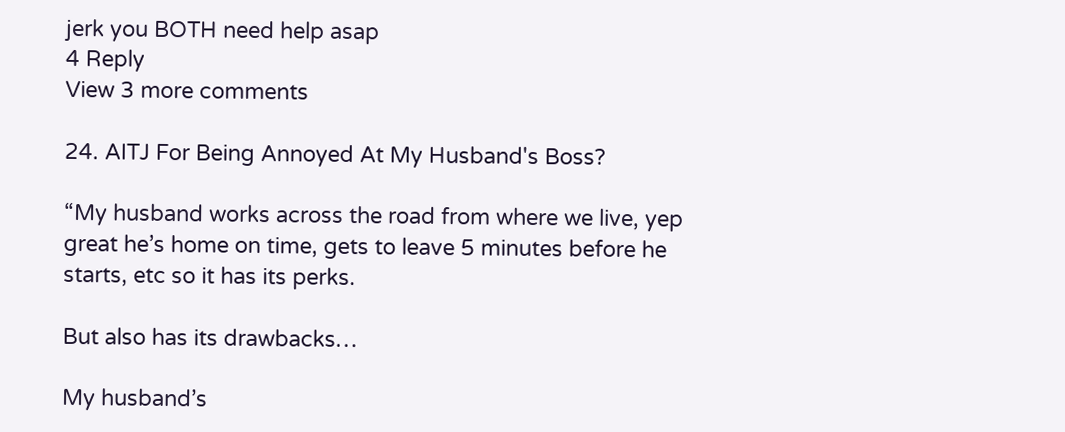jerk you BOTH need help asap
4 Reply
View 3 more comments

24. AITJ For Being Annoyed At My Husband's Boss?

“My husband works across the road from where we live, yep great he’s home on time, gets to leave 5 minutes before he starts, etc so it has its perks.

But also has its drawbacks…

My husband’s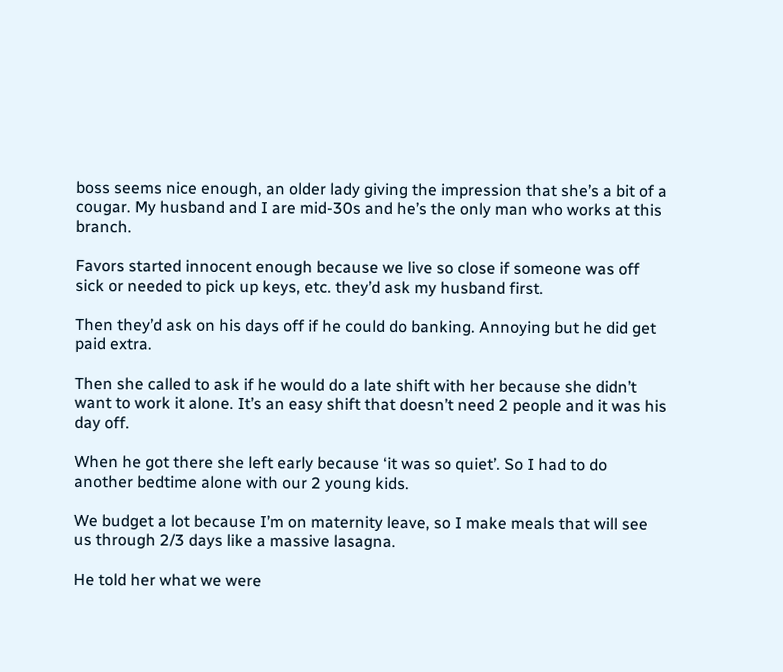boss seems nice enough, an older lady giving the impression that she’s a bit of a cougar. My husband and I are mid-30s and he’s the only man who works at this branch.

Favors started innocent enough because we live so close if someone was off sick or needed to pick up keys, etc. they’d ask my husband first.

Then they’d ask on his days off if he could do banking. Annoying but he did get paid extra.

Then she called to ask if he would do a late shift with her because she didn’t want to work it alone. It’s an easy shift that doesn’t need 2 people and it was his day off.

When he got there she left early because ‘it was so quiet’. So I had to do another bedtime alone with our 2 young kids.

We budget a lot because I’m on maternity leave, so I make meals that will see us through 2/3 days like a massive lasagna.

He told her what we were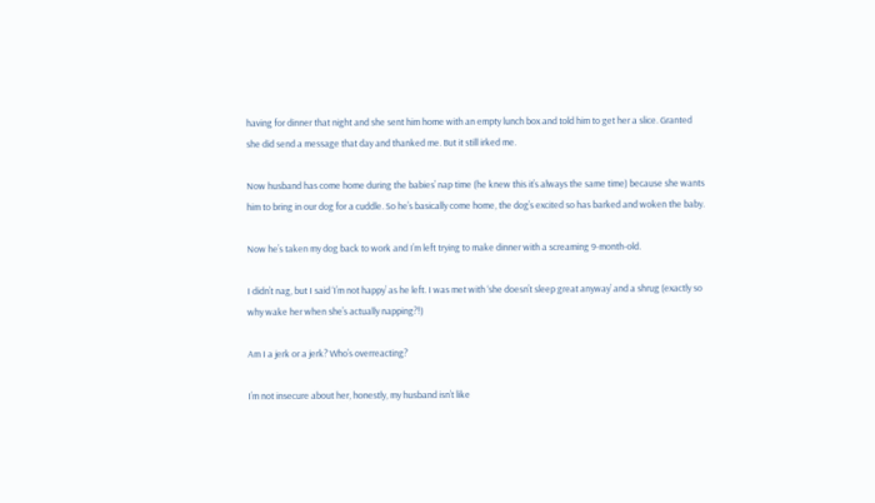having for dinner that night and she sent him home with an empty lunch box and told him to get her a slice. Granted she did send a message that day and thanked me. But it still irked me.

Now husband has come home during the babies’ nap time (he knew this it’s always the same time) because she wants him to bring in our dog for a cuddle. So he’s basically come home, the dog’s excited so has barked and woken the baby.

Now he’s taken my dog back to work and I’m left trying to make dinner with a screaming 9-month-old.

I didn’t nag, but I said ‘I’m not happy’ as he left. I was met with ‘she doesn’t sleep great anyway’ and a shrug (exactly so why wake her when she’s actually napping?!)

Am I a jerk or a jerk? Who’s overreacting?

I’m not insecure about her, honestly, my husband isn’t like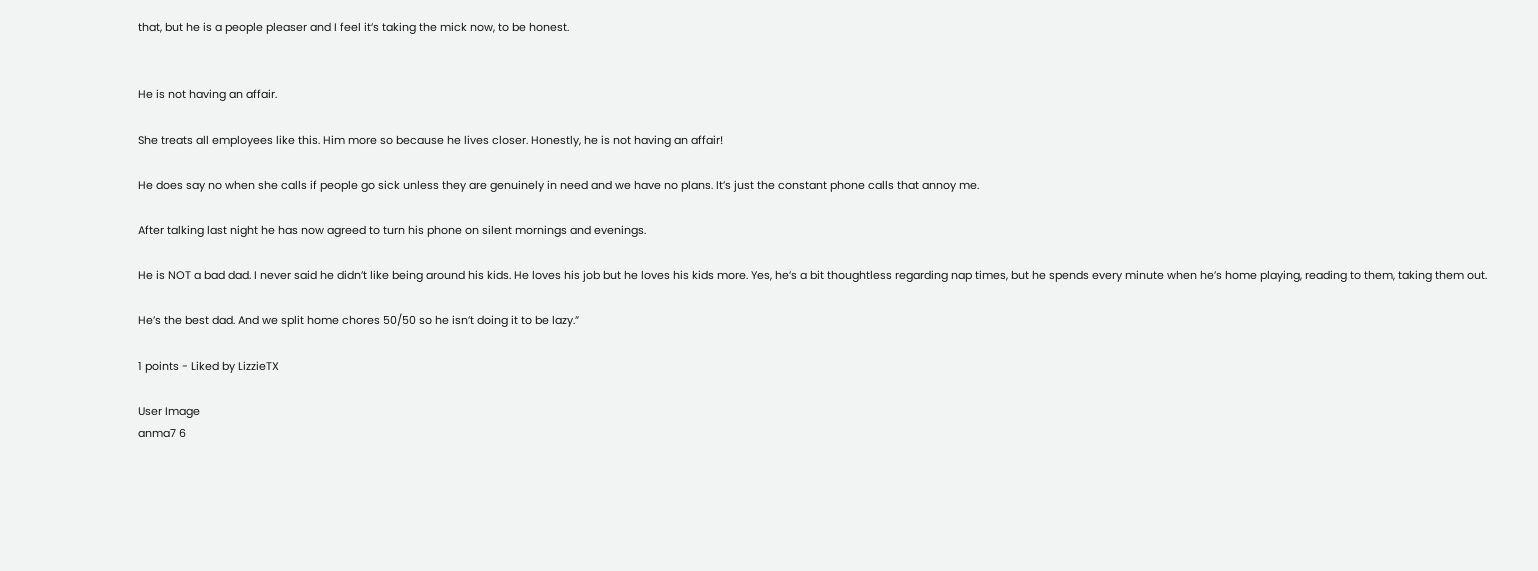that, but he is a people pleaser and I feel it’s taking the mick now, to be honest.


He is not having an affair.

She treats all employees like this. Him more so because he lives closer. Honestly, he is not having an affair!

He does say no when she calls if people go sick unless they are genuinely in need and we have no plans. It’s just the constant phone calls that annoy me.

After talking last night he has now agreed to turn his phone on silent mornings and evenings.

He is NOT a bad dad. I never said he didn’t like being around his kids. He loves his job but he loves his kids more. Yes, he’s a bit thoughtless regarding nap times, but he spends every minute when he’s home playing, reading to them, taking them out.

He’s the best dad. And we split home chores 50/50 so he isn’t doing it to be lazy.”

1 points - Liked by LizzieTX

User Image
anma7 6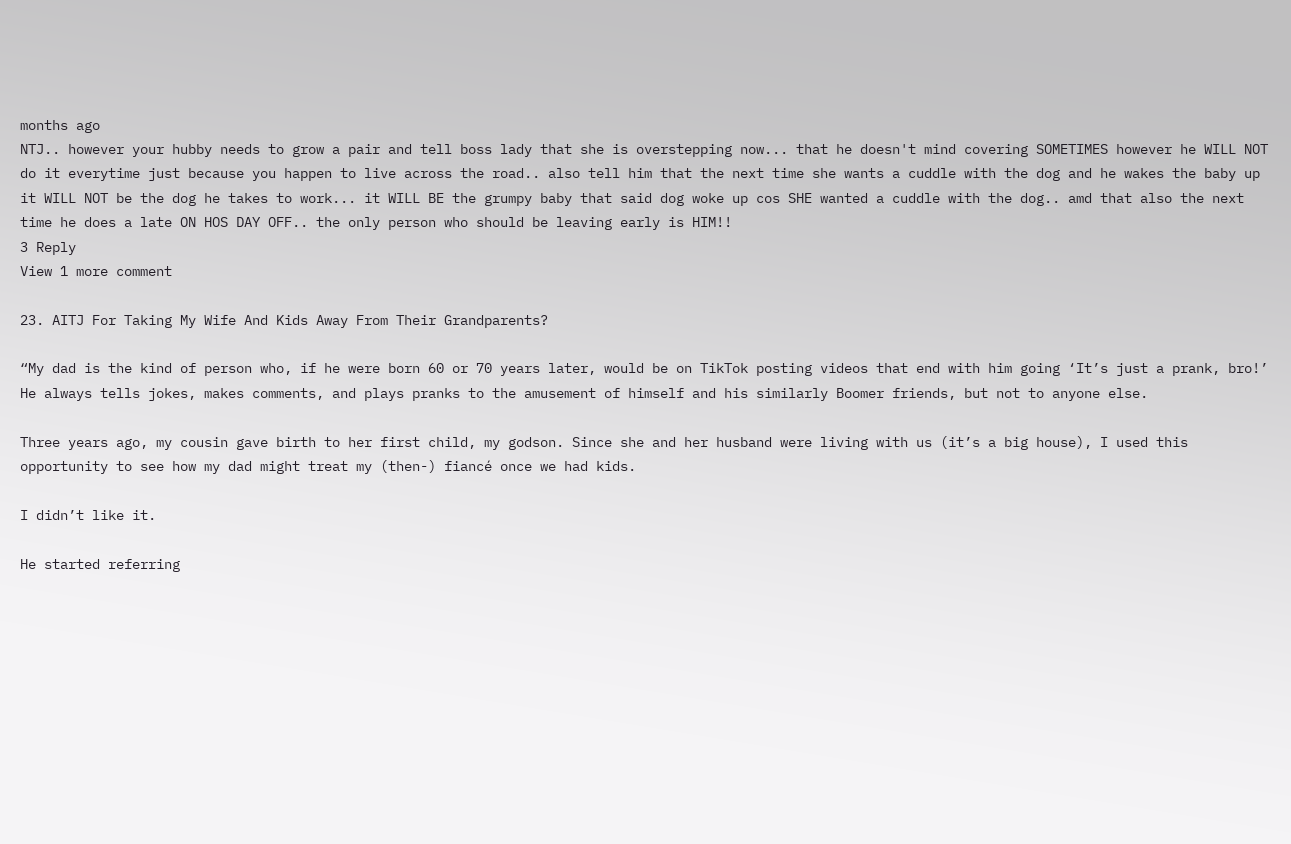months ago
NTJ.. however your hubby needs to grow a pair and tell boss lady that she is overstepping now... that he doesn't mind covering SOMETIMES however he WILL NOT do it everytime just because you happen to live across the road.. also tell him that the next time she wants a cuddle with the dog and he wakes the baby up it WILL NOT be the dog he takes to work... it WILL BE the grumpy baby that said dog woke up cos SHE wanted a cuddle with the dog.. amd that also the next time he does a late ON HOS DAY OFF.. the only person who should be leaving early is HIM!!
3 Reply
View 1 more comment

23. AITJ For Taking My Wife And Kids Away From Their Grandparents?

“My dad is the kind of person who, if he were born 60 or 70 years later, would be on TikTok posting videos that end with him going ‘It’s just a prank, bro!’ He always tells jokes, makes comments, and plays pranks to the amusement of himself and his similarly Boomer friends, but not to anyone else.

Three years ago, my cousin gave birth to her first child, my godson. Since she and her husband were living with us (it’s a big house), I used this opportunity to see how my dad might treat my (then-) fiancé once we had kids.

I didn’t like it.

He started referring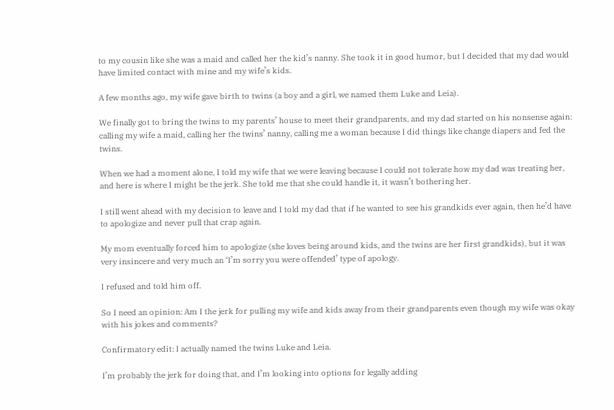to my cousin like she was a maid and called her the kid’s nanny. She took it in good humor, but I decided that my dad would have limited contact with mine and my wife’s kids.

A few months ago, my wife gave birth to twins (a boy and a girl, we named them Luke and Leia).

We finally got to bring the twins to my parents’ house to meet their grandparents, and my dad started on his nonsense again: calling my wife a maid, calling her the twins’ nanny, calling me a woman because I did things like change diapers and fed the twins.

When we had a moment alone, I told my wife that we were leaving because I could not tolerate how my dad was treating her, and here is where I might be the jerk. She told me that she could handle it, it wasn’t bothering her.

I still went ahead with my decision to leave and I told my dad that if he wanted to see his grandkids ever again, then he’d have to apologize and never pull that crap again.

My mom eventually forced him to apologize (she loves being around kids, and the twins are her first grandkids), but it was very insincere and very much an ‘I’m sorry you were offended’ type of apology.

I refused and told him off.

So I need an opinion: Am I the jerk for pulling my wife and kids away from their grandparents even though my wife was okay with his jokes and comments?

Confirmatory edit: I actually named the twins Luke and Leia.

I’m probably the jerk for doing that, and I’m looking into options for legally adding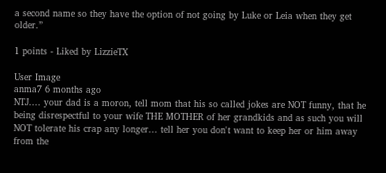a second name so they have the option of not going by Luke or Leia when they get older.”

1 points - Liked by LizzieTX

User Image
anma7 6 months ago
NTJ.... your dad is a moron, tell mom that his so called jokes are NOT funny, that he being disrespectful to your wife THE MOTHER of her grandkids and as such you will NOT tolerate his crap any longer... tell her you don't want to keep her or him away from the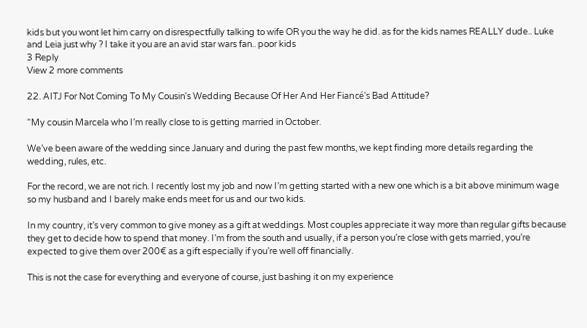kids but you wont let him carry on disrespectfully talking to wife OR you the way he did. as for the kids names REALLY dude.. Luke and Leia just why ? I take it you are an avid star wars fan.. poor kids
3 Reply
View 2 more comments

22. AITJ For Not Coming To My Cousin's Wedding Because Of Her And Her Fiancé's Bad Attitude?

“My cousin Marcela who I’m really close to is getting married in October.

We’ve been aware of the wedding since January and during the past few months, we kept finding more details regarding the wedding, rules, etc.

For the record, we are not rich. I recently lost my job and now I’m getting started with a new one which is a bit above minimum wage so my husband and I barely make ends meet for us and our two kids.

In my country, it’s very common to give money as a gift at weddings. Most couples appreciate it way more than regular gifts because they get to decide how to spend that money. I’m from the south and usually, if a person you’re close with gets married, you’re expected to give them over 200€ as a gift especially if you’re well off financially.

This is not the case for everything and everyone of course, just bashing it on my experience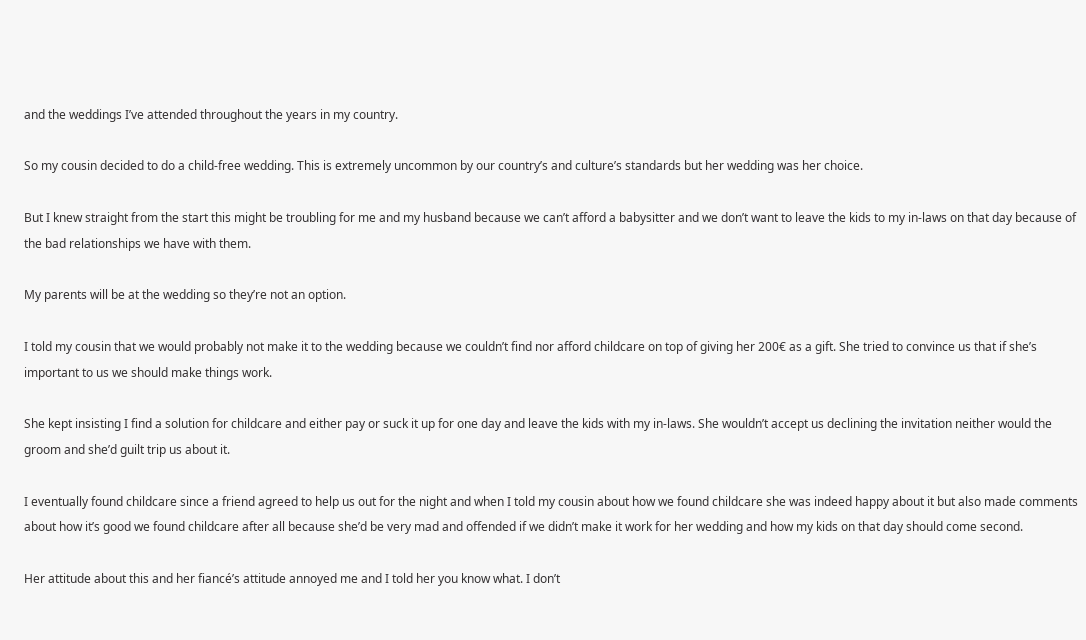and the weddings I’ve attended throughout the years in my country.

So my cousin decided to do a child-free wedding. This is extremely uncommon by our country’s and culture’s standards but her wedding was her choice.

But I knew straight from the start this might be troubling for me and my husband because we can’t afford a babysitter and we don’t want to leave the kids to my in-laws on that day because of the bad relationships we have with them.

My parents will be at the wedding so they’re not an option.

I told my cousin that we would probably not make it to the wedding because we couldn’t find nor afford childcare on top of giving her 200€ as a gift. She tried to convince us that if she’s important to us we should make things work.

She kept insisting I find a solution for childcare and either pay or suck it up for one day and leave the kids with my in-laws. She wouldn’t accept us declining the invitation neither would the groom and she’d guilt trip us about it.

I eventually found childcare since a friend agreed to help us out for the night and when I told my cousin about how we found childcare she was indeed happy about it but also made comments about how it’s good we found childcare after all because she’d be very mad and offended if we didn’t make it work for her wedding and how my kids on that day should come second.

Her attitude about this and her fiancé’s attitude annoyed me and I told her you know what. I don’t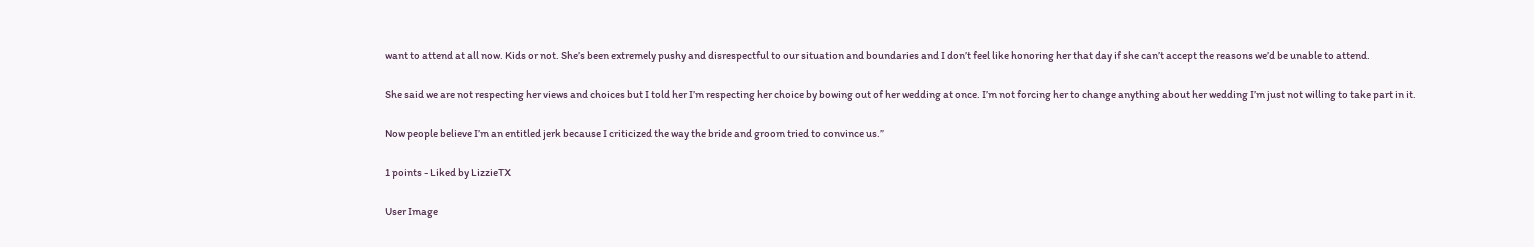want to attend at all now. Kids or not. She’s been extremely pushy and disrespectful to our situation and boundaries and I don’t feel like honoring her that day if she can’t accept the reasons we’d be unable to attend.

She said we are not respecting her views and choices but I told her I’m respecting her choice by bowing out of her wedding at once. I’m not forcing her to change anything about her wedding I’m just not willing to take part in it.

Now people believe I’m an entitled jerk because I criticized the way the bride and groom tried to convince us.”

1 points - Liked by LizzieTX

User Image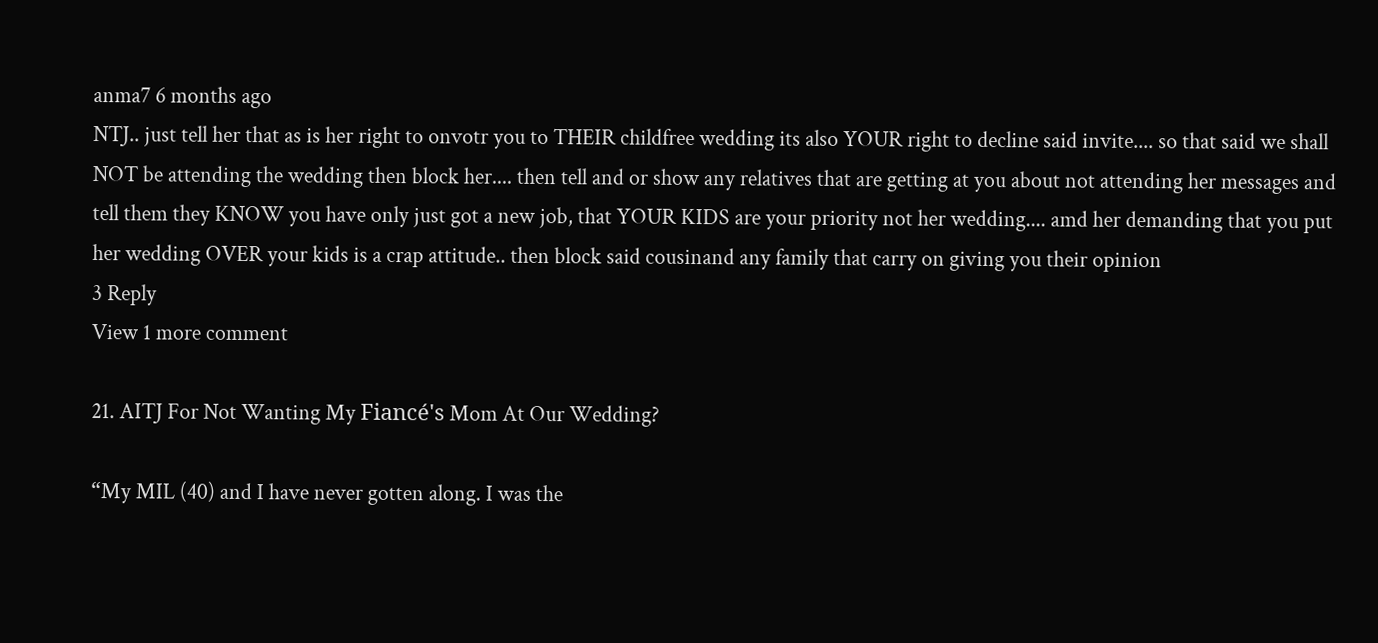anma7 6 months ago
NTJ.. just tell her that as is her right to onvotr you to THEIR childfree wedding its also YOUR right to decline said invite.... so that said we shall NOT be attending the wedding then block her.... then tell and or show any relatives that are getting at you about not attending her messages and tell them they KNOW you have only just got a new job, that YOUR KIDS are your priority not her wedding.... amd her demanding that you put her wedding OVER your kids is a crap attitude.. then block said cousinand any family that carry on giving you their opinion
3 Reply
View 1 more comment

21. AITJ For Not Wanting My Fiancé's Mom At Our Wedding?

“My MIL (40) and I have never gotten along. I was the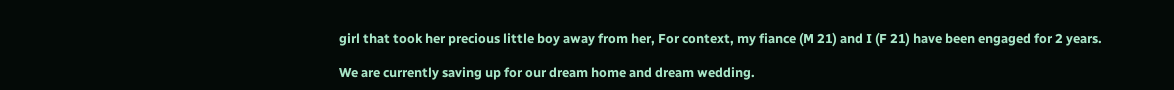girl that took her precious little boy away from her, For context, my fiance (M 21) and I (F 21) have been engaged for 2 years.

We are currently saving up for our dream home and dream wedding.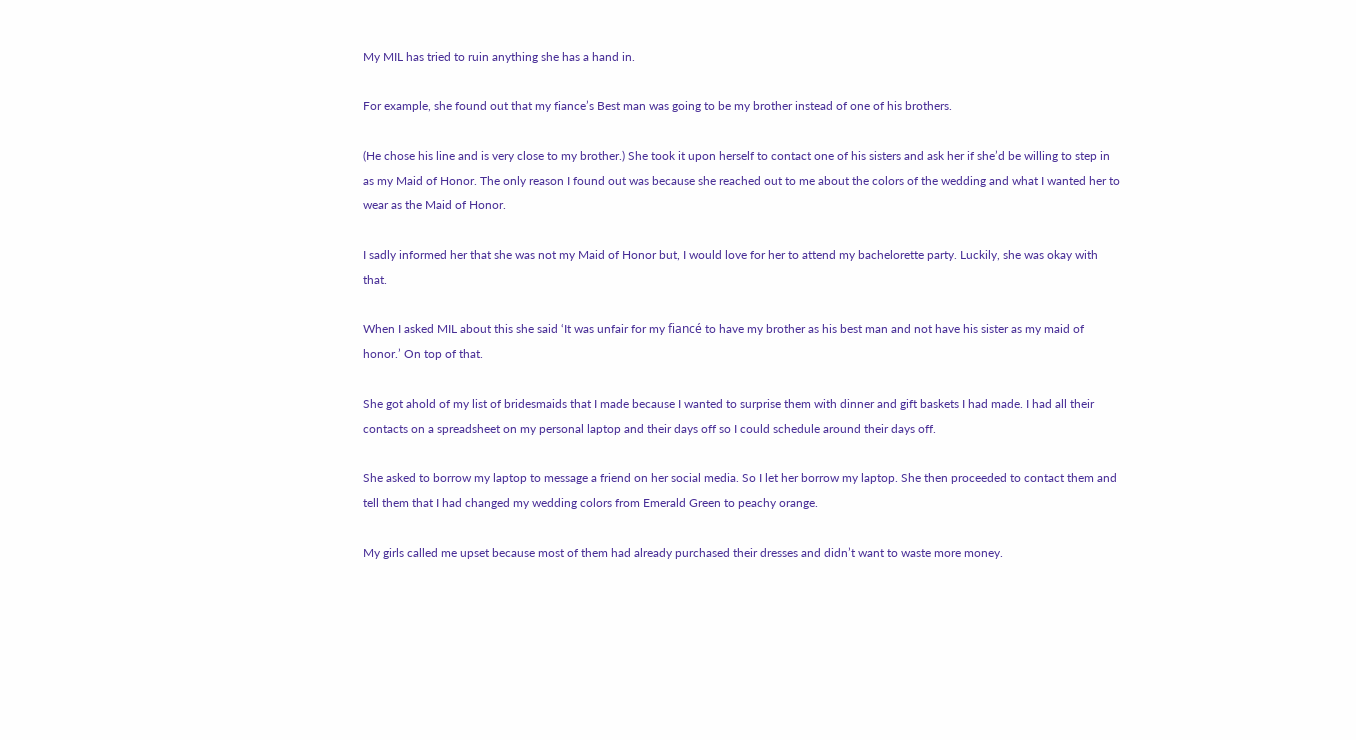My MIL has tried to ruin anything she has a hand in.

For example, she found out that my fiance’s Best man was going to be my brother instead of one of his brothers.

(He chose his line and is very close to my brother.) She took it upon herself to contact one of his sisters and ask her if she’d be willing to step in as my Maid of Honor. The only reason I found out was because she reached out to me about the colors of the wedding and what I wanted her to wear as the Maid of Honor.

I sadly informed her that she was not my Maid of Honor but, I would love for her to attend my bachelorette party. Luckily, she was okay with that.

When I asked MIL about this she said ‘It was unfair for my fiancé to have my brother as his best man and not have his sister as my maid of honor.’ On top of that.

She got ahold of my list of bridesmaids that I made because I wanted to surprise them with dinner and gift baskets I had made. I had all their contacts on a spreadsheet on my personal laptop and their days off so I could schedule around their days off.

She asked to borrow my laptop to message a friend on her social media. So I let her borrow my laptop. She then proceeded to contact them and tell them that I had changed my wedding colors from Emerald Green to peachy orange.

My girls called me upset because most of them had already purchased their dresses and didn’t want to waste more money.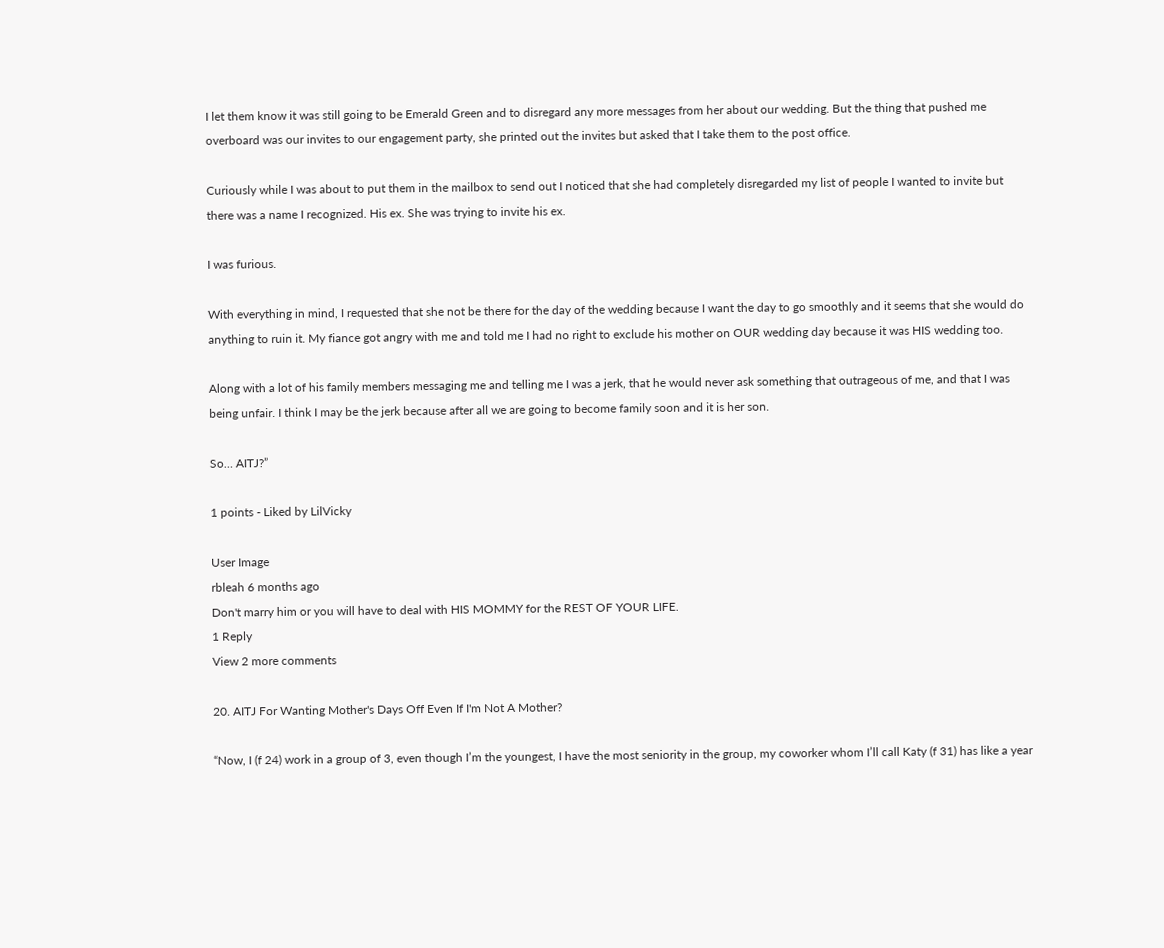I let them know it was still going to be Emerald Green and to disregard any more messages from her about our wedding. But the thing that pushed me overboard was our invites to our engagement party, she printed out the invites but asked that I take them to the post office.

Curiously while I was about to put them in the mailbox to send out I noticed that she had completely disregarded my list of people I wanted to invite but there was a name I recognized. His ex. She was trying to invite his ex.

I was furious.

With everything in mind, I requested that she not be there for the day of the wedding because I want the day to go smoothly and it seems that she would do anything to ruin it. My fiance got angry with me and told me I had no right to exclude his mother on OUR wedding day because it was HIS wedding too.

Along with a lot of his family members messaging me and telling me I was a jerk, that he would never ask something that outrageous of me, and that I was being unfair. I think I may be the jerk because after all we are going to become family soon and it is her son.

So… AITJ?”

1 points - Liked by LilVicky

User Image
rbleah 6 months ago
Don't marry him or you will have to deal with HIS MOMMY for the REST OF YOUR LIFE.
1 Reply
View 2 more comments

20. AITJ For Wanting Mother's Days Off Even If I'm Not A Mother?

“Now, I (f 24) work in a group of 3, even though I’m the youngest, I have the most seniority in the group, my coworker whom I’ll call Katy (f 31) has like a year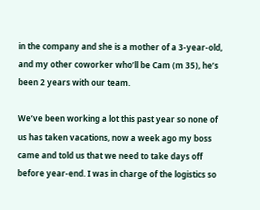in the company and she is a mother of a 3-year-old, and my other coworker who’ll be Cam (m 35), he’s been 2 years with our team.

We’ve been working a lot this past year so none of us has taken vacations, now a week ago my boss came and told us that we need to take days off before year-end. I was in charge of the logistics so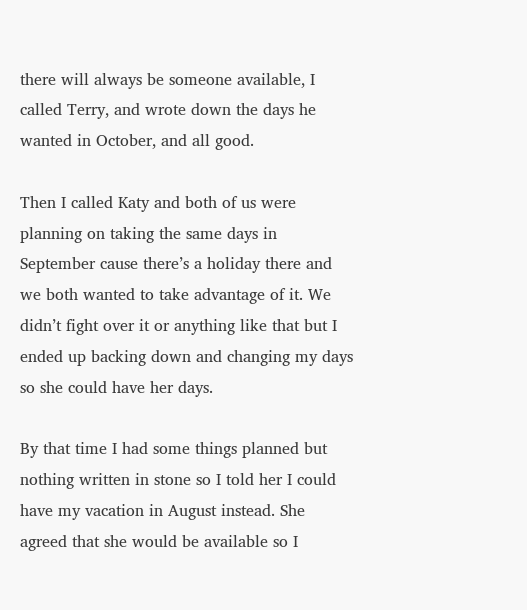there will always be someone available, I called Terry, and wrote down the days he wanted in October, and all good.

Then I called Katy and both of us were planning on taking the same days in September cause there’s a holiday there and we both wanted to take advantage of it. We didn’t fight over it or anything like that but I ended up backing down and changing my days so she could have her days.

By that time I had some things planned but nothing written in stone so I told her I could have my vacation in August instead. She agreed that she would be available so I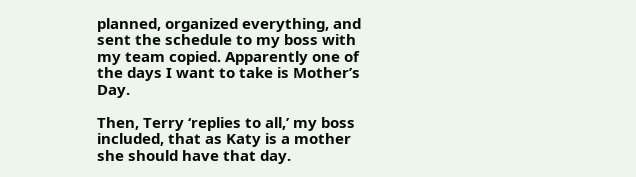planned, organized everything, and sent the schedule to my boss with my team copied. Apparently one of the days I want to take is Mother’s Day.

Then, Terry ‘replies to all,’ my boss included, that as Katy is a mother she should have that day.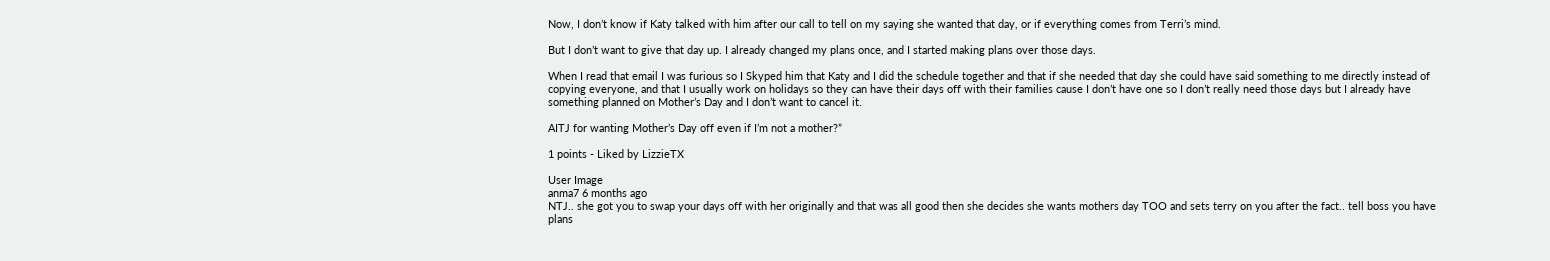Now, I don’t know if Katy talked with him after our call to tell on my saying she wanted that day, or if everything comes from Terri’s mind.

But I don’t want to give that day up. I already changed my plans once, and I started making plans over those days.

When I read that email I was furious so I Skyped him that Katy and I did the schedule together and that if she needed that day she could have said something to me directly instead of copying everyone, and that I usually work on holidays so they can have their days off with their families cause I don’t have one so I don’t really need those days but I already have something planned on Mother’s Day and I don’t want to cancel it.

AITJ for wanting Mother’s Day off even if I’m not a mother?”

1 points - Liked by LizzieTX

User Image
anma7 6 months ago
NTJ.. she got you to swap your days off with her originally and that was all good then she decides she wants mothers day TOO and sets terry on you after the fact.. tell boss you have plans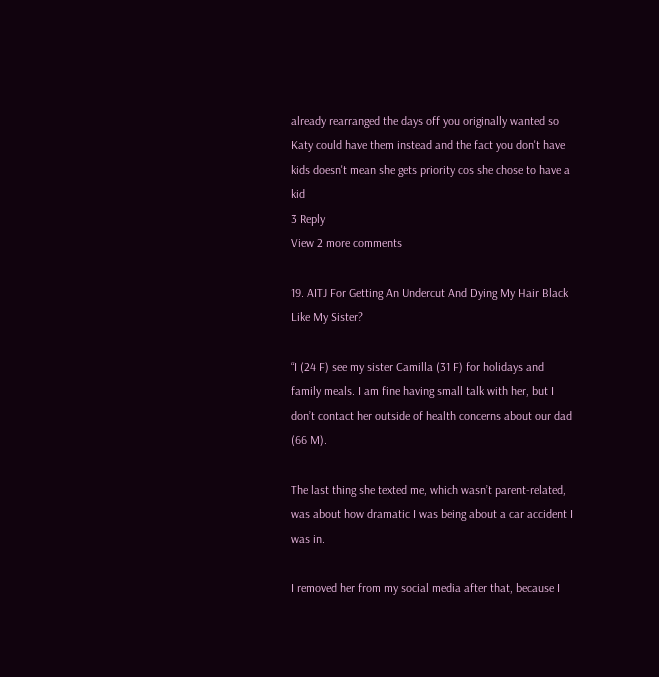already rearranged the days off you originally wanted so Katy could have them instead and the fact you don't have kids doesn't mean she gets priority cos she chose to have a kid
3 Reply
View 2 more comments

19. AITJ For Getting An Undercut And Dying My Hair Black Like My Sister?

“I (24 F) see my sister Camilla (31 F) for holidays and family meals. I am fine having small talk with her, but I don’t contact her outside of health concerns about our dad (66 M).

The last thing she texted me, which wasn’t parent-related, was about how dramatic I was being about a car accident I was in.

I removed her from my social media after that, because I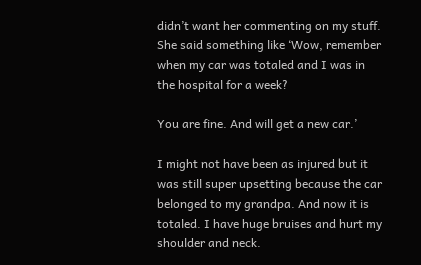didn’t want her commenting on my stuff. She said something like ‘Wow, remember when my car was totaled and I was in the hospital for a week?

You are fine. And will get a new car.’

I might not have been as injured but it was still super upsetting because the car belonged to my grandpa. And now it is totaled. I have huge bruises and hurt my shoulder and neck.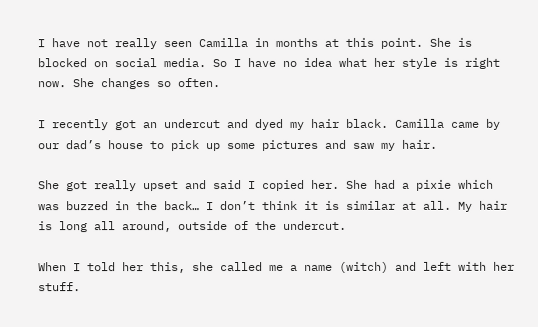I have not really seen Camilla in months at this point. She is blocked on social media. So I have no idea what her style is right now. She changes so often.

I recently got an undercut and dyed my hair black. Camilla came by our dad’s house to pick up some pictures and saw my hair.

She got really upset and said I copied her. She had a pixie which was buzzed in the back… I don’t think it is similar at all. My hair is long all around, outside of the undercut.

When I told her this, she called me a name (witch) and left with her stuff.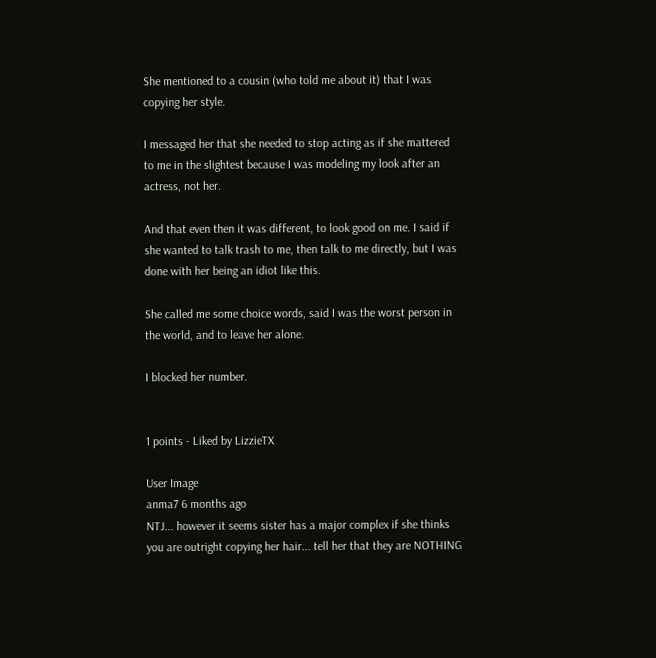She mentioned to a cousin (who told me about it) that I was copying her style.

I messaged her that she needed to stop acting as if she mattered to me in the slightest because I was modeling my look after an actress, not her.

And that even then it was different, to look good on me. I said if she wanted to talk trash to me, then talk to me directly, but I was done with her being an idiot like this.

She called me some choice words, said I was the worst person in the world, and to leave her alone.

I blocked her number.


1 points - Liked by LizzieTX

User Image
anma7 6 months ago
NTJ... however it seems sister has a major complex if she thinks you are outright copying her hair... tell her that they are NOTHING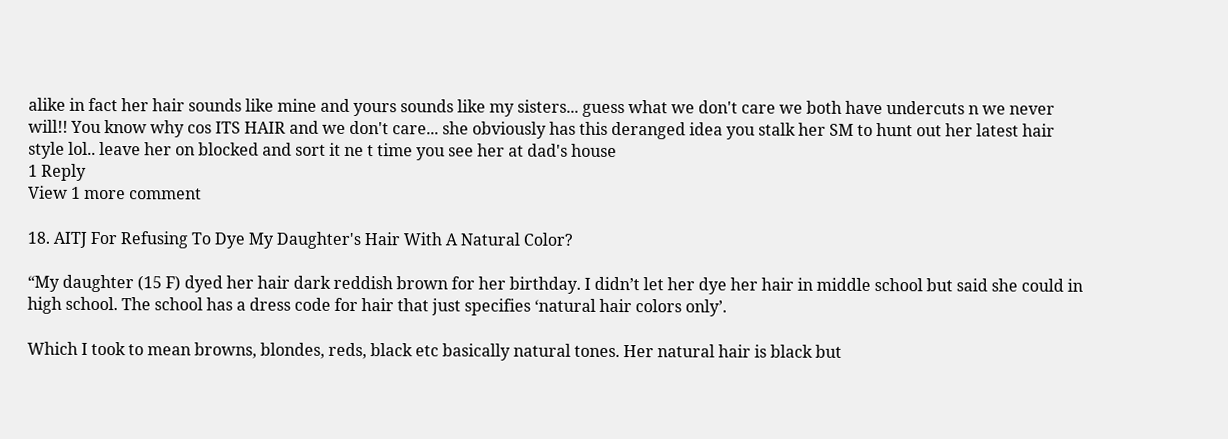alike in fact her hair sounds like mine and yours sounds like my sisters... guess what we don't care we both have undercuts n we never will!! You know why cos ITS HAIR and we don't care... she obviously has this deranged idea you stalk her SM to hunt out her latest hair style lol.. leave her on blocked and sort it ne t time you see her at dad's house
1 Reply
View 1 more comment

18. AITJ For Refusing To Dye My Daughter's Hair With A Natural Color?

“My daughter (15 F) dyed her hair dark reddish brown for her birthday. I didn’t let her dye her hair in middle school but said she could in high school. The school has a dress code for hair that just specifies ‘natural hair colors only’.

Which I took to mean browns, blondes, reds, black etc basically natural tones. Her natural hair is black but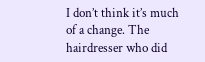I don’t think it’s much of a change. The hairdresser who did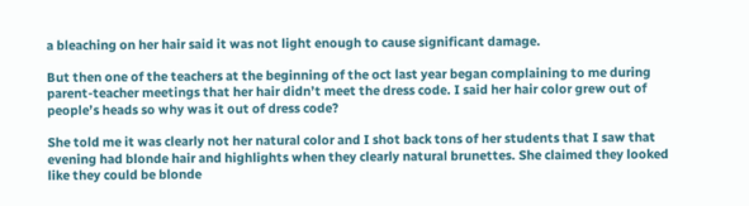a bleaching on her hair said it was not light enough to cause significant damage.

But then one of the teachers at the beginning of the oct last year began complaining to me during parent-teacher meetings that her hair didn’t meet the dress code. I said her hair color grew out of people’s heads so why was it out of dress code?

She told me it was clearly not her natural color and I shot back tons of her students that I saw that evening had blonde hair and highlights when they clearly natural brunettes. She claimed they looked like they could be blonde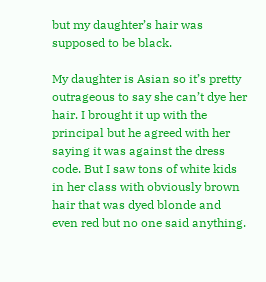but my daughter’s hair was supposed to be black.

My daughter is Asian so it’s pretty outrageous to say she can’t dye her hair. I brought it up with the principal but he agreed with her saying it was against the dress code. But I saw tons of white kids in her class with obviously brown hair that was dyed blonde and even red but no one said anything.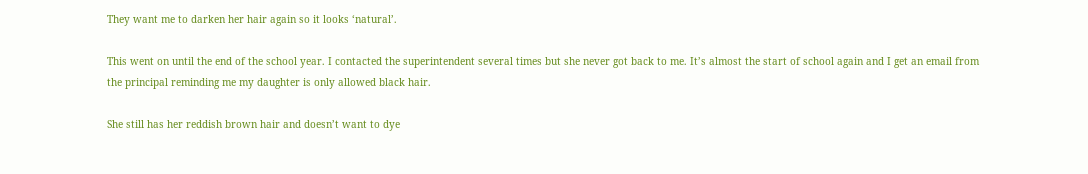They want me to darken her hair again so it looks ‘natural’.

This went on until the end of the school year. I contacted the superintendent several times but she never got back to me. It’s almost the start of school again and I get an email from the principal reminding me my daughter is only allowed black hair.

She still has her reddish brown hair and doesn’t want to dye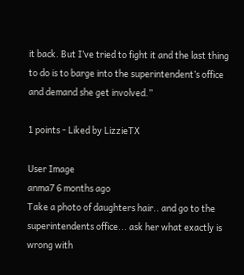it back. But I’ve tried to fight it and the last thing to do is to barge into the superintendent’s office and demand she get involved.”

1 points - Liked by LizzieTX

User Image
anma7 6 months ago
Take a photo of daughters hair.. and go to the superintendents office... ask her what exactly is wrong with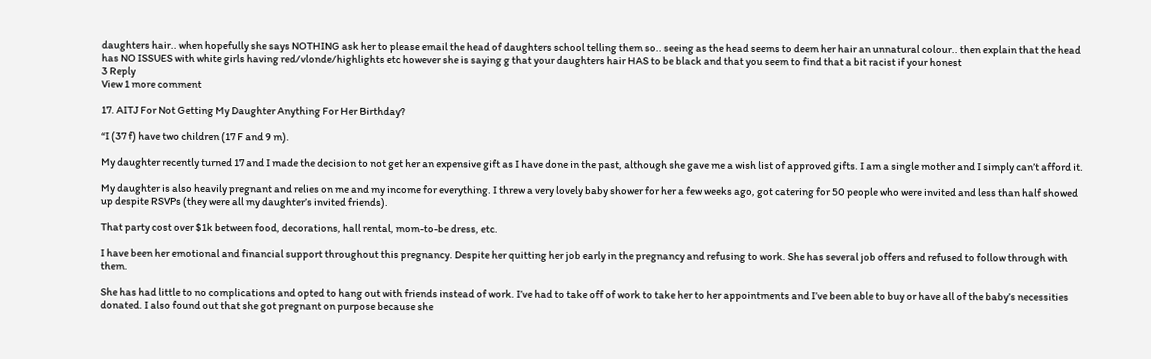daughters hair.. when hopefully she says NOTHING ask her to please email the head of daughters school telling them so.. seeing as the head seems to deem her hair an unnatural colour.. then explain that the head has NO ISSUES with white girls having red/vlonde/highlights etc however she is saying g that your daughters hair HAS to be black and that you seem to find that a bit racist if your honest
3 Reply
View 1 more comment

17. AITJ For Not Getting My Daughter Anything For Her Birthday?

“I (37 f) have two children (17 F and 9 m).

My daughter recently turned 17 and I made the decision to not get her an expensive gift as I have done in the past, although she gave me a wish list of approved gifts. I am a single mother and I simply can’t afford it.

My daughter is also heavily pregnant and relies on me and my income for everything. I threw a very lovely baby shower for her a few weeks ago, got catering for 50 people who were invited and less than half showed up despite RSVPs (they were all my daughter’s invited friends).

That party cost over $1k between food, decorations, hall rental, mom-to-be dress, etc.

I have been her emotional and financial support throughout this pregnancy. Despite her quitting her job early in the pregnancy and refusing to work. She has several job offers and refused to follow through with them.

She has had little to no complications and opted to hang out with friends instead of work. I’ve had to take off of work to take her to her appointments and I’ve been able to buy or have all of the baby’s necessities donated. I also found out that she got pregnant on purpose because she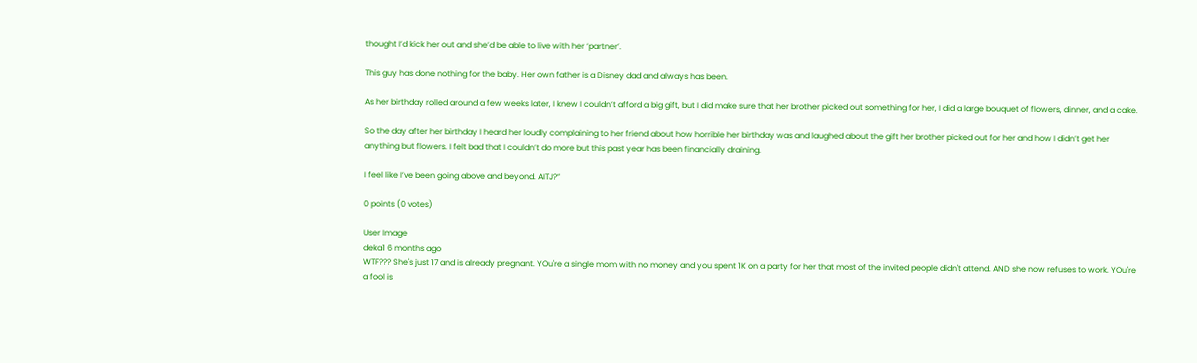thought I’d kick her out and she’d be able to live with her ‘partner’.

This guy has done nothing for the baby. Her own father is a Disney dad and always has been.

As her birthday rolled around a few weeks later, I knew I couldn’t afford a big gift, but I did make sure that her brother picked out something for her, I did a large bouquet of flowers, dinner, and a cake.

So the day after her birthday I heard her loudly complaining to her friend about how horrible her birthday was and laughed about the gift her brother picked out for her and how I didn’t get her anything but flowers. I felt bad that I couldn’t do more but this past year has been financially draining.

I feel like I’ve been going above and beyond. AITJ?”

0 points (0 votes)

User Image
deka1 6 months ago
WTF??? She's just 17 and is already pregnant. YOu're a single mom with no money and you spent 1K on a party for her that most of the invited people didn't attend. AND she now refuses to work. YOu're a fool is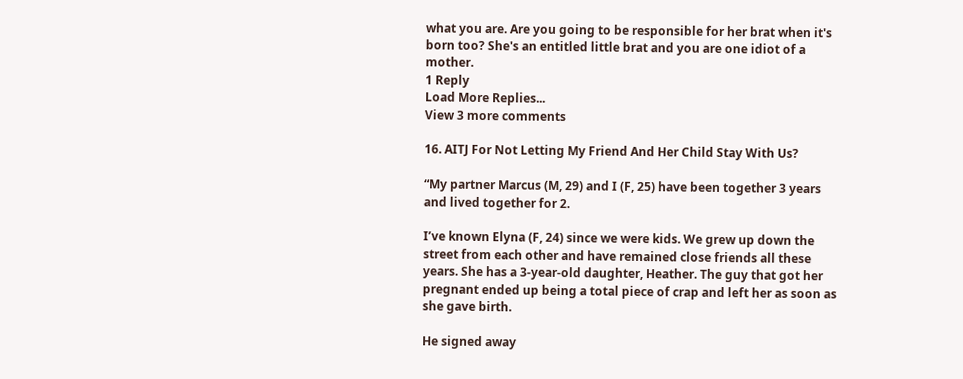what you are. Are you going to be responsible for her brat when it's born too? She's an entitled little brat and you are one idiot of a mother.
1 Reply
Load More Replies...
View 3 more comments

16. AITJ For Not Letting My Friend And Her Child Stay With Us?

“My partner Marcus (M, 29) and I (F, 25) have been together 3 years and lived together for 2.

I’ve known Elyna (F, 24) since we were kids. We grew up down the street from each other and have remained close friends all these years. She has a 3-year-old daughter, Heather. The guy that got her pregnant ended up being a total piece of crap and left her as soon as she gave birth.

He signed away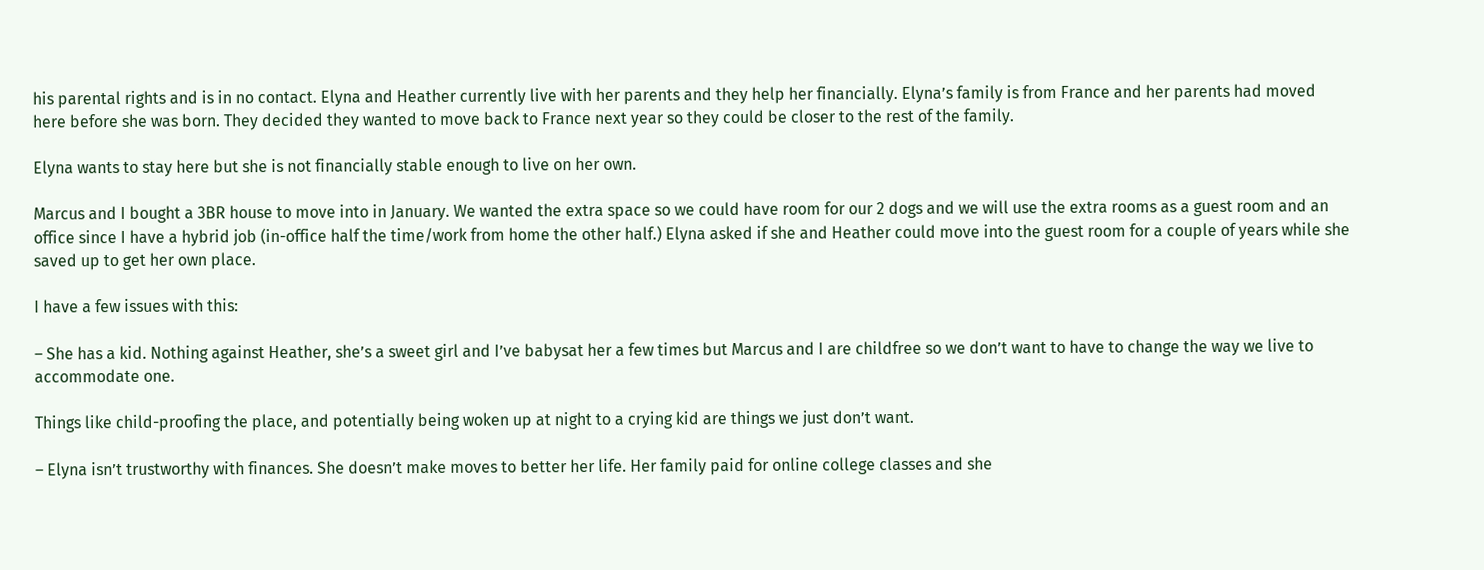his parental rights and is in no contact. Elyna and Heather currently live with her parents and they help her financially. Elyna’s family is from France and her parents had moved here before she was born. They decided they wanted to move back to France next year so they could be closer to the rest of the family.

Elyna wants to stay here but she is not financially stable enough to live on her own.

Marcus and I bought a 3BR house to move into in January. We wanted the extra space so we could have room for our 2 dogs and we will use the extra rooms as a guest room and an office since I have a hybrid job (in-office half the time/work from home the other half.) Elyna asked if she and Heather could move into the guest room for a couple of years while she saved up to get her own place.

I have a few issues with this:

– She has a kid. Nothing against Heather, she’s a sweet girl and I’ve babysat her a few times but Marcus and I are childfree so we don’t want to have to change the way we live to accommodate one.

Things like child-proofing the place, and potentially being woken up at night to a crying kid are things we just don’t want.

– Elyna isn’t trustworthy with finances. She doesn’t make moves to better her life. Her family paid for online college classes and she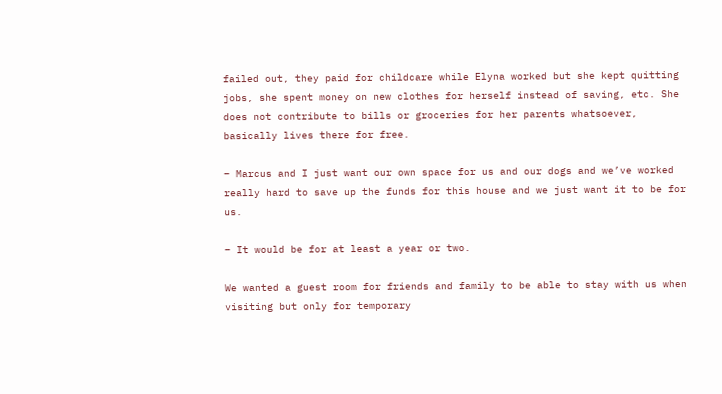failed out, they paid for childcare while Elyna worked but she kept quitting jobs, she spent money on new clothes for herself instead of saving, etc. She does not contribute to bills or groceries for her parents whatsoever, basically lives there for free.

– Marcus and I just want our own space for us and our dogs and we’ve worked really hard to save up the funds for this house and we just want it to be for us.

– It would be for at least a year or two.

We wanted a guest room for friends and family to be able to stay with us when visiting but only for temporary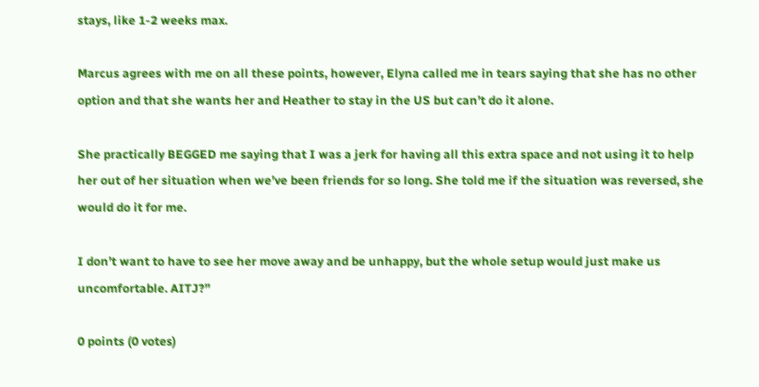stays, like 1-2 weeks max.

Marcus agrees with me on all these points, however, Elyna called me in tears saying that she has no other option and that she wants her and Heather to stay in the US but can’t do it alone.

She practically BEGGED me saying that I was a jerk for having all this extra space and not using it to help her out of her situation when we’ve been friends for so long. She told me if the situation was reversed, she would do it for me.

I don’t want to have to see her move away and be unhappy, but the whole setup would just make us uncomfortable. AITJ?”

0 points (0 votes)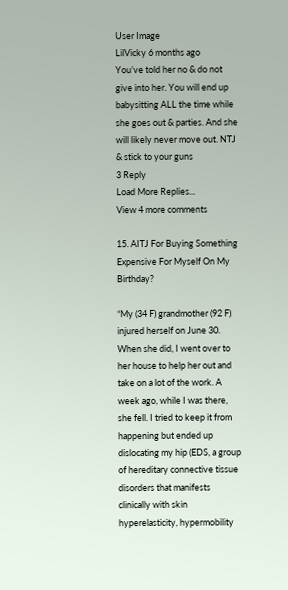User Image
LilVicky 6 months ago
You’ve told her no & do not give into her. You will end up babysitting ALL the time while she goes out & parties. And she will likely never move out. NTJ & stick to your guns
3 Reply
Load More Replies...
View 4 more comments

15. AITJ For Buying Something Expensive For Myself On My Birthday?

“My (34 F) grandmother (92 F) injured herself on June 30. When she did, I went over to her house to help her out and take on a lot of the work. A week ago, while I was there, she fell. I tried to keep it from happening but ended up dislocating my hip (EDS, a group of hereditary connective tissue disorders that manifests clinically with skin hyperelasticity, hypermobility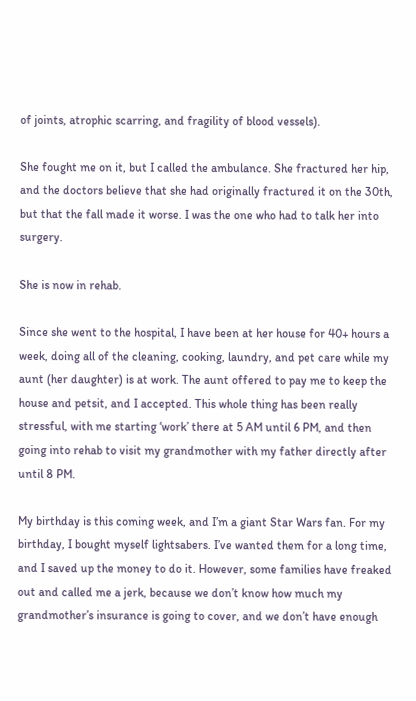of joints, atrophic scarring, and fragility of blood vessels).

She fought me on it, but I called the ambulance. She fractured her hip, and the doctors believe that she had originally fractured it on the 30th, but that the fall made it worse. I was the one who had to talk her into surgery.

She is now in rehab.

Since she went to the hospital, I have been at her house for 40+ hours a week, doing all of the cleaning, cooking, laundry, and pet care while my aunt (her daughter) is at work. The aunt offered to pay me to keep the house and petsit, and I accepted. This whole thing has been really stressful, with me starting ‘work’ there at 5 AM until 6 PM, and then going into rehab to visit my grandmother with my father directly after until 8 PM.

My birthday is this coming week, and I’m a giant Star Wars fan. For my birthday, I bought myself lightsabers. I’ve wanted them for a long time, and I saved up the money to do it. However, some families have freaked out and called me a jerk, because we don’t know how much my grandmother’s insurance is going to cover, and we don’t have enough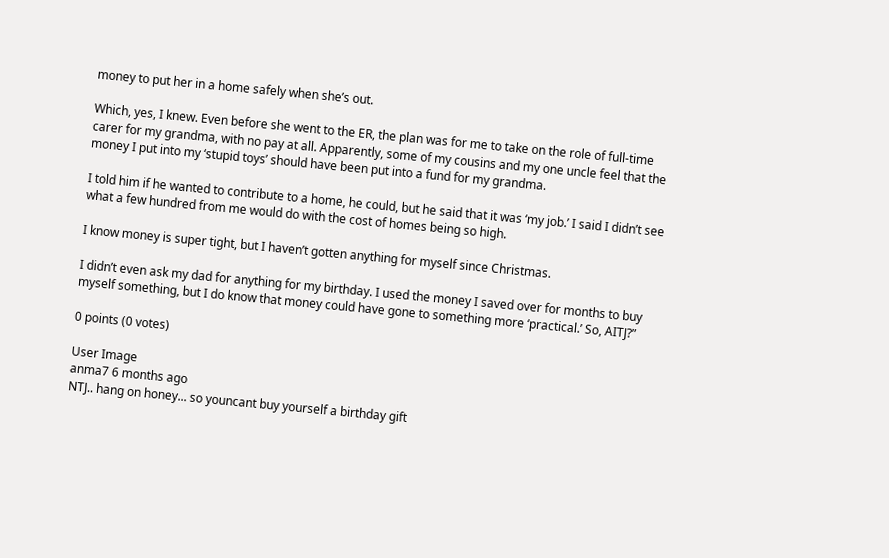money to put her in a home safely when she’s out.

Which, yes, I knew. Even before she went to the ER, the plan was for me to take on the role of full-time carer for my grandma, with no pay at all. Apparently, some of my cousins and my one uncle feel that the money I put into my ‘stupid toys’ should have been put into a fund for my grandma.

I told him if he wanted to contribute to a home, he could, but he said that it was ‘my job.’ I said I didn’t see what a few hundred from me would do with the cost of homes being so high.

I know money is super tight, but I haven’t gotten anything for myself since Christmas.

I didn’t even ask my dad for anything for my birthday. I used the money I saved over for months to buy myself something, but I do know that money could have gone to something more ‘practical.’ So, AITJ?”

0 points (0 votes)

User Image
anma7 6 months ago
NTJ.. hang on honey... so youncant buy yourself a birthday gift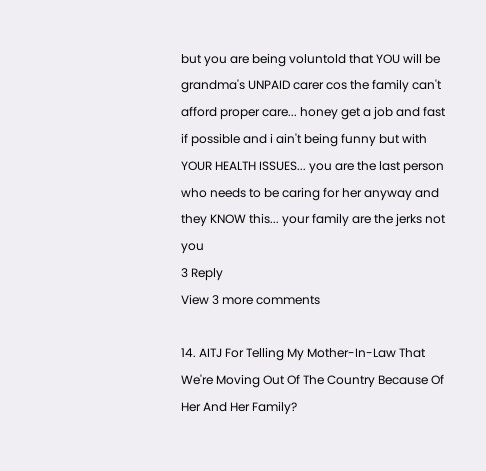but you are being voluntold that YOU will be grandma's UNPAID carer cos the family can't afford proper care... honey get a job and fast if possible and i ain't being funny but with YOUR HEALTH ISSUES... you are the last person who needs to be caring for her anyway and they KNOW this... your family are the jerks not you
3 Reply
View 3 more comments

14. AITJ For Telling My Mother-In-Law That We're Moving Out Of The Country Because Of Her And Her Family?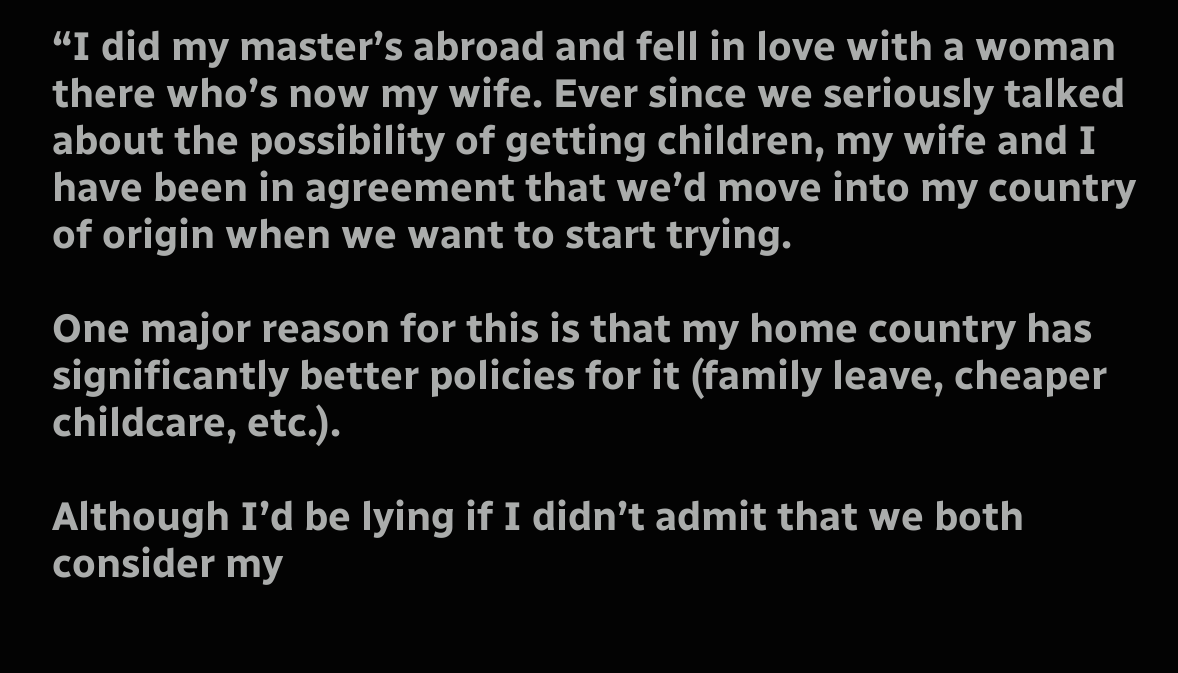“I did my master’s abroad and fell in love with a woman there who’s now my wife. Ever since we seriously talked about the possibility of getting children, my wife and I have been in agreement that we’d move into my country of origin when we want to start trying.

One major reason for this is that my home country has significantly better policies for it (family leave, cheaper childcare, etc.).

Although I’d be lying if I didn’t admit that we both consider my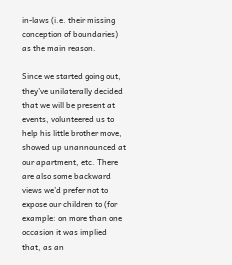in-laws (i.e. their missing conception of boundaries) as the main reason.

Since we started going out, they’ve unilaterally decided that we will be present at events, volunteered us to help his little brother move, showed up unannounced at our apartment, etc. There are also some backward views we’d prefer not to expose our children to (for example: on more than one occasion it was implied that, as an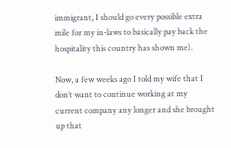immigrant, I should go every possible extra mile for my in-laws to basically pay back the hospitality this country has shown me).

Now, a few weeks ago I told my wife that I don’t want to continue working at my current company any longer and she brought up that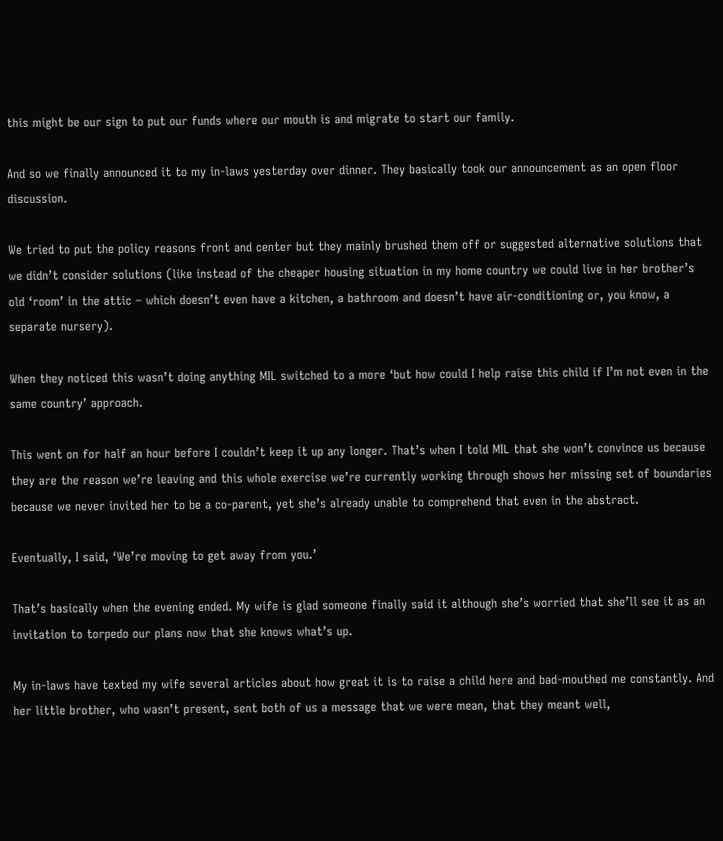this might be our sign to put our funds where our mouth is and migrate to start our family.

And so we finally announced it to my in-laws yesterday over dinner. They basically took our announcement as an open floor discussion.

We tried to put the policy reasons front and center but they mainly brushed them off or suggested alternative solutions that we didn’t consider solutions (like instead of the cheaper housing situation in my home country we could live in her brother’s old ‘room’ in the attic – which doesn’t even have a kitchen, a bathroom and doesn’t have air-conditioning or, you know, a separate nursery).

When they noticed this wasn’t doing anything MIL switched to a more ‘but how could I help raise this child if I’m not even in the same country’ approach.

This went on for half an hour before I couldn’t keep it up any longer. That’s when I told MIL that she won’t convince us because they are the reason we’re leaving and this whole exercise we’re currently working through shows her missing set of boundaries because we never invited her to be a co-parent, yet she’s already unable to comprehend that even in the abstract.

Eventually, I said, ‘We’re moving to get away from you.’

That’s basically when the evening ended. My wife is glad someone finally said it although she’s worried that she’ll see it as an invitation to torpedo our plans now that she knows what’s up.

My in-laws have texted my wife several articles about how great it is to raise a child here and bad-mouthed me constantly. And her little brother, who wasn’t present, sent both of us a message that we were mean, that they meant well,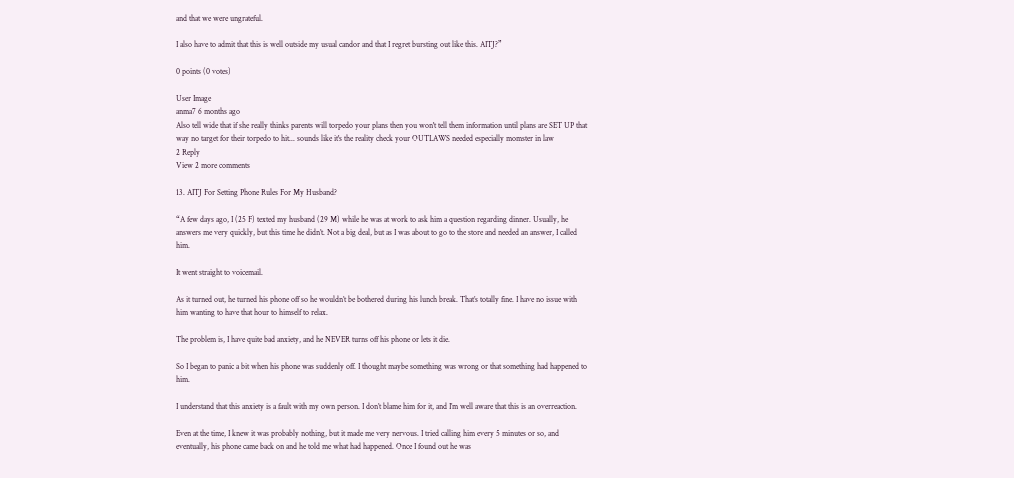and that we were ungrateful.

I also have to admit that this is well outside my usual candor and that I regret bursting out like this. AITJ?”

0 points (0 votes)

User Image
anma7 6 months ago
Also tell wide that if she really thinks parents will torpedo your plans then you won't tell them information until plans are SET UP that way no target for their torpedo to hit... sounds like it's the reality check your OUTLAWS needed especially momster in law
2 Reply
View 2 more comments

13. AITJ For Setting Phone Rules For My Husband?

“A few days ago, I (25 F) texted my husband (29 M) while he was at work to ask him a question regarding dinner. Usually, he answers me very quickly, but this time he didn’t. Not a big deal, but as I was about to go to the store and needed an answer, I called him.

It went straight to voicemail.

As it turned out, he turned his phone off so he wouldn’t be bothered during his lunch break. That’s totally fine. I have no issue with him wanting to have that hour to himself to relax.

The problem is, I have quite bad anxiety, and he NEVER turns off his phone or lets it die.

So I began to panic a bit when his phone was suddenly off. I thought maybe something was wrong or that something had happened to him.

I understand that this anxiety is a fault with my own person. I don’t blame him for it, and I’m well aware that this is an overreaction.

Even at the time, I knew it was probably nothing, but it made me very nervous. I tried calling him every 5 minutes or so, and eventually, his phone came back on and he told me what had happened. Once I found out he was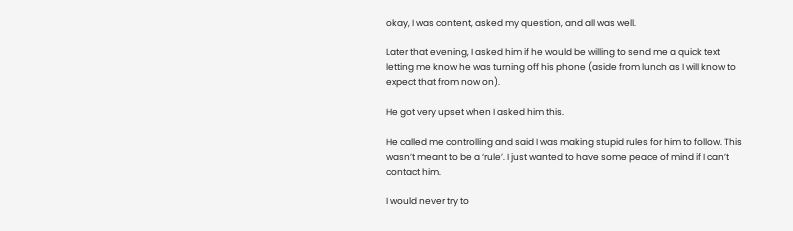okay, I was content, asked my question, and all was well.

Later that evening, I asked him if he would be willing to send me a quick text letting me know he was turning off his phone (aside from lunch as I will know to expect that from now on).

He got very upset when I asked him this.

He called me controlling and said I was making stupid rules for him to follow. This wasn’t meant to be a ‘rule’. I just wanted to have some peace of mind if I can’t contact him.

I would never try to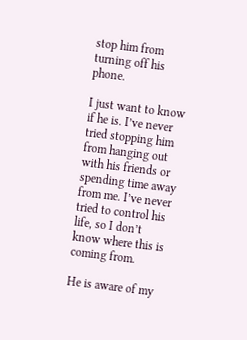stop him from turning off his phone.

I just want to know if he is. I’ve never tried stopping him from hanging out with his friends or spending time away from me. I’ve never tried to control his life, so I don’t know where this is coming from.

He is aware of my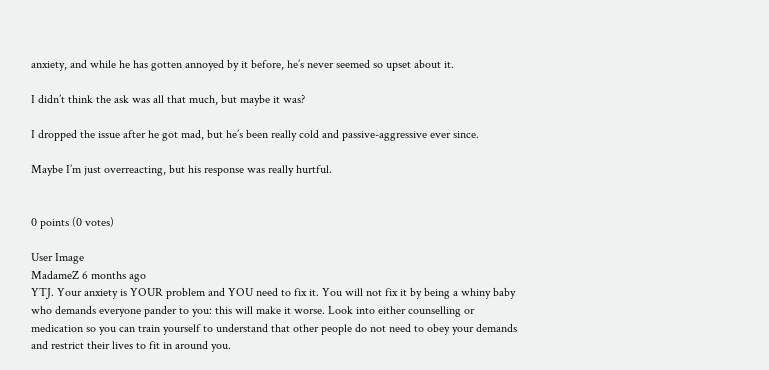anxiety, and while he has gotten annoyed by it before, he’s never seemed so upset about it.

I didn’t think the ask was all that much, but maybe it was?

I dropped the issue after he got mad, but he’s been really cold and passive-aggressive ever since.

Maybe I’m just overreacting, but his response was really hurtful.


0 points (0 votes)

User Image
MadameZ 6 months ago
YTJ. Your anxiety is YOUR problem and YOU need to fix it. You will not fix it by being a whiny baby who demands everyone pander to you: this will make it worse. Look into either counselling or medication so you can train yourself to understand that other people do not need to obey your demands and restrict their lives to fit in around you.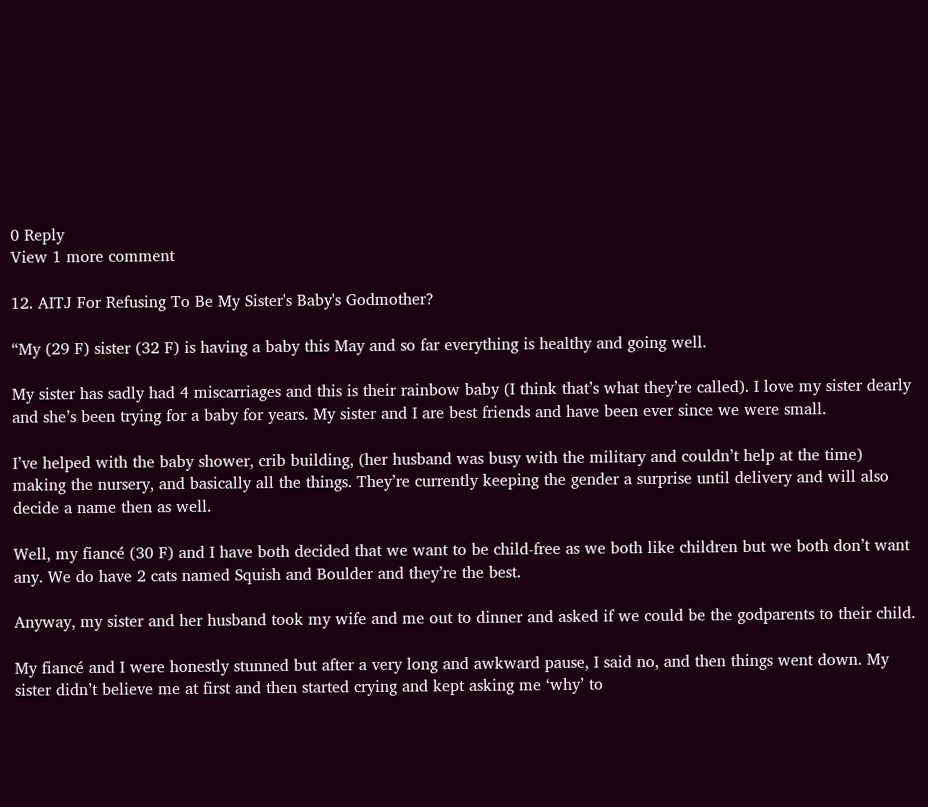0 Reply
View 1 more comment

12. AITJ For Refusing To Be My Sister's Baby's Godmother?

“My (29 F) sister (32 F) is having a baby this May and so far everything is healthy and going well.

My sister has sadly had 4 miscarriages and this is their rainbow baby (I think that’s what they’re called). I love my sister dearly and she’s been trying for a baby for years. My sister and I are best friends and have been ever since we were small.

I’ve helped with the baby shower, crib building, (her husband was busy with the military and couldn’t help at the time) making the nursery, and basically all the things. They’re currently keeping the gender a surprise until delivery and will also decide a name then as well.

Well, my fiancé (30 F) and I have both decided that we want to be child-free as we both like children but we both don’t want any. We do have 2 cats named Squish and Boulder and they’re the best.

Anyway, my sister and her husband took my wife and me out to dinner and asked if we could be the godparents to their child.

My fiancé and I were honestly stunned but after a very long and awkward pause, I said no, and then things went down. My sister didn’t believe me at first and then started crying and kept asking me ‘why’ to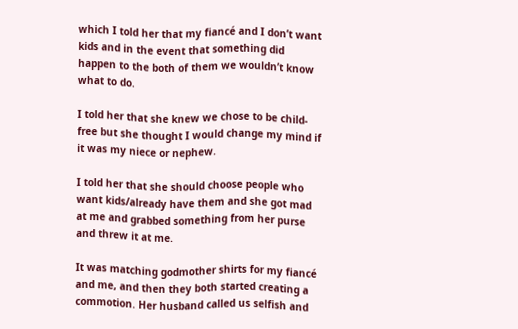which I told her that my fiancé and I don’t want kids and in the event that something did happen to the both of them we wouldn’t know what to do.

I told her that she knew we chose to be child-free but she thought I would change my mind if it was my niece or nephew.

I told her that she should choose people who want kids/already have them and she got mad at me and grabbed something from her purse and threw it at me.

It was matching godmother shirts for my fiancé and me, and then they both started creating a commotion. Her husband called us selfish and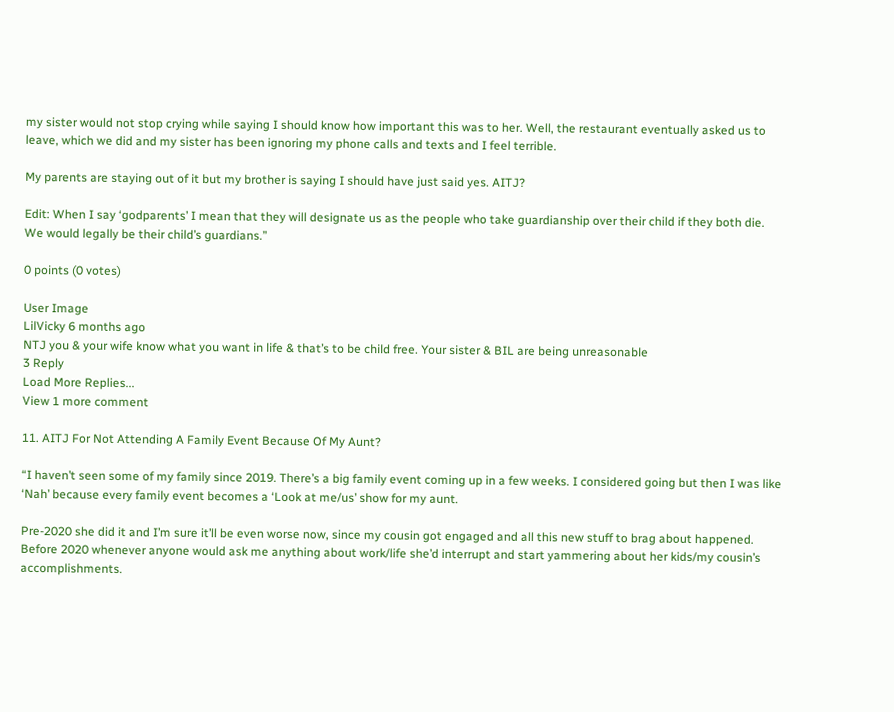my sister would not stop crying while saying I should know how important this was to her. Well, the restaurant eventually asked us to leave, which we did and my sister has been ignoring my phone calls and texts and I feel terrible.

My parents are staying out of it but my brother is saying I should have just said yes. AITJ?

Edit: When I say ‘godparents’ I mean that they will designate us as the people who take guardianship over their child if they both die. We would legally be their child’s guardians.”

0 points (0 votes)

User Image
LilVicky 6 months ago
NTJ you & your wife know what you want in life & that’s to be child free. Your sister & BIL are being unreasonable
3 Reply
Load More Replies...
View 1 more comment

11. AITJ For Not Attending A Family Event Because Of My Aunt?

“I haven’t seen some of my family since 2019. There’s a big family event coming up in a few weeks. I considered going but then I was like ‘Nah’ because every family event becomes a ‘Look at me/us’ show for my aunt.

Pre-2020 she did it and I’m sure it’ll be even worse now, since my cousin got engaged and all this new stuff to brag about happened. Before 2020 whenever anyone would ask me anything about work/life she’d interrupt and start yammering about her kids/my cousin’s accomplishments.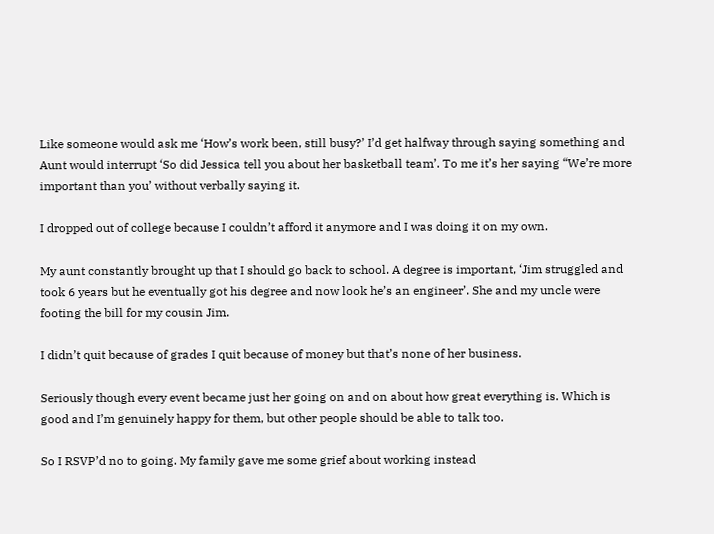Like someone would ask me ‘How’s work been, still busy?’ I’d get halfway through saying something and Aunt would interrupt ‘So did Jessica tell you about her basketball team’. To me it’s her saying “We’re more important than you’ without verbally saying it.

I dropped out of college because I couldn’t afford it anymore and I was doing it on my own.

My aunt constantly brought up that I should go back to school. A degree is important, ‘Jim struggled and took 6 years but he eventually got his degree and now look he’s an engineer’. She and my uncle were footing the bill for my cousin Jim.

I didn’t quit because of grades I quit because of money but that’s none of her business.

Seriously though every event became just her going on and on about how great everything is. Which is good and I’m genuinely happy for them, but other people should be able to talk too.

So I RSVP’d no to going. My family gave me some grief about working instead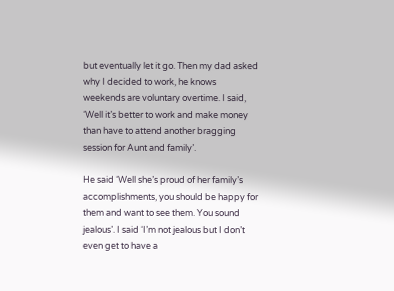but eventually let it go. Then my dad asked why I decided to work, he knows weekends are voluntary overtime. I said, ‘Well it’s better to work and make money than have to attend another bragging session for Aunt and family’.

He said ‘Well she’s proud of her family’s accomplishments, you should be happy for them and want to see them. You sound jealous’. I said ‘I’m not jealous but I don’t even get to have a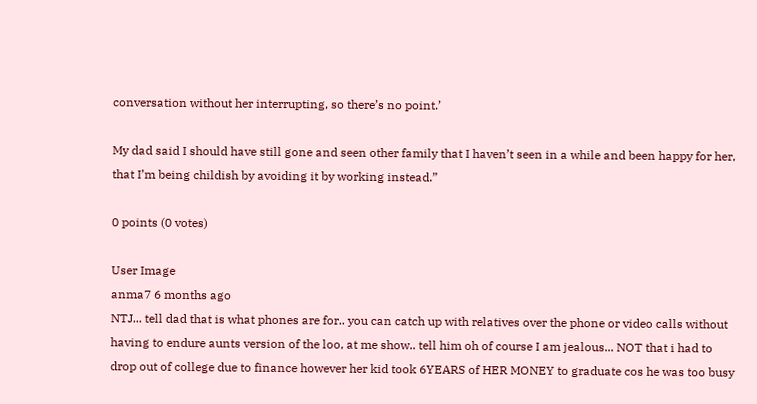conversation without her interrupting, so there’s no point.’

My dad said I should have still gone and seen other family that I haven’t seen in a while and been happy for her, that I’m being childish by avoiding it by working instead.”

0 points (0 votes)

User Image
anma7 6 months ago
NTJ... tell dad that is what phones are for.. you can catch up with relatives over the phone or video calls without having to endure aunts version of the loo, at me show.. tell him oh of course I am jealous... NOT that i had to drop out of college due to finance however her kid took 6YEARS of HER MONEY to graduate cos he was too busy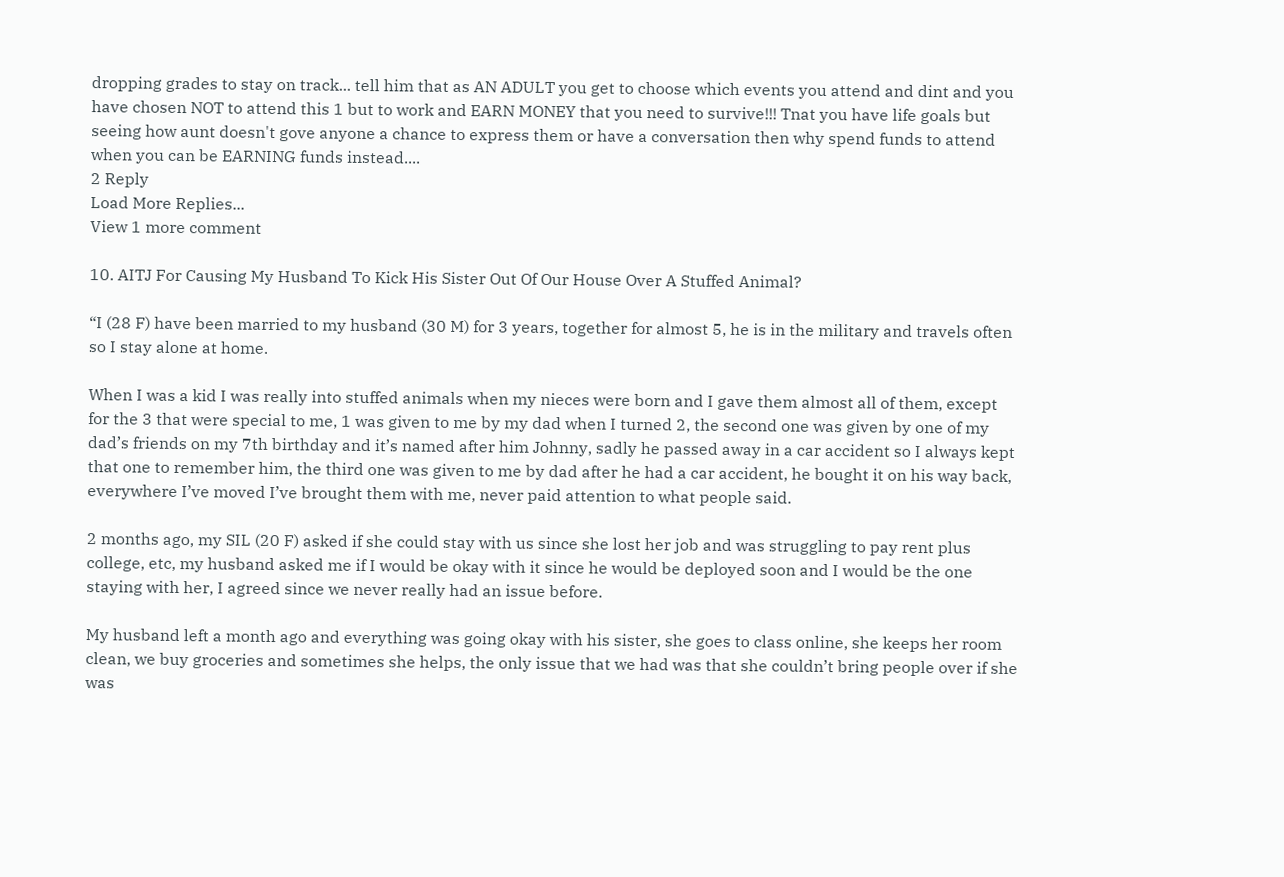dropping grades to stay on track... tell him that as AN ADULT you get to choose which events you attend and dint and you have chosen NOT to attend this 1 but to work and EARN MONEY that you need to survive!!! Tnat you have life goals but seeing how aunt doesn't gove anyone a chance to express them or have a conversation then why spend funds to attend when you can be EARNING funds instead....
2 Reply
Load More Replies...
View 1 more comment

10. AITJ For Causing My Husband To Kick His Sister Out Of Our House Over A Stuffed Animal?

“I (28 F) have been married to my husband (30 M) for 3 years, together for almost 5, he is in the military and travels often so I stay alone at home.

When I was a kid I was really into stuffed animals when my nieces were born and I gave them almost all of them, except for the 3 that were special to me, 1 was given to me by my dad when I turned 2, the second one was given by one of my dad’s friends on my 7th birthday and it’s named after him Johnny, sadly he passed away in a car accident so I always kept that one to remember him, the third one was given to me by dad after he had a car accident, he bought it on his way back, everywhere I’ve moved I’ve brought them with me, never paid attention to what people said.

2 months ago, my SIL (20 F) asked if she could stay with us since she lost her job and was struggling to pay rent plus college, etc, my husband asked me if I would be okay with it since he would be deployed soon and I would be the one staying with her, I agreed since we never really had an issue before.

My husband left a month ago and everything was going okay with his sister, she goes to class online, she keeps her room clean, we buy groceries and sometimes she helps, the only issue that we had was that she couldn’t bring people over if she was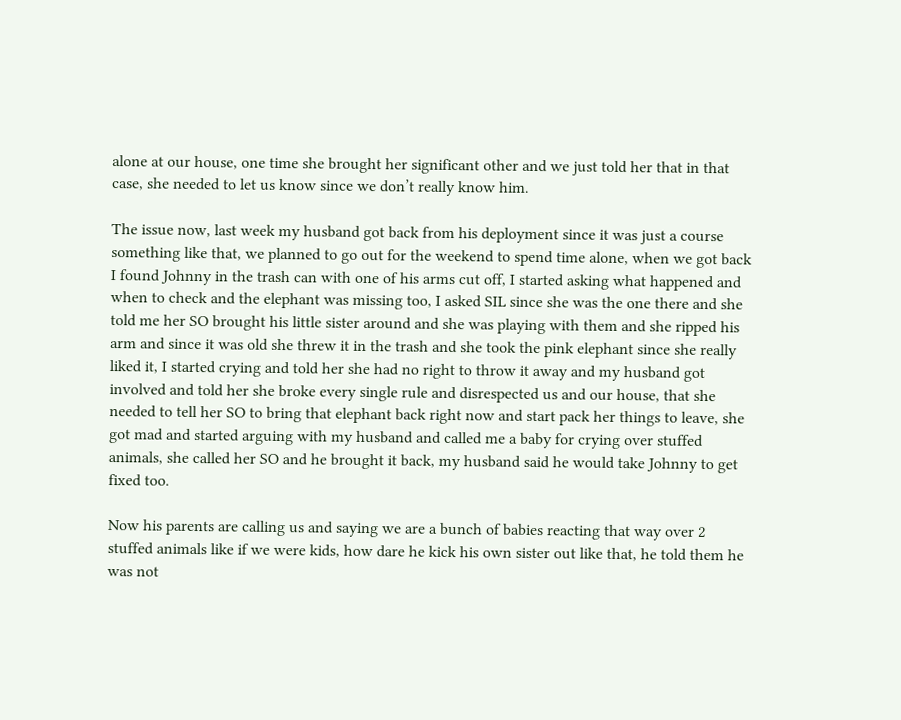alone at our house, one time she brought her significant other and we just told her that in that case, she needed to let us know since we don’t really know him.

The issue now, last week my husband got back from his deployment since it was just a course something like that, we planned to go out for the weekend to spend time alone, when we got back I found Johnny in the trash can with one of his arms cut off, I started asking what happened and when to check and the elephant was missing too, I asked SIL since she was the one there and she told me her SO brought his little sister around and she was playing with them and she ripped his arm and since it was old she threw it in the trash and she took the pink elephant since she really liked it, I started crying and told her she had no right to throw it away and my husband got involved and told her she broke every single rule and disrespected us and our house, that she needed to tell her SO to bring that elephant back right now and start pack her things to leave, she got mad and started arguing with my husband and called me a baby for crying over stuffed animals, she called her SO and he brought it back, my husband said he would take Johnny to get fixed too.

Now his parents are calling us and saying we are a bunch of babies reacting that way over 2 stuffed animals like if we were kids, how dare he kick his own sister out like that, he told them he was not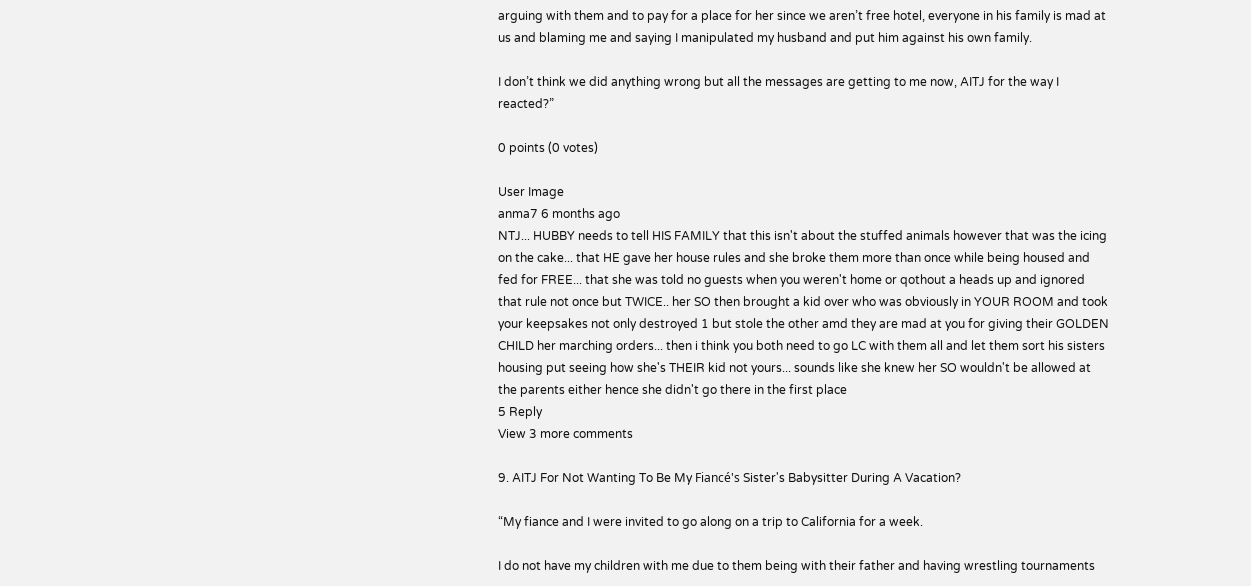arguing with them and to pay for a place for her since we aren’t free hotel, everyone in his family is mad at us and blaming me and saying I manipulated my husband and put him against his own family.

I don’t think we did anything wrong but all the messages are getting to me now, AITJ for the way I reacted?”

0 points (0 votes)

User Image
anma7 6 months ago
NTJ... HUBBY needs to tell HIS FAMILY that this isn't about the stuffed animals however that was the icing on the cake... that HE gave her house rules and she broke them more than once while being housed and fed for FREE... that she was told no guests when you weren't home or qothout a heads up and ignored that rule not once but TWICE.. her SO then brought a kid over who was obviously in YOUR ROOM and took your keepsakes not only destroyed 1 but stole the other amd they are mad at you for giving their GOLDEN CHILD her marching orders... then i think you both need to go LC with them all and let them sort his sisters housing put seeing how she's THEIR kid not yours... sounds like she knew her SO wouldn't be allowed at the parents either hence she didn't go there in the first place
5 Reply
View 3 more comments

9. AITJ For Not Wanting To Be My Fiancé's Sister's Babysitter During A Vacation?

“My fiance and I were invited to go along on a trip to California for a week.

I do not have my children with me due to them being with their father and having wrestling tournaments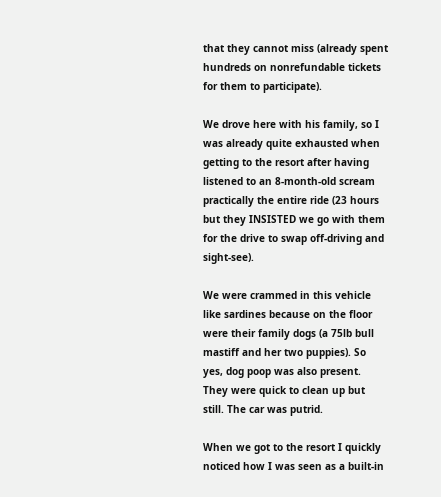that they cannot miss (already spent hundreds on nonrefundable tickets for them to participate).

We drove here with his family, so I was already quite exhausted when getting to the resort after having listened to an 8-month-old scream practically the entire ride (23 hours but they INSISTED we go with them for the drive to swap off-driving and sight-see).

We were crammed in this vehicle like sardines because on the floor were their family dogs (a 75lb bull mastiff and her two puppies). So yes, dog poop was also present. They were quick to clean up but still. The car was putrid.

When we got to the resort I quickly noticed how I was seen as a built-in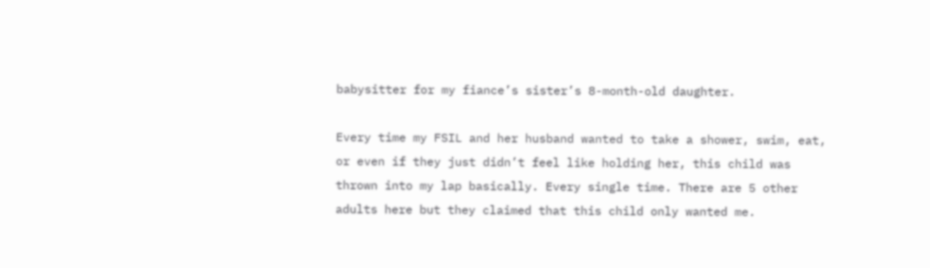babysitter for my fiance’s sister’s 8-month-old daughter.

Every time my FSIL and her husband wanted to take a shower, swim, eat, or even if they just didn’t feel like holding her, this child was thrown into my lap basically. Every single time. There are 5 other adults here but they claimed that this child only wanted me.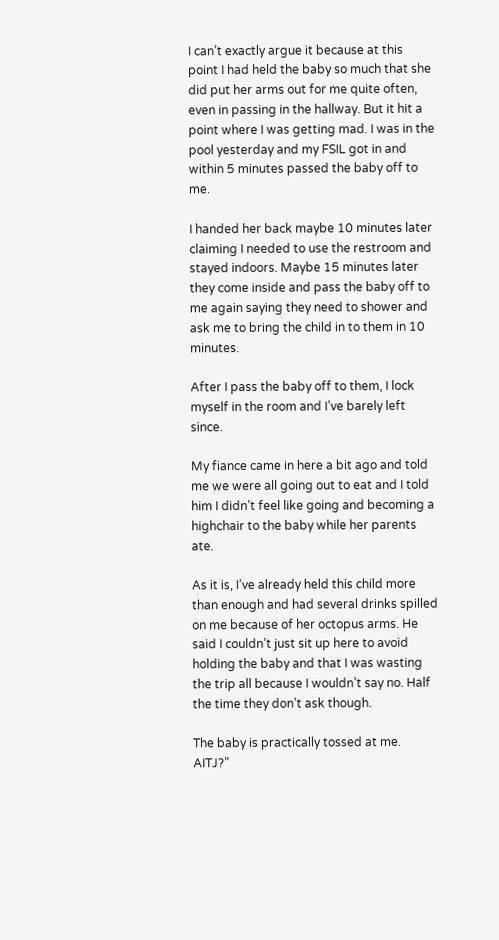I can’t exactly argue it because at this point I had held the baby so much that she did put her arms out for me quite often, even in passing in the hallway. But it hit a point where I was getting mad. I was in the pool yesterday and my FSIL got in and within 5 minutes passed the baby off to me.

I handed her back maybe 10 minutes later claiming I needed to use the restroom and stayed indoors. Maybe 15 minutes later they come inside and pass the baby off to me again saying they need to shower and ask me to bring the child in to them in 10 minutes.

After I pass the baby off to them, I lock myself in the room and I’ve barely left since.

My fiance came in here a bit ago and told me we were all going out to eat and I told him I didn’t feel like going and becoming a highchair to the baby while her parents ate.

As it is, I’ve already held this child more than enough and had several drinks spilled on me because of her octopus arms. He said I couldn’t just sit up here to avoid holding the baby and that I was wasting the trip all because I wouldn’t say no. Half the time they don’t ask though.

The baby is practically tossed at me. AITJ?”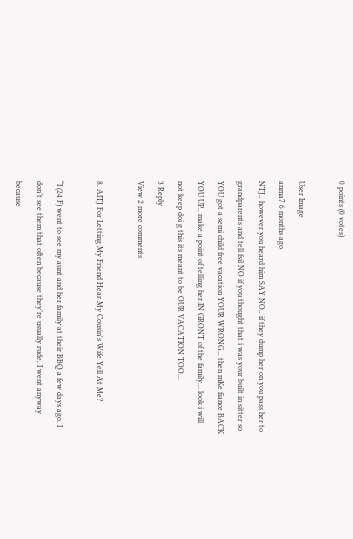0 points (0 votes)

User Image
anma7 6 months ago
NTJ.. however you heard him SAY NO.. if they dump her on you pass her to grandparents and tell fsil NO if you thought that i was your built in sitter so YOU got a semi child free vacation YOUR WRONG... then mKe fiance BACK YOU UP.. make a point of telling her IN GRONT of the family... look i will not keep doi g this its meant to be OUR VACATION TOO...
3 Reply
View 2 more comments

8. AITJ For Letting My Friend Hear My Cousin's Wife Yell At Me?

“I (24 F) went to see my aunt and her family at their BBQ a few days ago. I don’t see them that often because they’re usually rude, I went anyway because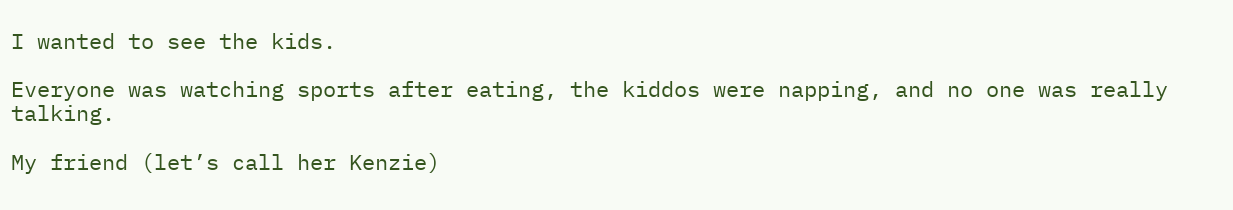I wanted to see the kids.

Everyone was watching sports after eating, the kiddos were napping, and no one was really talking.

My friend (let’s call her Kenzie)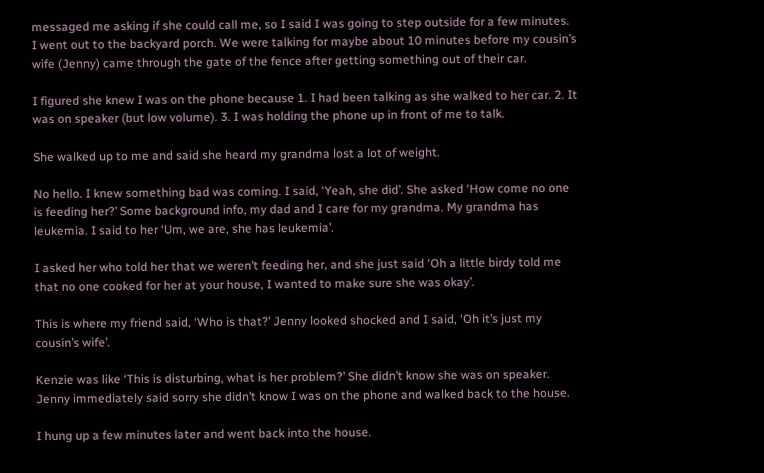messaged me asking if she could call me, so I said I was going to step outside for a few minutes. I went out to the backyard porch. We were talking for maybe about 10 minutes before my cousin’s wife (Jenny) came through the gate of the fence after getting something out of their car.

I figured she knew I was on the phone because 1. I had been talking as she walked to her car. 2. It was on speaker (but low volume). 3. I was holding the phone up in front of me to talk.

She walked up to me and said she heard my grandma lost a lot of weight.

No hello. I knew something bad was coming. I said, ‘Yeah, she did’. She asked ‘How come no one is feeding her?’ Some background info, my dad and I care for my grandma. My grandma has leukemia. I said to her ‘Um, we are, she has leukemia’.

I asked her who told her that we weren’t feeding her, and she just said ‘Oh a little birdy told me that no one cooked for her at your house, I wanted to make sure she was okay’.

This is where my friend said, ‘Who is that?’ Jenny looked shocked and I said, ‘Oh it’s just my cousin’s wife’.

Kenzie was like ‘This is disturbing, what is her problem?’ She didn’t know she was on speaker. Jenny immediately said sorry she didn’t know I was on the phone and walked back to the house.

I hung up a few minutes later and went back into the house.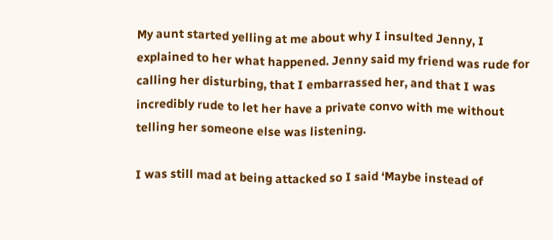My aunt started yelling at me about why I insulted Jenny, I explained to her what happened. Jenny said my friend was rude for calling her disturbing, that I embarrassed her, and that I was incredibly rude to let her have a private convo with me without telling her someone else was listening.

I was still mad at being attacked so I said ‘Maybe instead of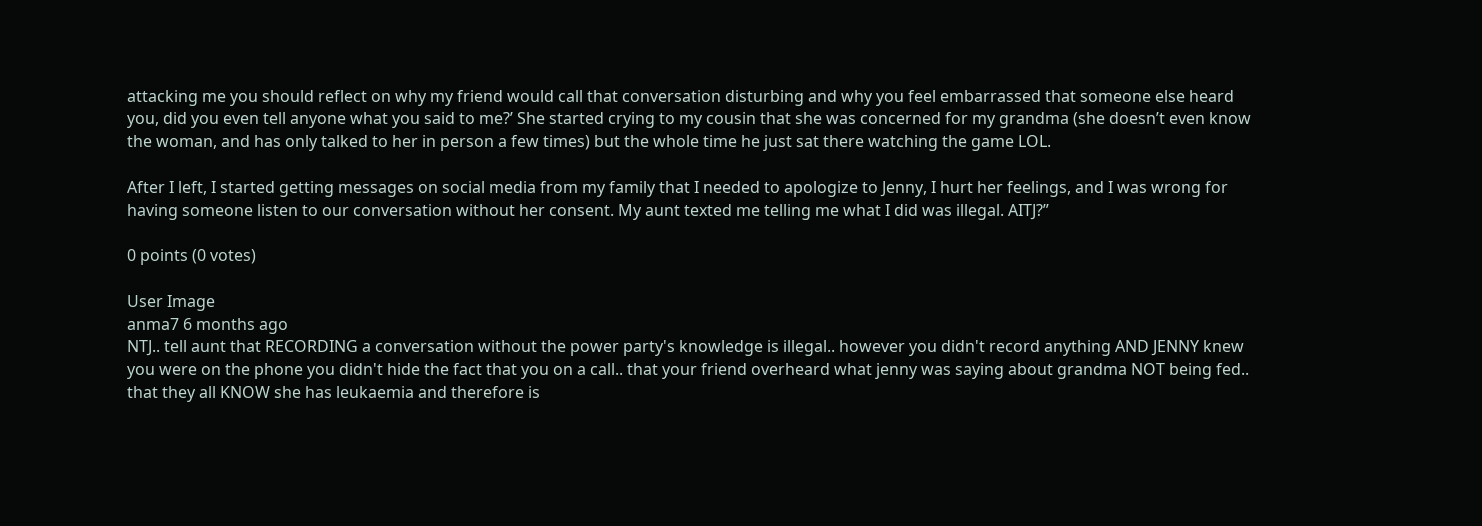attacking me you should reflect on why my friend would call that conversation disturbing and why you feel embarrassed that someone else heard you, did you even tell anyone what you said to me?’ She started crying to my cousin that she was concerned for my grandma (she doesn’t even know the woman, and has only talked to her in person a few times) but the whole time he just sat there watching the game LOL.

After I left, I started getting messages on social media from my family that I needed to apologize to Jenny, I hurt her feelings, and I was wrong for having someone listen to our conversation without her consent. My aunt texted me telling me what I did was illegal. AITJ?”

0 points (0 votes)

User Image
anma7 6 months ago
NTJ.. tell aunt that RECORDING a conversation without the power party's knowledge is illegal.. however you didn't record anything AND JENNY knew you were on the phone you didn't hide the fact that you on a call.. that your friend overheard what jenny was saying about grandma NOT being fed.. that they all KNOW she has leukaemia and therefore is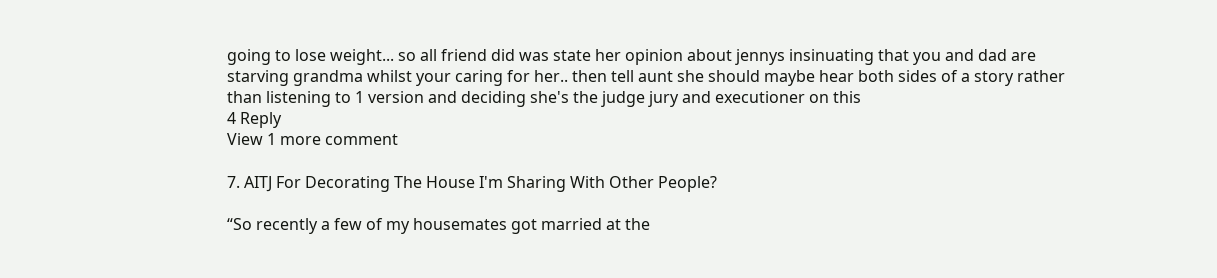going to lose weight... so all friend did was state her opinion about jennys insinuating that you and dad are starving grandma whilst your caring for her.. then tell aunt she should maybe hear both sides of a story rather than listening to 1 version and deciding she's the judge jury and executioner on this
4 Reply
View 1 more comment

7. AITJ For Decorating The House I'm Sharing With Other People?

“So recently a few of my housemates got married at the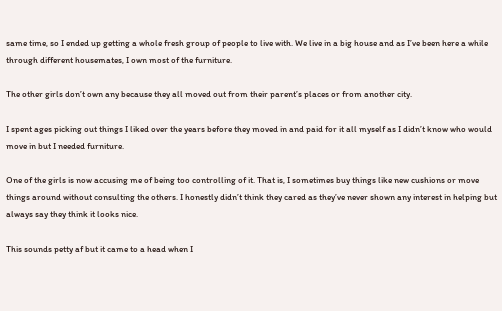same time, so I ended up getting a whole fresh group of people to live with. We live in a big house and as I’ve been here a while through different housemates, I own most of the furniture.

The other girls don’t own any because they all moved out from their parent’s places or from another city.

I spent ages picking out things I liked over the years before they moved in and paid for it all myself as I didn’t know who would move in but I needed furniture.

One of the girls is now accusing me of being too controlling of it. That is, I sometimes buy things like new cushions or move things around without consulting the others. I honestly didn’t think they cared as they’ve never shown any interest in helping but always say they think it looks nice.

This sounds petty af but it came to a head when I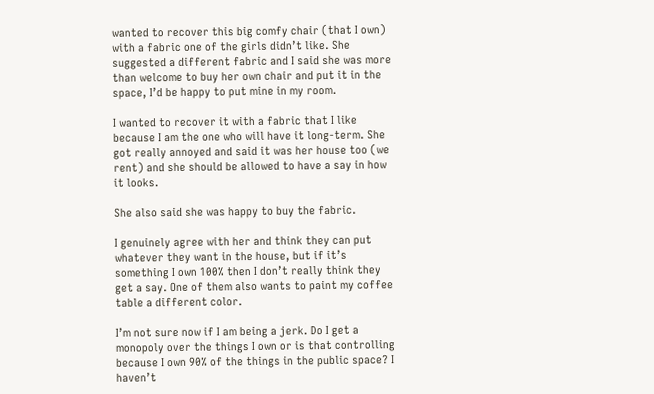wanted to recover this big comfy chair (that I own) with a fabric one of the girls didn’t like. She suggested a different fabric and I said she was more than welcome to buy her own chair and put it in the space, I’d be happy to put mine in my room.

I wanted to recover it with a fabric that I like because I am the one who will have it long-term. She got really annoyed and said it was her house too (we rent) and she should be allowed to have a say in how it looks.

She also said she was happy to buy the fabric.

I genuinely agree with her and think they can put whatever they want in the house, but if it’s something I own 100% then I don’t really think they get a say. One of them also wants to paint my coffee table a different color.

I’m not sure now if I am being a jerk. Do I get a monopoly over the things I own or is that controlling because I own 90% of the things in the public space? I haven’t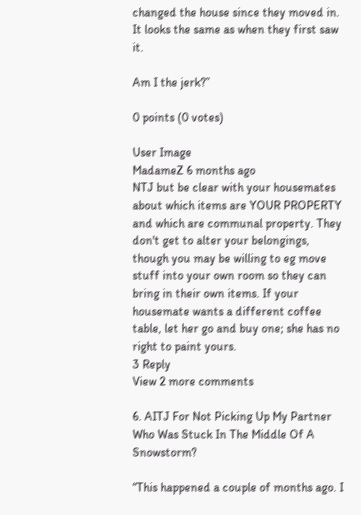changed the house since they moved in. It looks the same as when they first saw it.

Am I the jerk?”

0 points (0 votes)

User Image
MadameZ 6 months ago
NTJ but be clear with your housemates about which items are YOUR PROPERTY and which are communal property. They don't get to alter your belongings, though you may be willing to eg move stuff into your own room so they can bring in their own items. If your housemate wants a different coffee table, let her go and buy one; she has no right to paint yours.
3 Reply
View 2 more comments

6. AITJ For Not Picking Up My Partner Who Was Stuck In The Middle Of A Snowstorm?

“This happened a couple of months ago. I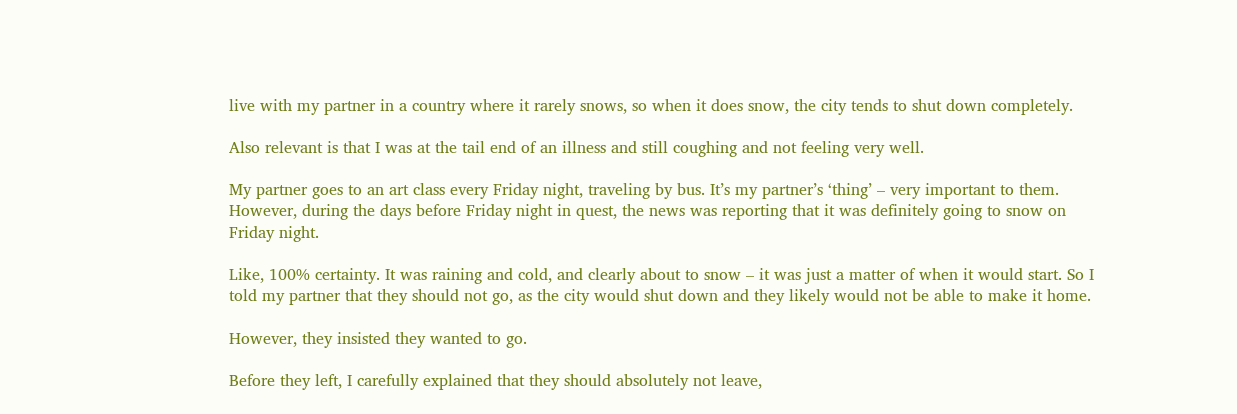live with my partner in a country where it rarely snows, so when it does snow, the city tends to shut down completely.

Also relevant is that I was at the tail end of an illness and still coughing and not feeling very well.

My partner goes to an art class every Friday night, traveling by bus. It’s my partner’s ‘thing’ – very important to them. However, during the days before Friday night in quest, the news was reporting that it was definitely going to snow on Friday night.

Like, 100% certainty. It was raining and cold, and clearly about to snow – it was just a matter of when it would start. So I told my partner that they should not go, as the city would shut down and they likely would not be able to make it home.

However, they insisted they wanted to go.

Before they left, I carefully explained that they should absolutely not leave,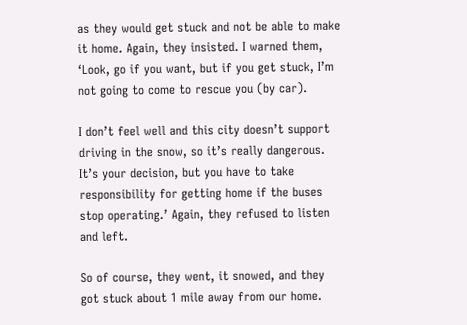as they would get stuck and not be able to make it home. Again, they insisted. I warned them, ‘Look, go if you want, but if you get stuck, I’m not going to come to rescue you (by car).

I don’t feel well and this city doesn’t support driving in the snow, so it’s really dangerous. It’s your decision, but you have to take responsibility for getting home if the buses stop operating.’ Again, they refused to listen and left.

So of course, they went, it snowed, and they got stuck about 1 mile away from our home.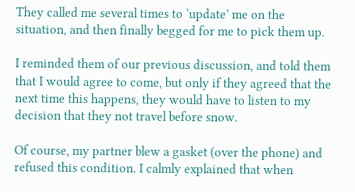They called me several times to ‘update’ me on the situation, and then finally begged for me to pick them up.

I reminded them of our previous discussion, and told them that I would agree to come, but only if they agreed that the next time this happens, they would have to listen to my decision that they not travel before snow.

Of course, my partner blew a gasket (over the phone) and refused this condition. I calmly explained that when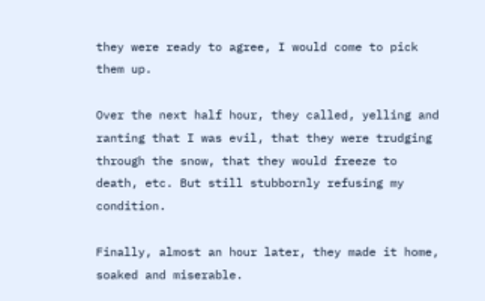they were ready to agree, I would come to pick them up.

Over the next half hour, they called, yelling and ranting that I was evil, that they were trudging through the snow, that they would freeze to death, etc. But still stubbornly refusing my condition.

Finally, almost an hour later, they made it home, soaked and miserable.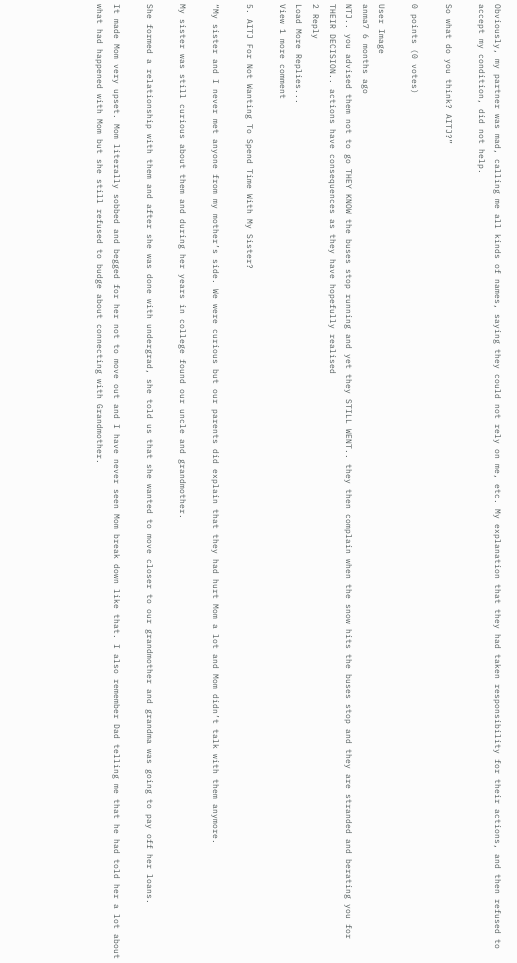Obviously, my partner was mad, calling me all kinds of names, saying they could not rely on me, etc. My explanation that they had taken responsibility for their actions, and then refused to accept my condition, did not help.

So what do you think? AITJ?”

0 points (0 votes)

User Image
anma7 6 months ago
NTJ.. you advised them not to go THEY KNOW the buses stop running and yet they STILL WENT.. they then complain when the snow hits the buses stop and they are stranded and berating you for THEIR DECISION.. actions have consequences as they have hopefully realised
2 Reply
Load More Replies...
View 1 more comment

5. AITJ For Not Wanting To Spend Time With My Sister?

“My sister and I never met anyone from my mother’s side. We were curious but our parents did explain that they had hurt Mom a lot and Mom didn’t talk with them anymore.

My sister was still curious about them and during her years in college found our uncle and grandmother.

She formed a relationship with them and after she was done with undergrad, she told us that she wanted to move closer to our grandmother and grandma was going to pay off her loans.

It made Mom very upset. Mom literally sobbed and begged for her not to move out and I have never seen Mom break down like that. I also remember Dad telling me that he had told her a lot about what had happened with Mom but she still refused to budge about connecting with Grandmother.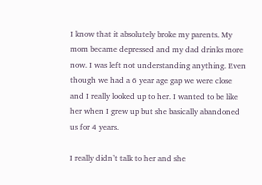I know that it absolutely broke my parents. My mom became depressed and my dad drinks more now. I was left not understanding anything. Even though we had a 6 year age gap we were close and I really looked up to her. I wanted to be like her when I grew up but she basically abandoned us for 4 years.

I really didn’t talk to her and she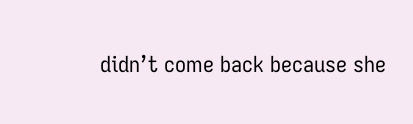didn’t come back because she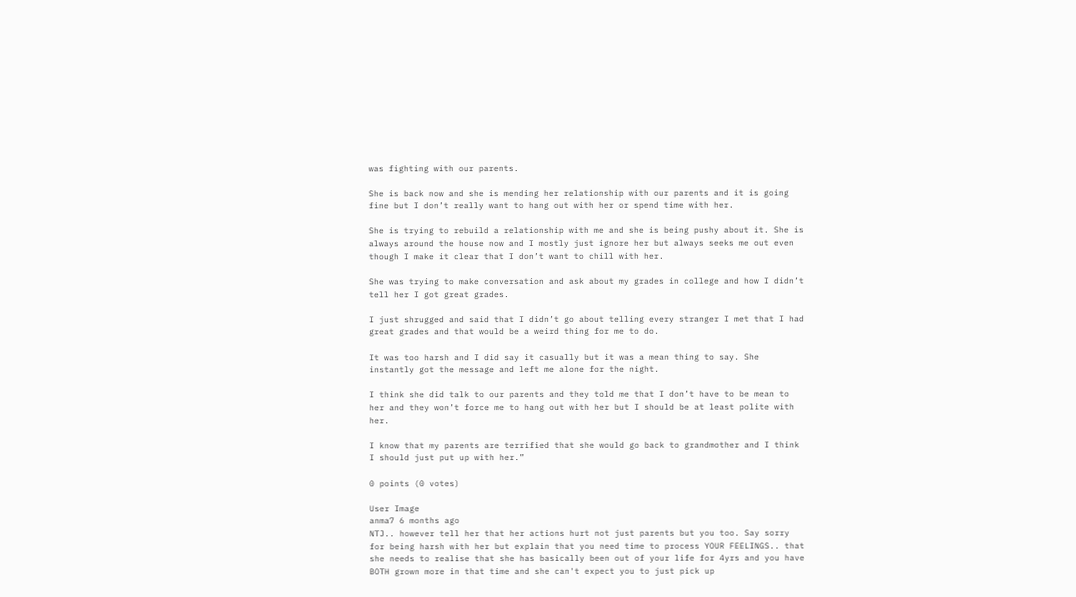was fighting with our parents.

She is back now and she is mending her relationship with our parents and it is going fine but I don’t really want to hang out with her or spend time with her.

She is trying to rebuild a relationship with me and she is being pushy about it. She is always around the house now and I mostly just ignore her but always seeks me out even though I make it clear that I don’t want to chill with her.

She was trying to make conversation and ask about my grades in college and how I didn’t tell her I got great grades.

I just shrugged and said that I didn’t go about telling every stranger I met that I had great grades and that would be a weird thing for me to do.

It was too harsh and I did say it casually but it was a mean thing to say. She instantly got the message and left me alone for the night.

I think she did talk to our parents and they told me that I don’t have to be mean to her and they won’t force me to hang out with her but I should be at least polite with her.

I know that my parents are terrified that she would go back to grandmother and I think I should just put up with her.”

0 points (0 votes)

User Image
anma7 6 months ago
NTJ.. however tell her that her actions hurt not just parents but you too. Say sorry for being harsh with her but explain that you need time to process YOUR FEELINGS.. that she needs to realise that she has basically been out of your life for 4yrs and you have BOTH grown more in that time and she can't expect you to just pick up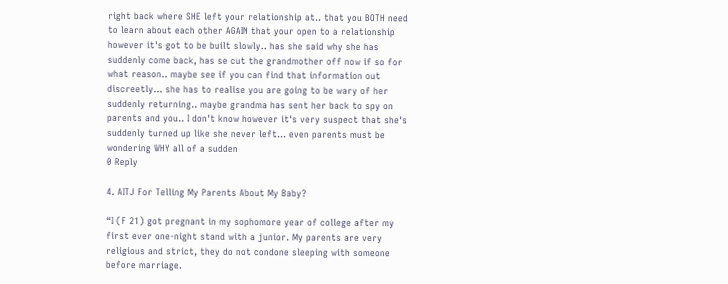right back where SHE left your relationship at.. that you BOTH need to learn about each other AGAIN that your open to a relationship however it's got to be built slowly.. has she said why she has suddenly come back, has se cut the grandmother off now if so for what reason.. maybe see if you can find that information out discreetly... she has to realise you are going to be wary of her suddenly returning.. maybe grandma has sent her back to spy on parents and you.. I don't know however it's very suspect that she's suddenly turned up like she never left... even parents must be wondering WHY all of a sudden
0 Reply

4. AITJ For Telling My Parents About My Baby?

“I (F 21) got pregnant in my sophomore year of college after my first ever one-night stand with a junior. My parents are very religious and strict, they do not condone sleeping with someone before marriage.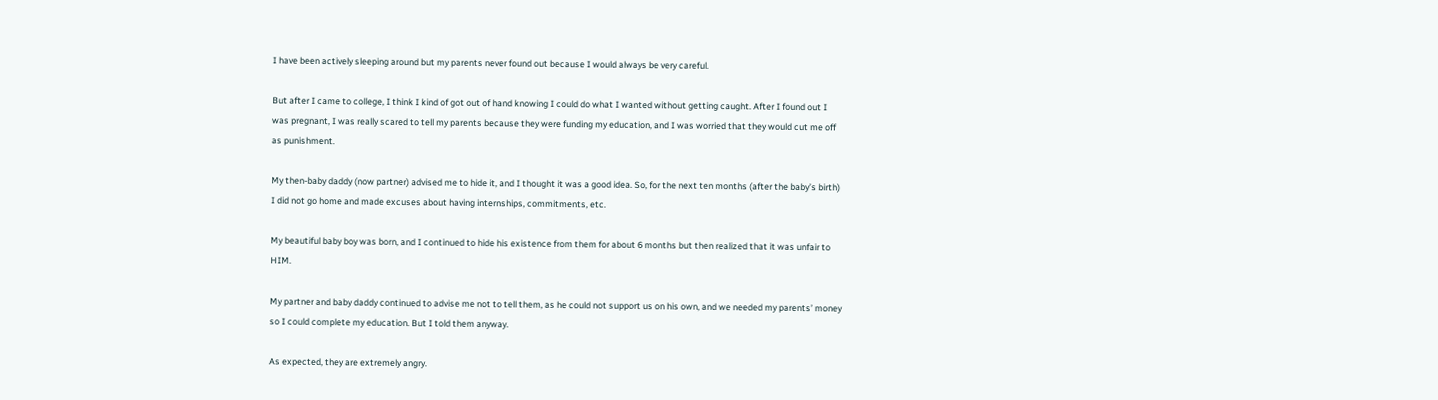I have been actively sleeping around but my parents never found out because I would always be very careful.

But after I came to college, I think I kind of got out of hand knowing I could do what I wanted without getting caught. After I found out I was pregnant, I was really scared to tell my parents because they were funding my education, and I was worried that they would cut me off as punishment.

My then-baby daddy (now partner) advised me to hide it, and I thought it was a good idea. So, for the next ten months (after the baby’s birth) I did not go home and made excuses about having internships, commitments, etc.

My beautiful baby boy was born, and I continued to hide his existence from them for about 6 months but then realized that it was unfair to HIM.

My partner and baby daddy continued to advise me not to tell them, as he could not support us on his own, and we needed my parents’ money so I could complete my education. But I told them anyway.

As expected, they are extremely angry.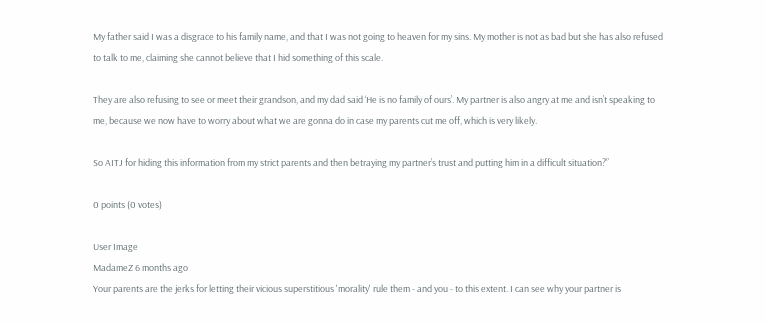My father said I was a disgrace to his family name, and that I was not going to heaven for my sins. My mother is not as bad but she has also refused to talk to me, claiming she cannot believe that I hid something of this scale.

They are also refusing to see or meet their grandson, and my dad said ‘He is no family of ours’. My partner is also angry at me and isn’t speaking to me, because we now have to worry about what we are gonna do in case my parents cut me off, which is very likely.

So AITJ for hiding this information from my strict parents and then betraying my partner’s trust and putting him in a difficult situation?”

0 points (0 votes)

User Image
MadameZ 6 months ago
Your parents are the jerks for letting their vicious superstitious 'morality' rule them - and you - to this extent. I can see why your partner is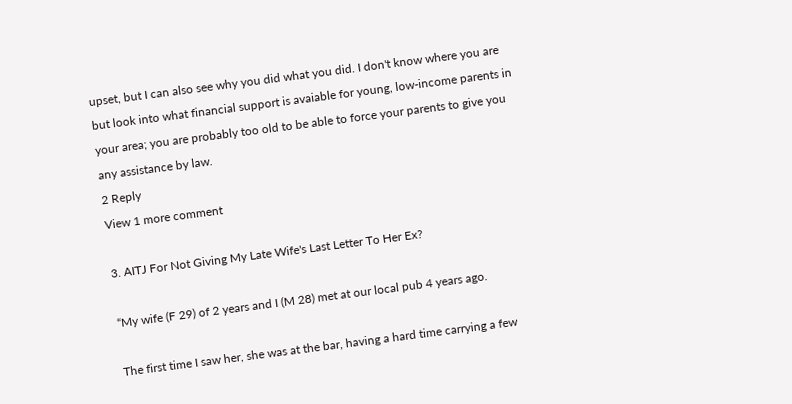upset, but I can also see why you did what you did. I don't know where you are but look into what financial support is avaiable for young, low-income parents in your area; you are probably too old to be able to force your parents to give you any assistance by law.
2 Reply
View 1 more comment

3. AITJ For Not Giving My Late Wife's Last Letter To Her Ex?

“My wife (F 29) of 2 years and I (M 28) met at our local pub 4 years ago.

The first time I saw her, she was at the bar, having a hard time carrying a few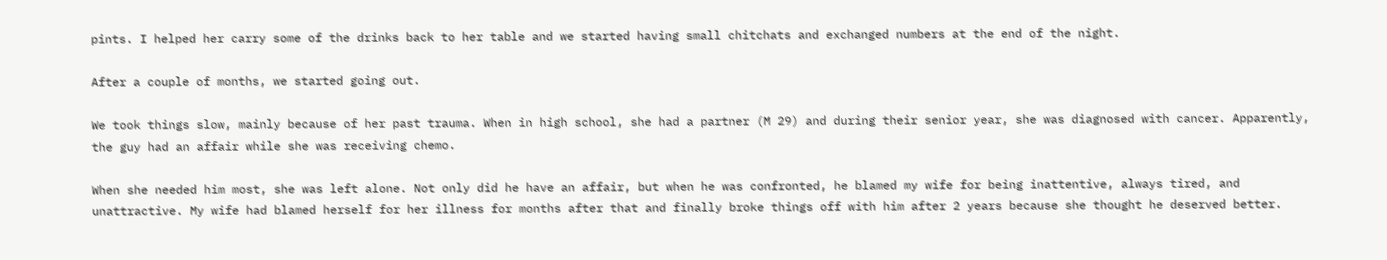pints. I helped her carry some of the drinks back to her table and we started having small chitchats and exchanged numbers at the end of the night.

After a couple of months, we started going out.

We took things slow, mainly because of her past trauma. When in high school, she had a partner (M 29) and during their senior year, she was diagnosed with cancer. Apparently, the guy had an affair while she was receiving chemo.

When she needed him most, she was left alone. Not only did he have an affair, but when he was confronted, he blamed my wife for being inattentive, always tired, and unattractive. My wife had blamed herself for her illness for months after that and finally broke things off with him after 2 years because she thought he deserved better.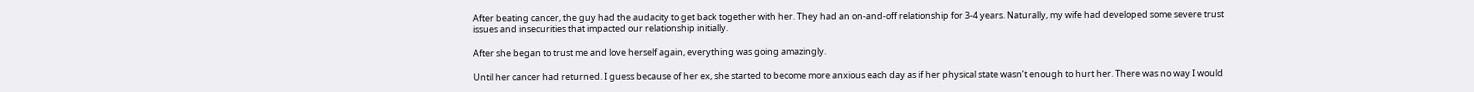After beating cancer, the guy had the audacity to get back together with her. They had an on-and-off relationship for 3-4 years. Naturally, my wife had developed some severe trust issues and insecurities that impacted our relationship initially.

After she began to trust me and love herself again, everything was going amazingly.

Until her cancer had returned. I guess because of her ex, she started to become more anxious each day as if her physical state wasn’t enough to hurt her. There was no way I would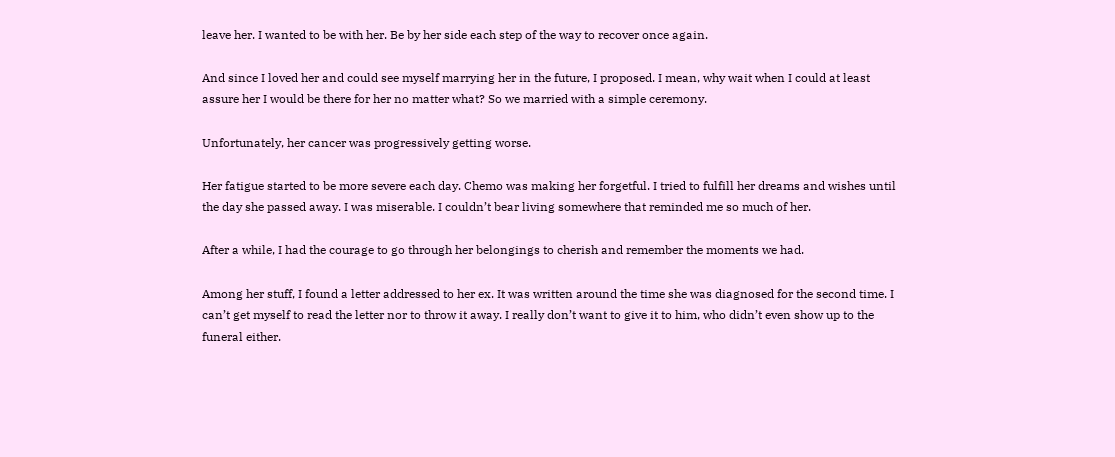leave her. I wanted to be with her. Be by her side each step of the way to recover once again.

And since I loved her and could see myself marrying her in the future, I proposed. I mean, why wait when I could at least assure her I would be there for her no matter what? So we married with a simple ceremony.

Unfortunately, her cancer was progressively getting worse.

Her fatigue started to be more severe each day. Chemo was making her forgetful. I tried to fulfill her dreams and wishes until the day she passed away. I was miserable. I couldn’t bear living somewhere that reminded me so much of her.

After a while, I had the courage to go through her belongings to cherish and remember the moments we had.

Among her stuff, I found a letter addressed to her ex. It was written around the time she was diagnosed for the second time. I can’t get myself to read the letter nor to throw it away. I really don’t want to give it to him, who didn’t even show up to the funeral either.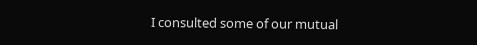I consulted some of our mutual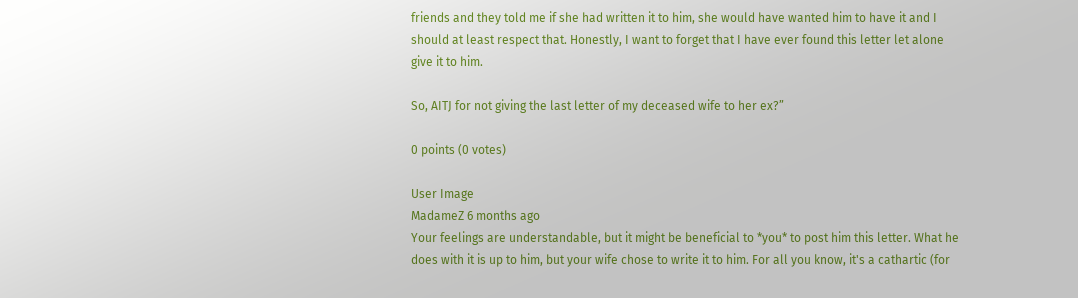friends and they told me if she had written it to him, she would have wanted him to have it and I should at least respect that. Honestly, I want to forget that I have ever found this letter let alone give it to him.

So, AITJ for not giving the last letter of my deceased wife to her ex?”

0 points (0 votes)

User Image
MadameZ 6 months ago
Your feelings are understandable, but it might be beneficial to *you* to post him this letter. What he does with it is up to him, but your wife chose to write it to him. For all you know, it's a cathartic (for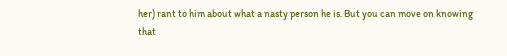her) rant to him about what a nasty person he is. But you can move on knowing that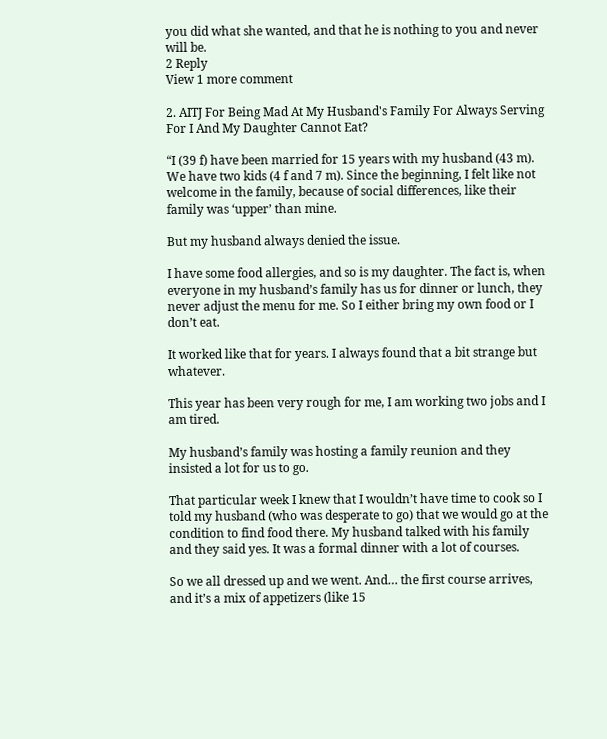you did what she wanted, and that he is nothing to you and never will be.
2 Reply
View 1 more comment

2. AITJ For Being Mad At My Husband's Family For Always Serving For I And My Daughter Cannot Eat?

“I (39 f) have been married for 15 years with my husband (43 m). We have two kids (4 f and 7 m). Since the beginning, I felt like not welcome in the family, because of social differences, like their family was ‘upper’ than mine.

But my husband always denied the issue.

I have some food allergies, and so is my daughter. The fact is, when everyone in my husband’s family has us for dinner or lunch, they never adjust the menu for me. So I either bring my own food or I don’t eat.

It worked like that for years. I always found that a bit strange but whatever.

This year has been very rough for me, I am working two jobs and I am tired.

My husband’s family was hosting a family reunion and they insisted a lot for us to go.

That particular week I knew that I wouldn’t have time to cook so I told my husband (who was desperate to go) that we would go at the condition to find food there. My husband talked with his family and they said yes. It was a formal dinner with a lot of courses.

So we all dressed up and we went. And… the first course arrives, and it’s a mix of appetizers (like 15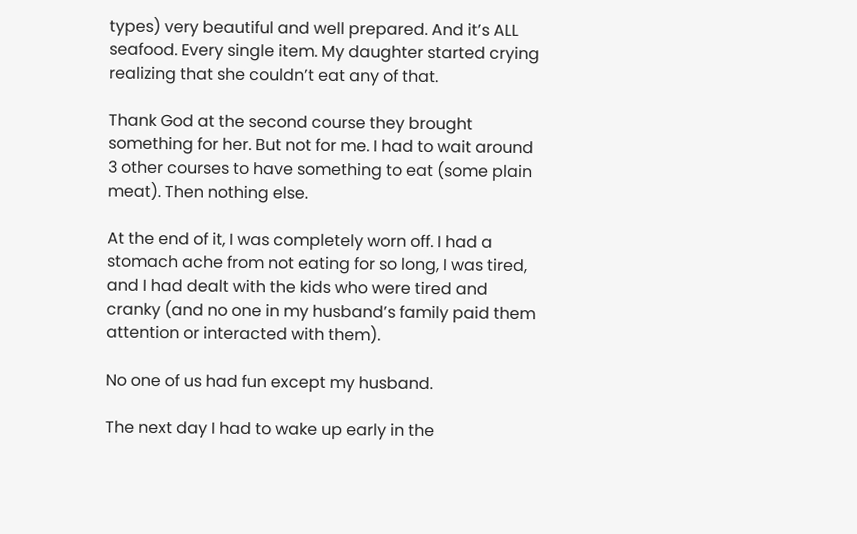types) very beautiful and well prepared. And it’s ALL seafood. Every single item. My daughter started crying realizing that she couldn’t eat any of that.

Thank God at the second course they brought something for her. But not for me. I had to wait around 3 other courses to have something to eat (some plain meat). Then nothing else.

At the end of it, I was completely worn off. I had a stomach ache from not eating for so long, I was tired, and I had dealt with the kids who were tired and cranky (and no one in my husband’s family paid them attention or interacted with them).

No one of us had fun except my husband.

The next day I had to wake up early in the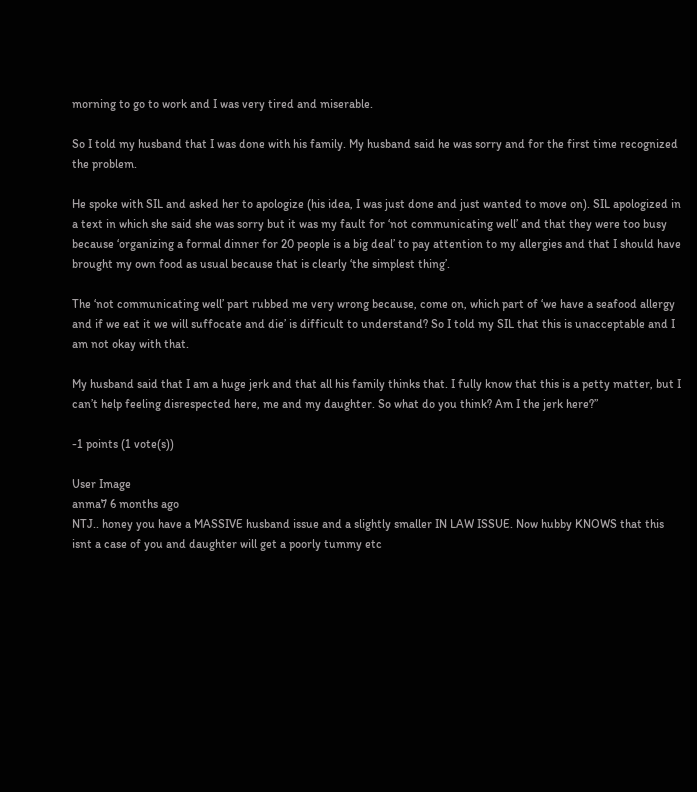morning to go to work and I was very tired and miserable.

So I told my husband that I was done with his family. My husband said he was sorry and for the first time recognized the problem.

He spoke with SIL and asked her to apologize (his idea, I was just done and just wanted to move on). SIL apologized in a text in which she said she was sorry but it was my fault for ‘not communicating well’ and that they were too busy because ‘organizing a formal dinner for 20 people is a big deal’ to pay attention to my allergies and that I should have brought my own food as usual because that is clearly ‘the simplest thing’.

The ‘not communicating well’ part rubbed me very wrong because, come on, which part of ‘we have a seafood allergy and if we eat it we will suffocate and die’ is difficult to understand? So I told my SIL that this is unacceptable and I am not okay with that.

My husband said that I am a huge jerk and that all his family thinks that. I fully know that this is a petty matter, but I can’t help feeling disrespected here, me and my daughter. So what do you think? Am I the jerk here?”

-1 points (1 vote(s))

User Image
anma7 6 months ago
NTJ.. honey you have a MASSIVE husband issue and a slightly smaller IN LAW ISSUE. Now hubby KNOWS that this isnt a case of you and daughter will get a poorly tummy etc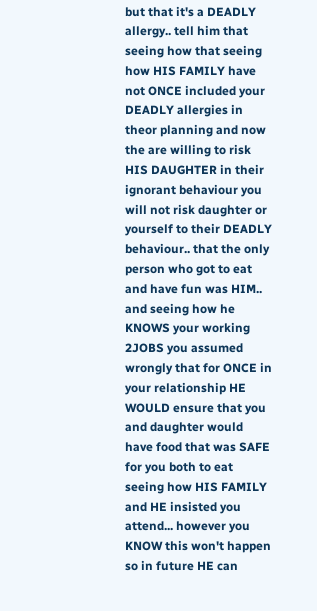but that it's a DEADLY allergy.. tell him that seeing how that seeing how HIS FAMILY have not ONCE included your DEADLY allergies in theor planning and now the are willing to risk HIS DAUGHTER in their ignorant behaviour you will not risk daughter or yourself to their DEADLY behaviour.. that the only person who got to eat and have fun was HIM.. and seeing how he KNOWS your working 2JOBS you assumed wrongly that for ONCE in your relationship HE WOULD ensure that you and daughter would have food that was SAFE for you both to eat seeing how HIS FAMILY and HE insisted you attend... however you KNOW this won't happen so in future HE can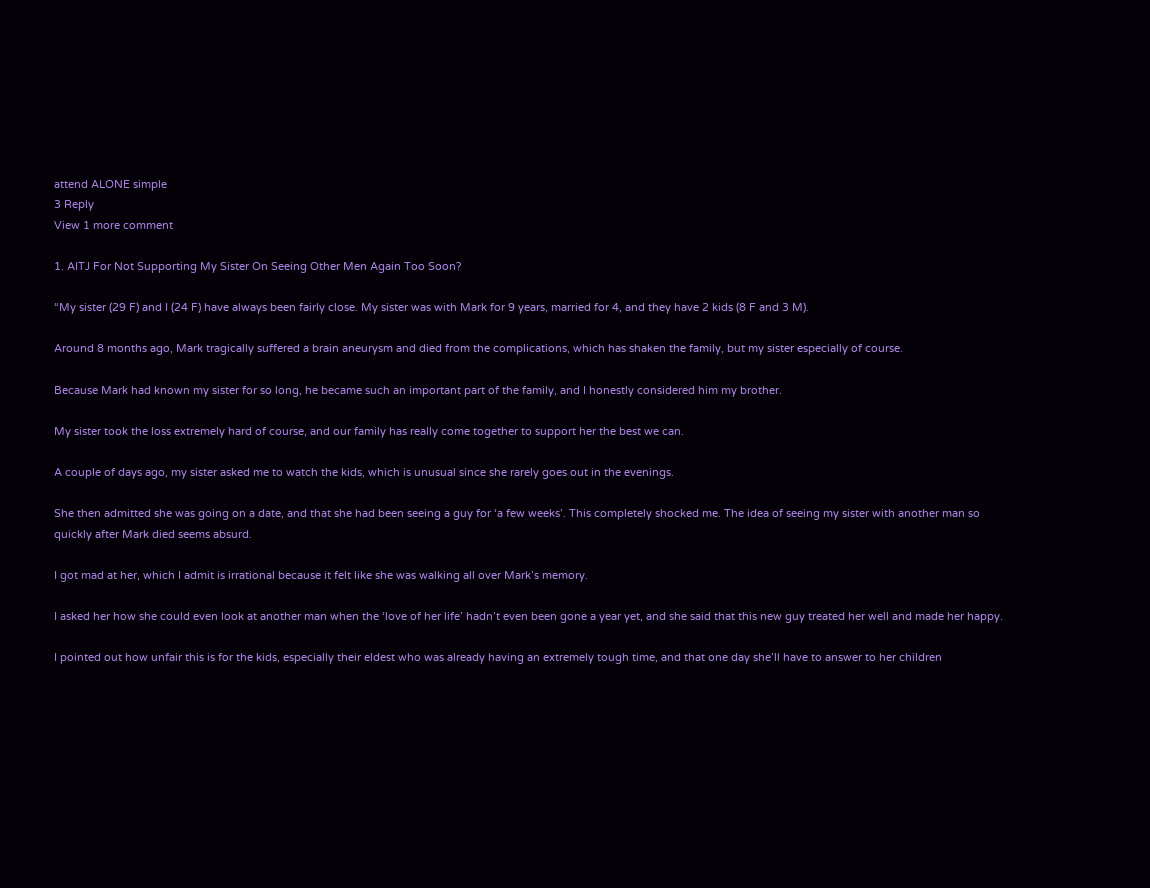attend ALONE simple
3 Reply
View 1 more comment

1. AITJ For Not Supporting My Sister On Seeing Other Men Again Too Soon?

“My sister (29 F) and I (24 F) have always been fairly close. My sister was with Mark for 9 years, married for 4, and they have 2 kids (8 F and 3 M).

Around 8 months ago, Mark tragically suffered a brain aneurysm and died from the complications, which has shaken the family, but my sister especially of course.

Because Mark had known my sister for so long, he became such an important part of the family, and I honestly considered him my brother.

My sister took the loss extremely hard of course, and our family has really come together to support her the best we can.

A couple of days ago, my sister asked me to watch the kids, which is unusual since she rarely goes out in the evenings.

She then admitted she was going on a date, and that she had been seeing a guy for ‘a few weeks’. This completely shocked me. The idea of seeing my sister with another man so quickly after Mark died seems absurd.

I got mad at her, which I admit is irrational because it felt like she was walking all over Mark’s memory.

I asked her how she could even look at another man when the ‘love of her life’ hadn’t even been gone a year yet, and she said that this new guy treated her well and made her happy.

I pointed out how unfair this is for the kids, especially their eldest who was already having an extremely tough time, and that one day she’ll have to answer to her children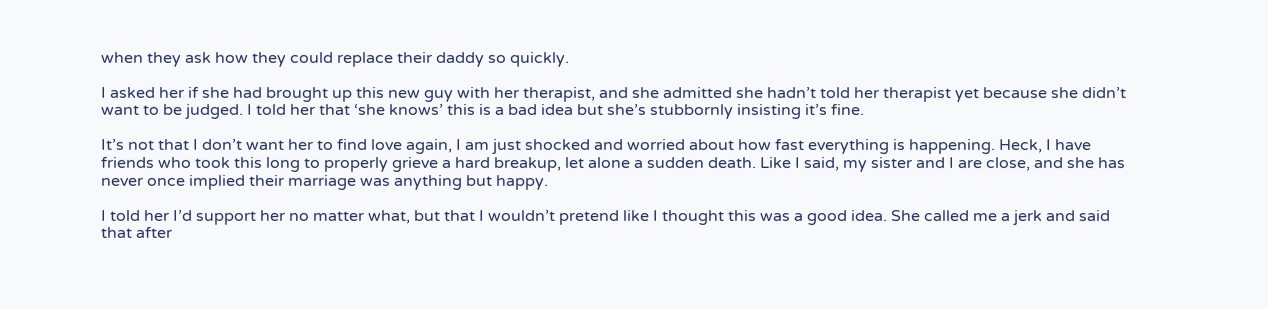when they ask how they could replace their daddy so quickly.

I asked her if she had brought up this new guy with her therapist, and she admitted she hadn’t told her therapist yet because she didn’t want to be judged. I told her that ‘she knows’ this is a bad idea but she’s stubbornly insisting it’s fine.

It’s not that I don’t want her to find love again, I am just shocked and worried about how fast everything is happening. Heck, I have friends who took this long to properly grieve a hard breakup, let alone a sudden death. Like I said, my sister and I are close, and she has never once implied their marriage was anything but happy.

I told her I’d support her no matter what, but that I wouldn’t pretend like I thought this was a good idea. She called me a jerk and said that after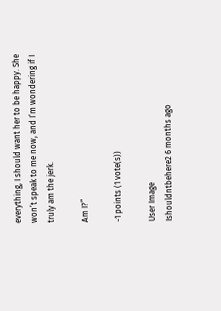everything, I should want her to be happy. She won’t speak to me now, and I’m wondering if I truly am the jerk.

Am I?”

-1 points (1 vote(s))

User Image
Ishouldntbehere2 6 months ago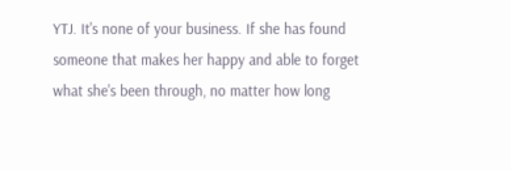YTJ. It's none of your business. If she has found someone that makes her happy and able to forget what she's been through, no matter how long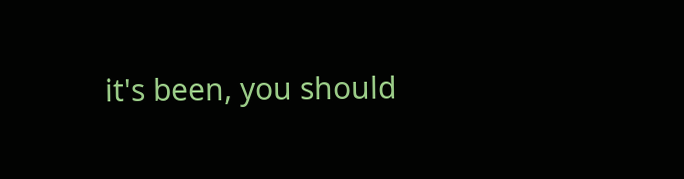it's been, you should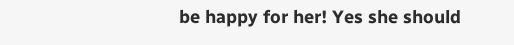be happy for her! Yes she should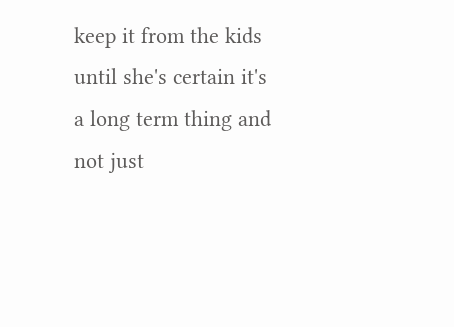keep it from the kids until she's certain it's a long term thing and not just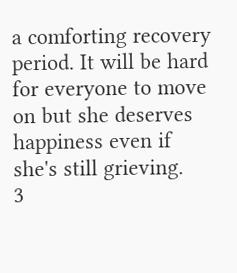a comforting recovery period. It will be hard for everyone to move on but she deserves happiness even if she's still grieving.
3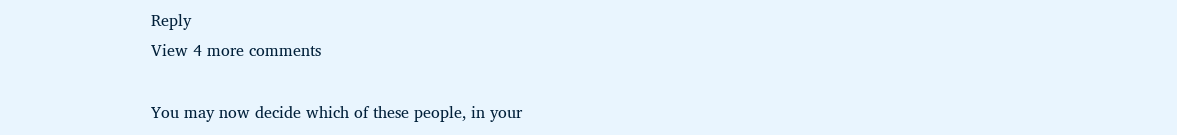Reply
View 4 more comments

You may now decide which of these people, in your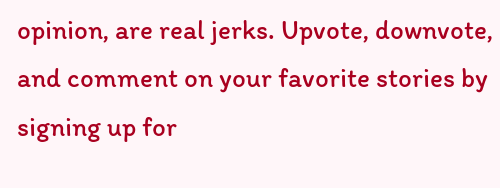opinion, are real jerks. Upvote, downvote, and comment on your favorite stories by signing up for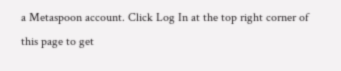a Metaspoon account. Click Log In at the top right corner of this page to get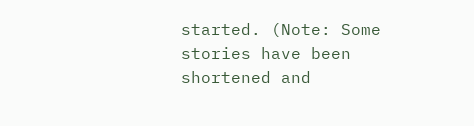started. (Note: Some stories have been shortened and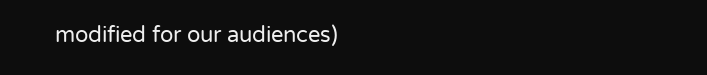modified for our audiences)